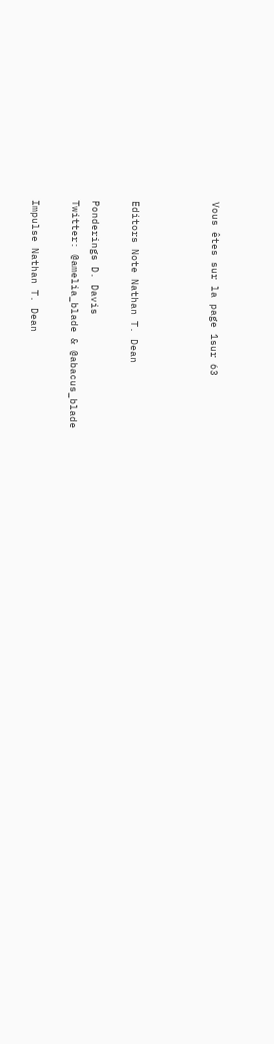Vous êtes sur la page 1sur 63



Editors Note Nathan T. Dean

Ponderings D. Davis
Twitter: @amelia_blade & @abacus_blade

Impulse Nathan T. Dean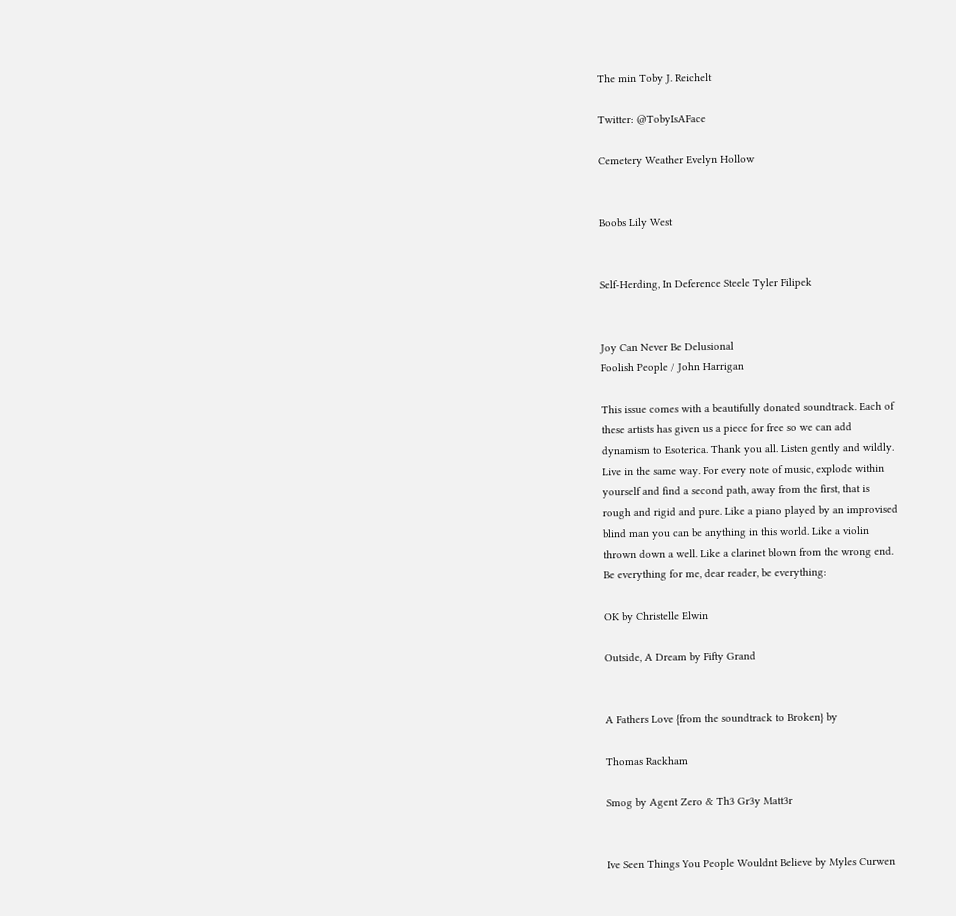The min Toby J. Reichelt

Twitter: @TobyIsAFace

Cemetery Weather Evelyn Hollow


Boobs Lily West


Self-Herding, In Deference Steele Tyler Filipek


Joy Can Never Be Delusional
Foolish People / John Harrigan

This issue comes with a beautifully donated soundtrack. Each of
these artists has given us a piece for free so we can add
dynamism to Esoterica. Thank you all. Listen gently and wildly.
Live in the same way. For every note of music, explode within
yourself and find a second path, away from the first, that is
rough and rigid and pure. Like a piano played by an improvised
blind man you can be anything in this world. Like a violin
thrown down a well. Like a clarinet blown from the wrong end.
Be everything for me, dear reader, be everything:

OK by Christelle Elwin

Outside, A Dream by Fifty Grand


A Fathers Love {from the soundtrack to Broken} by

Thomas Rackham

Smog by Agent Zero & Th3 Gr3y Matt3r


Ive Seen Things You People Wouldnt Believe by Myles Curwen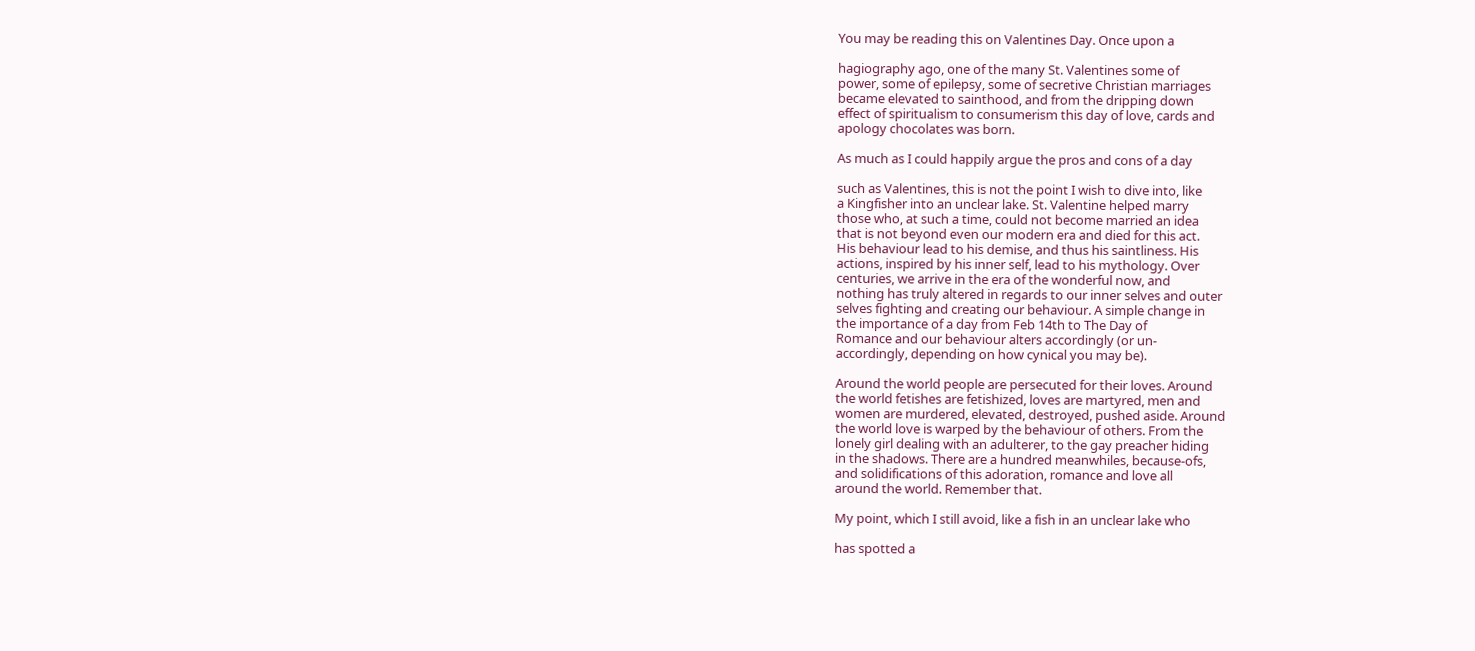You may be reading this on Valentines Day. Once upon a

hagiography ago, one of the many St. Valentines some of
power, some of epilepsy, some of secretive Christian marriages
became elevated to sainthood, and from the dripping down
effect of spiritualism to consumerism this day of love, cards and
apology chocolates was born.

As much as I could happily argue the pros and cons of a day

such as Valentines, this is not the point I wish to dive into, like
a Kingfisher into an unclear lake. St. Valentine helped marry
those who, at such a time, could not become married an idea
that is not beyond even our modern era and died for this act.
His behaviour lead to his demise, and thus his saintliness. His
actions, inspired by his inner self, lead to his mythology. Over
centuries, we arrive in the era of the wonderful now, and
nothing has truly altered in regards to our inner selves and outer
selves fighting and creating our behaviour. A simple change in
the importance of a day from Feb 14th to The Day of
Romance and our behaviour alters accordingly (or un-
accordingly, depending on how cynical you may be).

Around the world people are persecuted for their loves. Around
the world fetishes are fetishized, loves are martyred, men and
women are murdered, elevated, destroyed, pushed aside. Around
the world love is warped by the behaviour of others. From the
lonely girl dealing with an adulterer, to the gay preacher hiding
in the shadows. There are a hundred meanwhiles, because-ofs,
and solidifications of this adoration, romance and love all
around the world. Remember that.

My point, which I still avoid, like a fish in an unclear lake who

has spotted a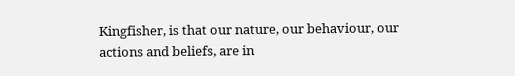Kingfisher, is that our nature, our behaviour, our
actions and beliefs, are in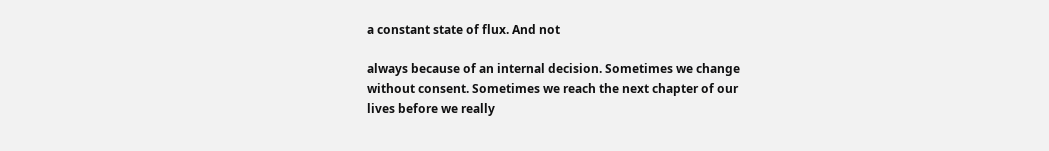a constant state of flux. And not

always because of an internal decision. Sometimes we change
without consent. Sometimes we reach the next chapter of our
lives before we really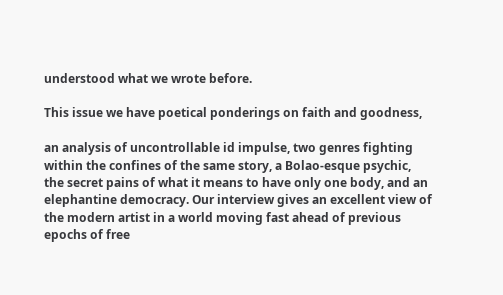understood what we wrote before.

This issue we have poetical ponderings on faith and goodness,

an analysis of uncontrollable id impulse, two genres fighting
within the confines of the same story, a Bolao-esque psychic,
the secret pains of what it means to have only one body, and an
elephantine democracy. Our interview gives an excellent view of
the modern artist in a world moving fast ahead of previous
epochs of free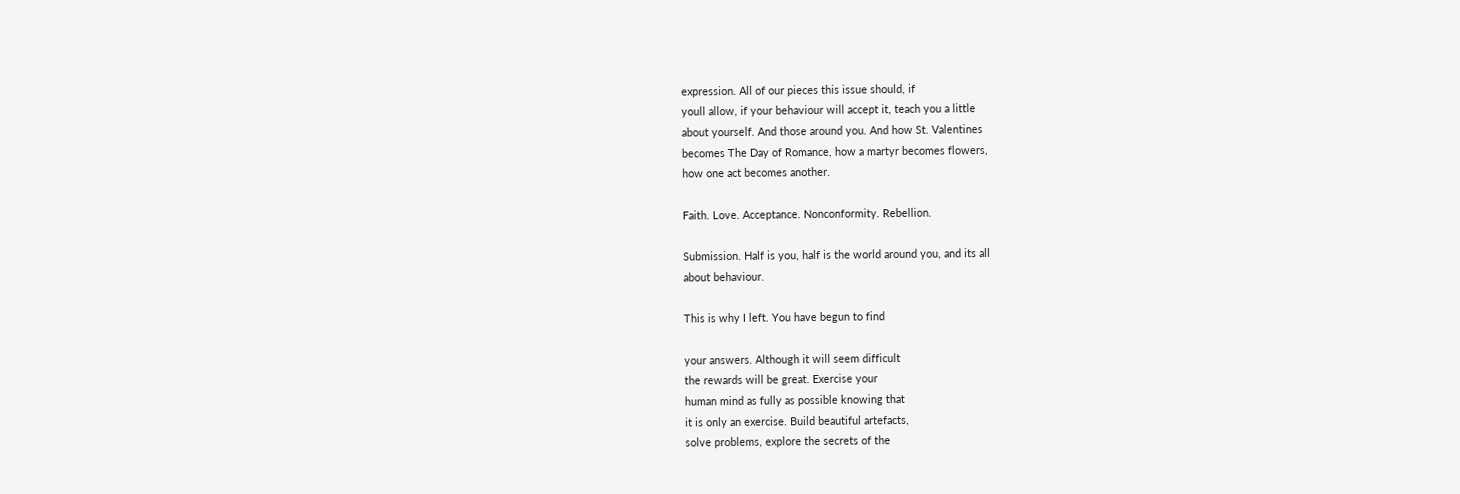expression. All of our pieces this issue should, if
youll allow, if your behaviour will accept it, teach you a little
about yourself. And those around you. And how St. Valentines
becomes The Day of Romance, how a martyr becomes flowers,
how one act becomes another.

Faith. Love. Acceptance. Nonconformity. Rebellion.

Submission. Half is you, half is the world around you, and its all
about behaviour.

This is why I left. You have begun to find

your answers. Although it will seem difficult
the rewards will be great. Exercise your
human mind as fully as possible knowing that
it is only an exercise. Build beautiful artefacts,
solve problems, explore the secrets of the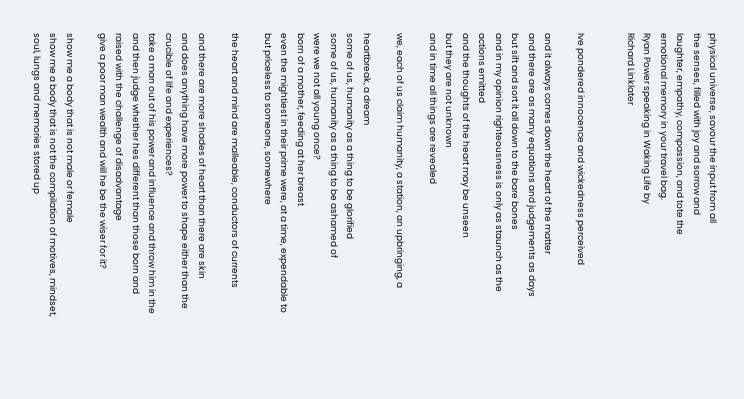physical universe, savour the input from all
the senses, filled with joy and sorrow and
laughter, empathy, compassion, and tote the
emotional memory in your travel bag.
Ryan Power speaking in Waking Life by
Richard Linklater


Ive pondered innocence and wickedness perceived

and it always comes down the heart of the matter
and there are as many equations and judgements as days
but sift and sort it all down to the bare bones
and in my opinion righteousness is only as staunch as the
actions emitted
and the thoughts of the heart may be unseen
but they are not unknown
and in time all things are revealed

we, each of us claim humanity, a station, an upbringing, a

heartbreak, a dream
some of us, humanity as a thing to be glorified
some of us, humanity as a thing to be ashamed of
were we not all young once?
born of a mother, feeding at her breast
even the mightiest in their prime were, at a time, expendable to
but priceless to someone, somewhere

the heart and mind are malleable, conductors of currents

and there are more shades of heart than there are skin
and does anything have more power to shape either than the
crucible of life and experiences?
take a man out of his power and influence and throw him in the
and then judge whether hes different than those born and
raised with the challenge of disadvantage
give a poor man wealth and will he be the wiser for it?

show me a body that is not male or female
show me a body that is not the compilation of motives, mindset,
soul, lungs and memories stored up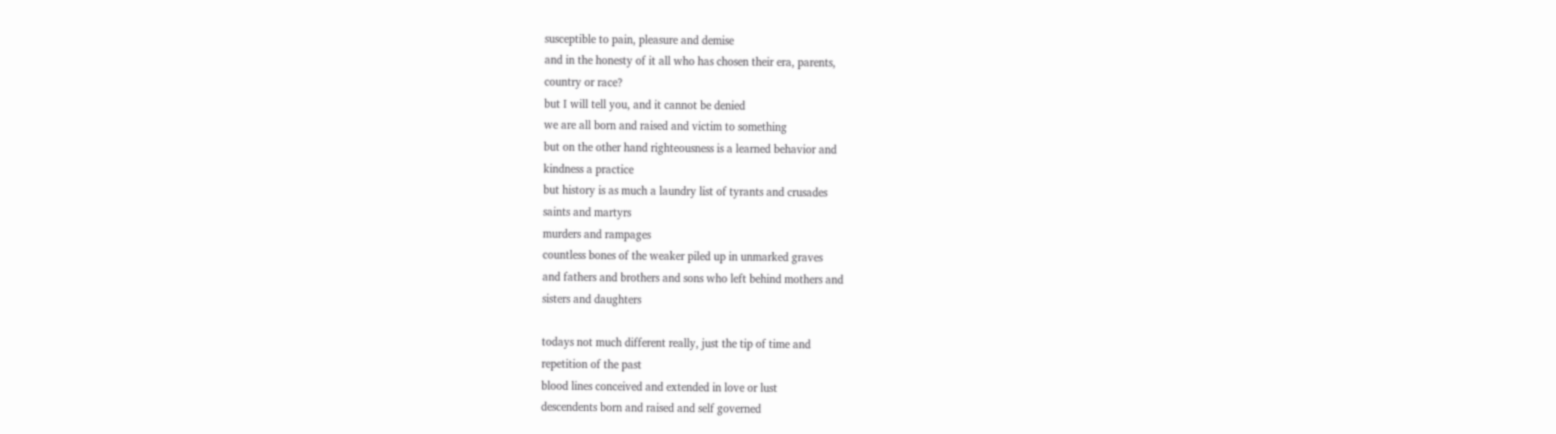susceptible to pain, pleasure and demise
and in the honesty of it all who has chosen their era, parents,
country or race?
but I will tell you, and it cannot be denied
we are all born and raised and victim to something
but on the other hand righteousness is a learned behavior and
kindness a practice
but history is as much a laundry list of tyrants and crusades
saints and martyrs
murders and rampages
countless bones of the weaker piled up in unmarked graves
and fathers and brothers and sons who left behind mothers and
sisters and daughters

todays not much different really, just the tip of time and
repetition of the past
blood lines conceived and extended in love or lust
descendents born and raised and self governed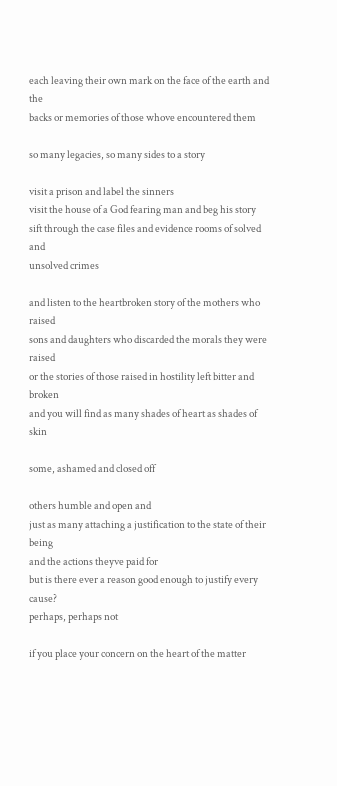each leaving their own mark on the face of the earth and the
backs or memories of those whove encountered them

so many legacies, so many sides to a story

visit a prison and label the sinners
visit the house of a God fearing man and beg his story
sift through the case files and evidence rooms of solved and
unsolved crimes

and listen to the heartbroken story of the mothers who raised
sons and daughters who discarded the morals they were raised
or the stories of those raised in hostility left bitter and broken
and you will find as many shades of heart as shades of skin

some, ashamed and closed off

others humble and open and
just as many attaching a justification to the state of their being
and the actions theyve paid for
but is there ever a reason good enough to justify every cause?
perhaps, perhaps not

if you place your concern on the heart of the matter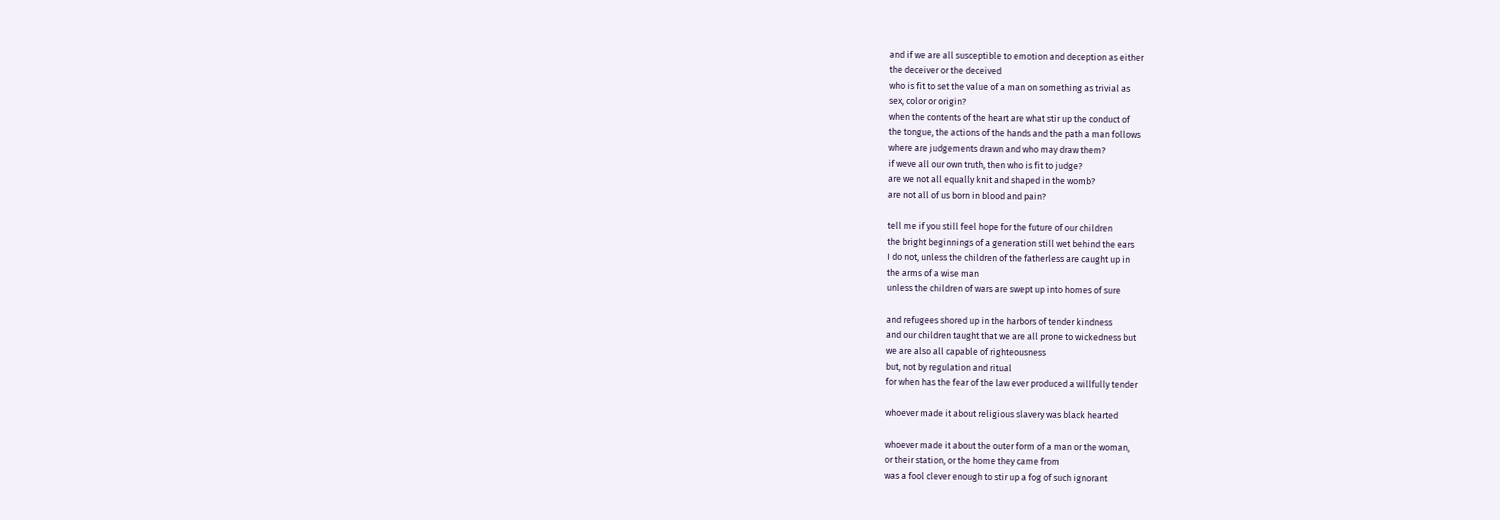and if we are all susceptible to emotion and deception as either
the deceiver or the deceived
who is fit to set the value of a man on something as trivial as
sex, color or origin?
when the contents of the heart are what stir up the conduct of
the tongue, the actions of the hands and the path a man follows
where are judgements drawn and who may draw them?
if weve all our own truth, then who is fit to judge?
are we not all equally knit and shaped in the womb?
are not all of us born in blood and pain?

tell me if you still feel hope for the future of our children
the bright beginnings of a generation still wet behind the ears
I do not, unless the children of the fatherless are caught up in
the arms of a wise man
unless the children of wars are swept up into homes of sure

and refugees shored up in the harbors of tender kindness
and our children taught that we are all prone to wickedness but
we are also all capable of righteousness
but, not by regulation and ritual
for when has the fear of the law ever produced a willfully tender

whoever made it about religious slavery was black hearted

whoever made it about the outer form of a man or the woman,
or their station, or the home they came from
was a fool clever enough to stir up a fog of such ignorant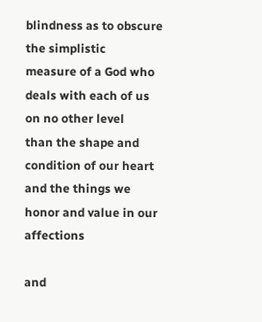blindness as to obscure the simplistic
measure of a God who deals with each of us on no other level
than the shape and condition of our heart
and the things we honor and value in our affections

and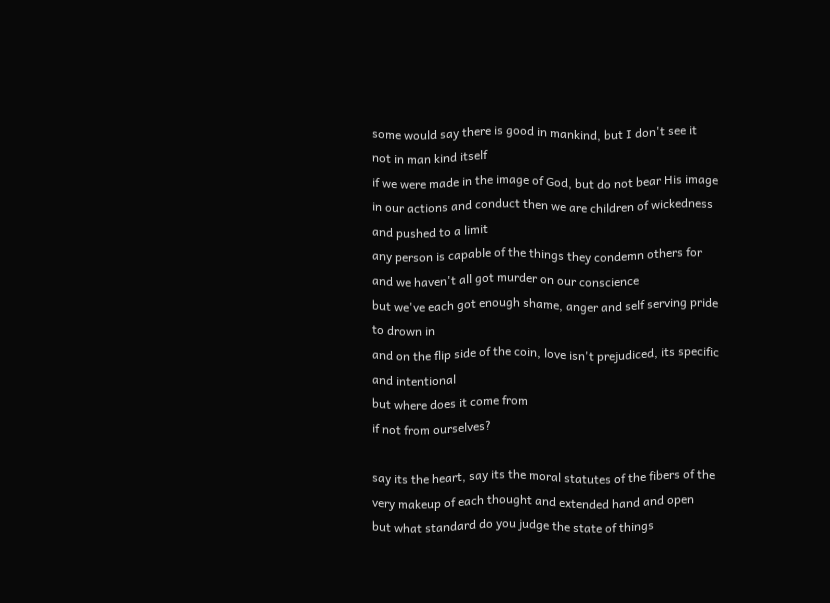some would say there is good in mankind, but I don't see it
not in man kind itself
if we were made in the image of God, but do not bear His image
in our actions and conduct then we are children of wickedness
and pushed to a limit
any person is capable of the things they condemn others for
and we haven't all got murder on our conscience
but we've each got enough shame, anger and self serving pride
to drown in
and on the flip side of the coin, love isn't prejudiced, its specific
and intentional
but where does it come from
if not from ourselves?

say its the heart, say its the moral statutes of the fibers of the
very makeup of each thought and extended hand and open
but what standard do you judge the state of things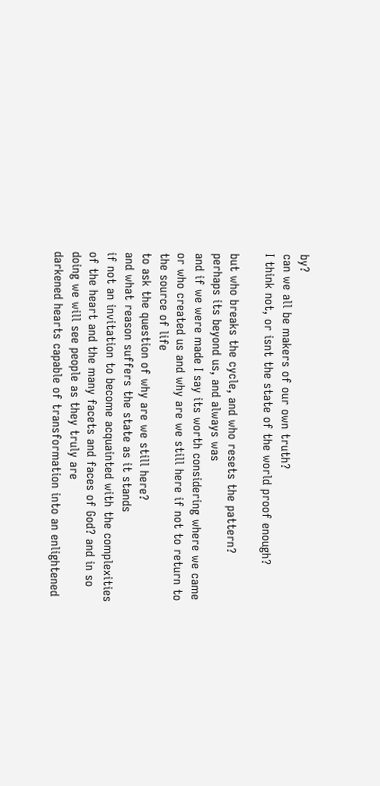by?
can we all be makers of our own truth?
I think not, or isnt the state of the world proof enough?

but who breaks the cycle, and who resets the pattern?
perhaps its beyond us, and always was
and if we were made I say its worth considering where we came
or who created us and why are we still here if not to return to
the source of life
to ask the question of why are we still here?
and what reason suffers the state as it stands
if not an invitation to become acquainted with the complexities
of the heart and the many facets and faces of God? and in so
doing we will see people as they truly are
darkened hearts capable of transformation into an enlightened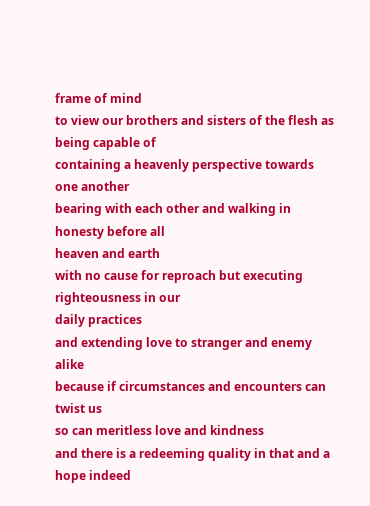frame of mind
to view our brothers and sisters of the flesh as being capable of
containing a heavenly perspective towards one another
bearing with each other and walking in honesty before all
heaven and earth
with no cause for reproach but executing righteousness in our
daily practices
and extending love to stranger and enemy alike
because if circumstances and encounters can twist us
so can meritless love and kindness
and there is a redeeming quality in that and a hope indeed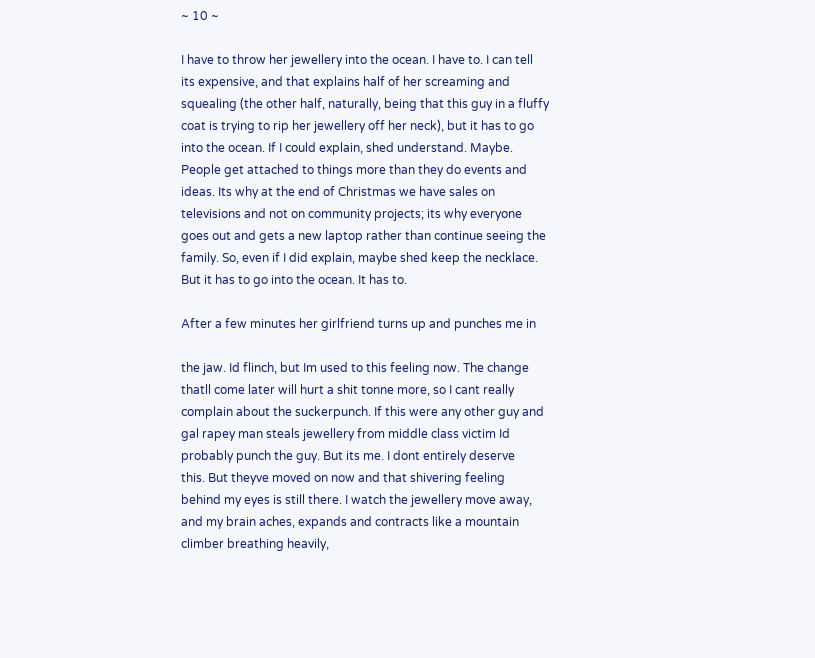~ 10 ~

I have to throw her jewellery into the ocean. I have to. I can tell
its expensive, and that explains half of her screaming and
squealing (the other half, naturally, being that this guy in a fluffy
coat is trying to rip her jewellery off her neck), but it has to go
into the ocean. If I could explain, shed understand. Maybe.
People get attached to things more than they do events and
ideas. Its why at the end of Christmas we have sales on
televisions and not on community projects; its why everyone
goes out and gets a new laptop rather than continue seeing the
family. So, even if I did explain, maybe shed keep the necklace.
But it has to go into the ocean. It has to.

After a few minutes her girlfriend turns up and punches me in

the jaw. Id flinch, but Im used to this feeling now. The change
thatll come later will hurt a shit tonne more, so I cant really
complain about the suckerpunch. If this were any other guy and
gal rapey man steals jewellery from middle class victim Id
probably punch the guy. But its me. I dont entirely deserve
this. But theyve moved on now and that shivering feeling
behind my eyes is still there. I watch the jewellery move away,
and my brain aches, expands and contracts like a mountain
climber breathing heavily,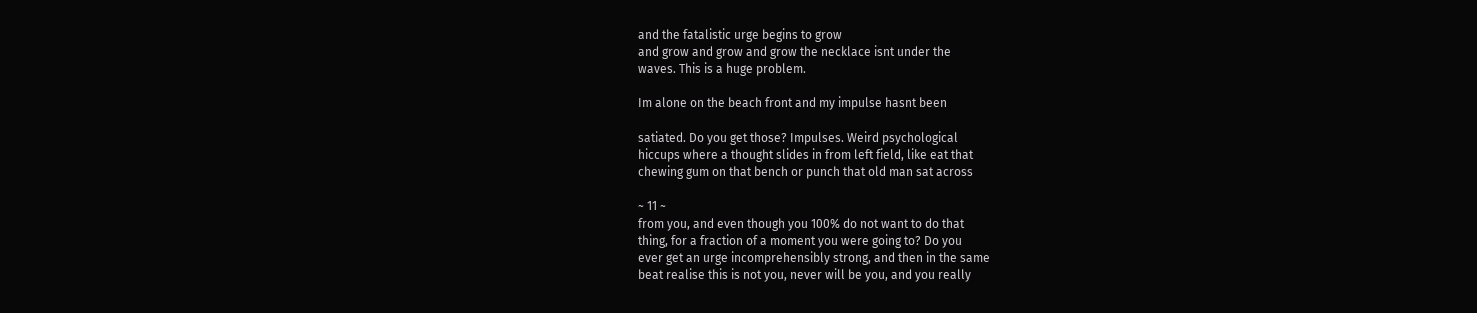and the fatalistic urge begins to grow
and grow and grow and grow the necklace isnt under the
waves. This is a huge problem.

Im alone on the beach front and my impulse hasnt been

satiated. Do you get those? Impulses. Weird psychological
hiccups where a thought slides in from left field, like eat that
chewing gum on that bench or punch that old man sat across

~ 11 ~
from you, and even though you 100% do not want to do that
thing, for a fraction of a moment you were going to? Do you
ever get an urge incomprehensibly strong, and then in the same
beat realise this is not you, never will be you, and you really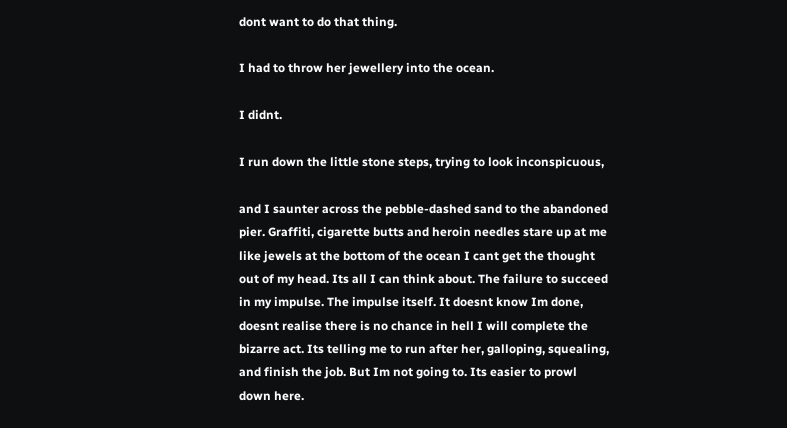dont want to do that thing.

I had to throw her jewellery into the ocean.

I didnt.

I run down the little stone steps, trying to look inconspicuous,

and I saunter across the pebble-dashed sand to the abandoned
pier. Graffiti, cigarette butts and heroin needles stare up at me
like jewels at the bottom of the ocean I cant get the thought
out of my head. Its all I can think about. The failure to succeed
in my impulse. The impulse itself. It doesnt know Im done,
doesnt realise there is no chance in hell I will complete the
bizarre act. Its telling me to run after her, galloping, squealing,
and finish the job. But Im not going to. Its easier to prowl
down here.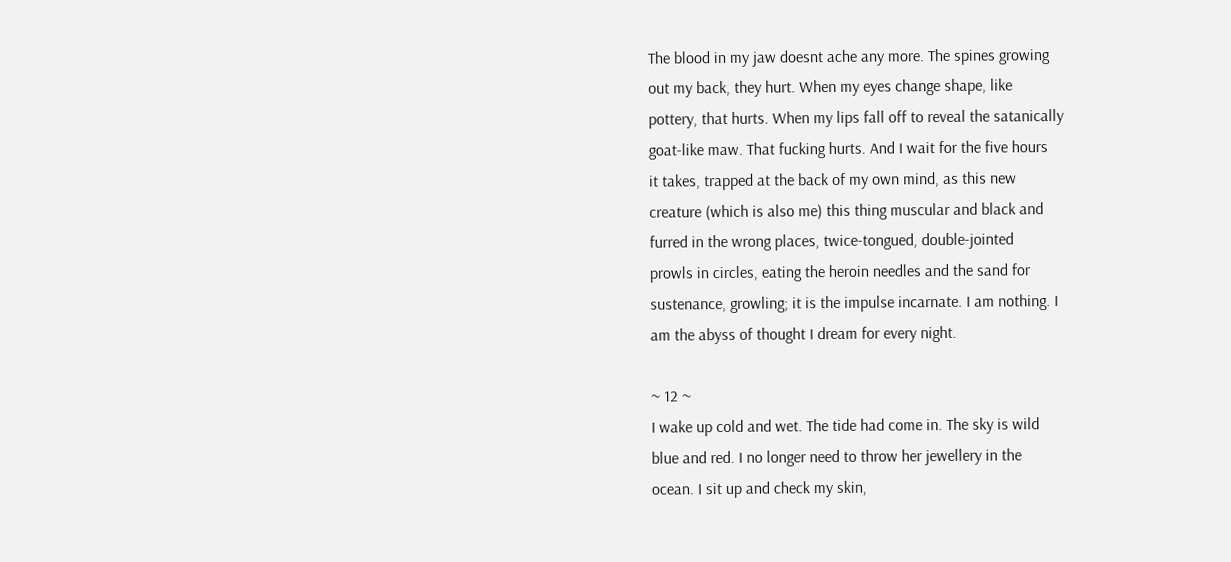The blood in my jaw doesnt ache any more. The spines growing
out my back, they hurt. When my eyes change shape, like
pottery, that hurts. When my lips fall off to reveal the satanically
goat-like maw. That fucking hurts. And I wait for the five hours
it takes, trapped at the back of my own mind, as this new
creature (which is also me) this thing muscular and black and
furred in the wrong places, twice-tongued, double-jointed
prowls in circles, eating the heroin needles and the sand for
sustenance, growling; it is the impulse incarnate. I am nothing. I
am the abyss of thought I dream for every night.

~ 12 ~
I wake up cold and wet. The tide had come in. The sky is wild
blue and red. I no longer need to throw her jewellery in the
ocean. I sit up and check my skin,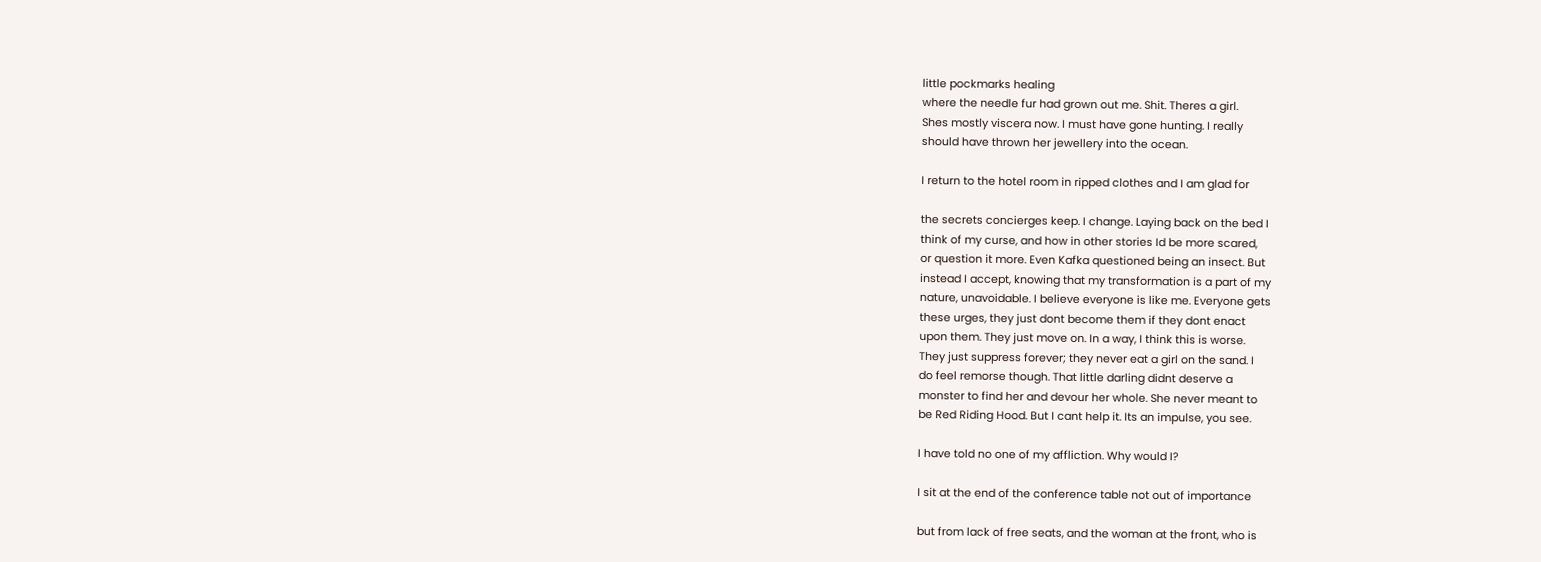little pockmarks healing
where the needle fur had grown out me. Shit. Theres a girl.
Shes mostly viscera now. I must have gone hunting. I really
should have thrown her jewellery into the ocean.

I return to the hotel room in ripped clothes and I am glad for

the secrets concierges keep. I change. Laying back on the bed I
think of my curse, and how in other stories Id be more scared,
or question it more. Even Kafka questioned being an insect. But
instead I accept, knowing that my transformation is a part of my
nature, unavoidable. I believe everyone is like me. Everyone gets
these urges, they just dont become them if they dont enact
upon them. They just move on. In a way, I think this is worse.
They just suppress forever; they never eat a girl on the sand. I
do feel remorse though. That little darling didnt deserve a
monster to find her and devour her whole. She never meant to
be Red Riding Hood. But I cant help it. Its an impulse, you see.

I have told no one of my affliction. Why would I?

I sit at the end of the conference table not out of importance

but from lack of free seats, and the woman at the front, who is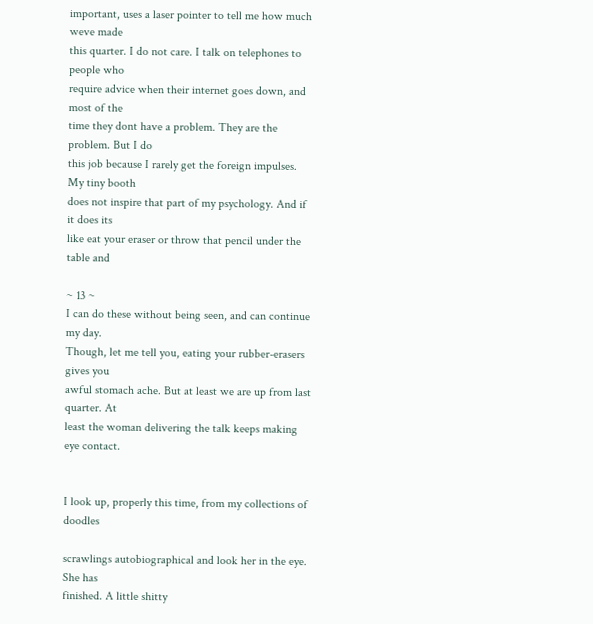important, uses a laser pointer to tell me how much weve made
this quarter. I do not care. I talk on telephones to people who
require advice when their internet goes down, and most of the
time they dont have a problem. They are the problem. But I do
this job because I rarely get the foreign impulses. My tiny booth
does not inspire that part of my psychology. And if it does its
like eat your eraser or throw that pencil under the table and

~ 13 ~
I can do these without being seen, and can continue my day.
Though, let me tell you, eating your rubber-erasers gives you
awful stomach ache. But at least we are up from last quarter. At
least the woman delivering the talk keeps making eye contact.


I look up, properly this time, from my collections of doodles

scrawlings autobiographical and look her in the eye. She has
finished. A little shitty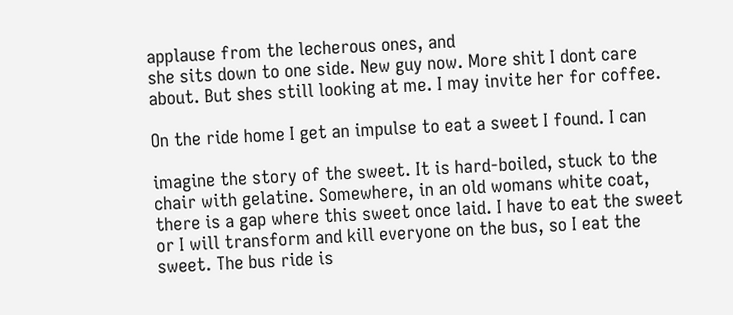applause from the lecherous ones, and
she sits down to one side. New guy now. More shit I dont care
about. But shes still looking at me. I may invite her for coffee.

On the ride home I get an impulse to eat a sweet I found. I can

imagine the story of the sweet. It is hard-boiled, stuck to the
chair with gelatine. Somewhere, in an old womans white coat,
there is a gap where this sweet once laid. I have to eat the sweet
or I will transform and kill everyone on the bus, so I eat the
sweet. The bus ride is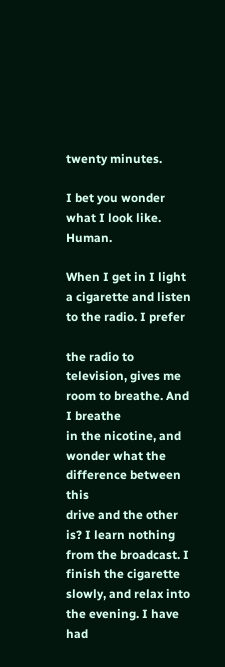twenty minutes.

I bet you wonder what I look like. Human.

When I get in I light a cigarette and listen to the radio. I prefer

the radio to television, gives me room to breathe. And I breathe
in the nicotine, and wonder what the difference between this
drive and the other is? I learn nothing from the broadcast. I
finish the cigarette slowly, and relax into the evening. I have had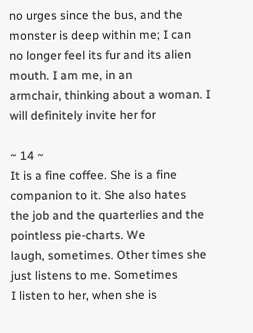no urges since the bus, and the monster is deep within me; I can
no longer feel its fur and its alien mouth. I am me, in an
armchair, thinking about a woman. I will definitely invite her for

~ 14 ~
It is a fine coffee. She is a fine companion to it. She also hates
the job and the quarterlies and the pointless pie-charts. We
laugh, sometimes. Other times she just listens to me. Sometimes
I listen to her, when she is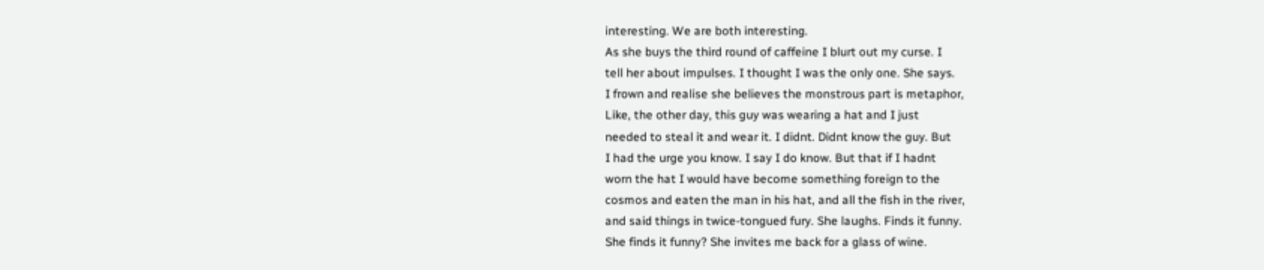interesting. We are both interesting.
As she buys the third round of caffeine I blurt out my curse. I
tell her about impulses. I thought I was the only one. She says.
I frown and realise she believes the monstrous part is metaphor,
Like, the other day, this guy was wearing a hat and I just
needed to steal it and wear it. I didnt. Didnt know the guy. But
I had the urge you know. I say I do know. But that if I hadnt
worn the hat I would have become something foreign to the
cosmos and eaten the man in his hat, and all the fish in the river,
and said things in twice-tongued fury. She laughs. Finds it funny.
She finds it funny? She invites me back for a glass of wine.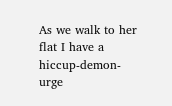As we walk to her flat I have a hiccup-demon-urge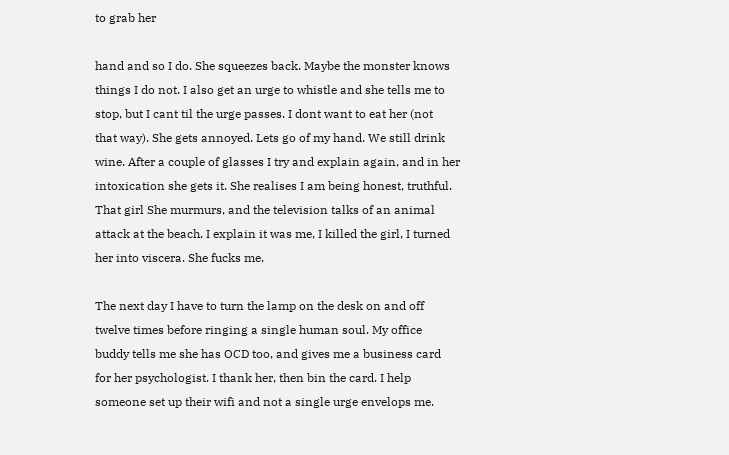to grab her

hand and so I do. She squeezes back. Maybe the monster knows
things I do not. I also get an urge to whistle and she tells me to
stop, but I cant til the urge passes. I dont want to eat her (not
that way). She gets annoyed. Lets go of my hand. We still drink
wine. After a couple of glasses I try and explain again, and in her
intoxication she gets it. She realises I am being honest, truthful.
That girl She murmurs, and the television talks of an animal
attack at the beach. I explain it was me, I killed the girl, I turned
her into viscera. She fucks me.

The next day I have to turn the lamp on the desk on and off
twelve times before ringing a single human soul. My office
buddy tells me she has OCD too, and gives me a business card
for her psychologist. I thank her, then bin the card. I help
someone set up their wifi and not a single urge envelops me.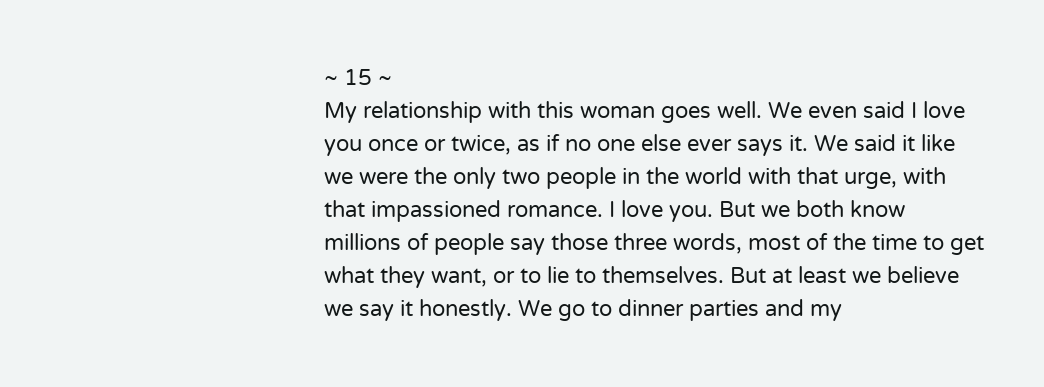~ 15 ~
My relationship with this woman goes well. We even said I love
you once or twice, as if no one else ever says it. We said it like
we were the only two people in the world with that urge, with
that impassioned romance. I love you. But we both know
millions of people say those three words, most of the time to get
what they want, or to lie to themselves. But at least we believe
we say it honestly. We go to dinner parties and my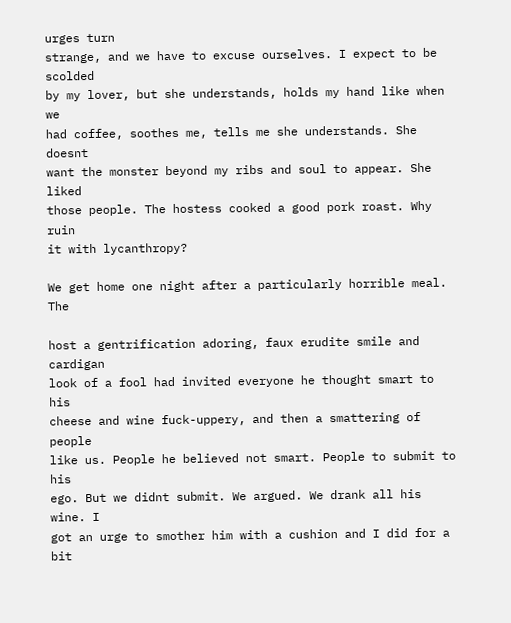urges turn
strange, and we have to excuse ourselves. I expect to be scolded
by my lover, but she understands, holds my hand like when we
had coffee, soothes me, tells me she understands. She doesnt
want the monster beyond my ribs and soul to appear. She liked
those people. The hostess cooked a good pork roast. Why ruin
it with lycanthropy?

We get home one night after a particularly horrible meal. The

host a gentrification adoring, faux erudite smile and cardigan
look of a fool had invited everyone he thought smart to his
cheese and wine fuck-uppery, and then a smattering of people
like us. People he believed not smart. People to submit to his
ego. But we didnt submit. We argued. We drank all his wine. I
got an urge to smother him with a cushion and I did for a bit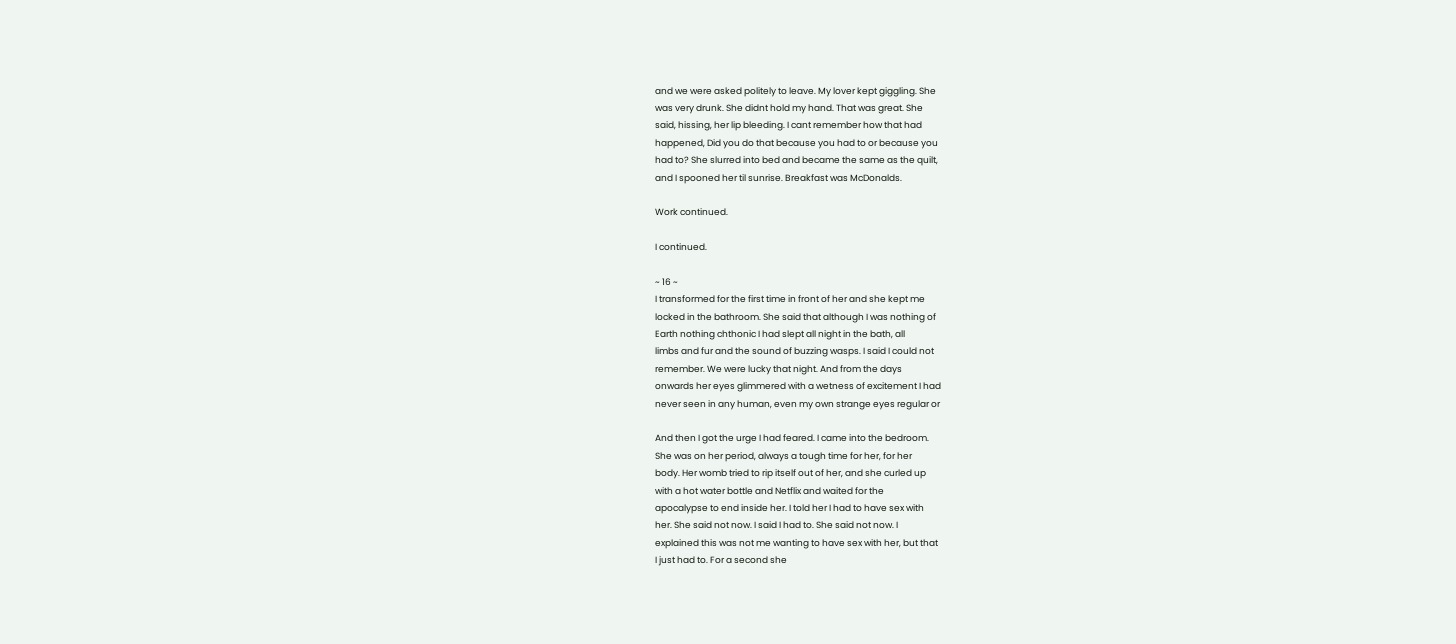and we were asked politely to leave. My lover kept giggling. She
was very drunk. She didnt hold my hand. That was great. She
said, hissing, her lip bleeding. I cant remember how that had
happened, Did you do that because you had to or because you
had to? She slurred into bed and became the same as the quilt,
and I spooned her til sunrise. Breakfast was McDonalds.

Work continued.

I continued.

~ 16 ~
I transformed for the first time in front of her and she kept me
locked in the bathroom. She said that although I was nothing of
Earth nothing chthonic I had slept all night in the bath, all
limbs and fur and the sound of buzzing wasps. I said I could not
remember. We were lucky that night. And from the days
onwards her eyes glimmered with a wetness of excitement I had
never seen in any human, even my own strange eyes regular or

And then I got the urge I had feared. I came into the bedroom.
She was on her period, always a tough time for her, for her
body. Her womb tried to rip itself out of her, and she curled up
with a hot water bottle and Netflix and waited for the
apocalypse to end inside her. I told her I had to have sex with
her. She said not now. I said I had to. She said not now. I
explained this was not me wanting to have sex with her, but that
I just had to. For a second she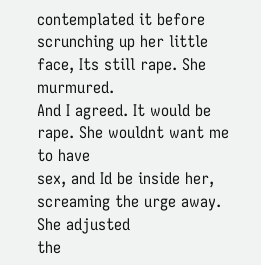contemplated it before
scrunching up her little face, Its still rape. She murmured.
And I agreed. It would be rape. She wouldnt want me to have
sex, and Id be inside her, screaming the urge away. She adjusted
the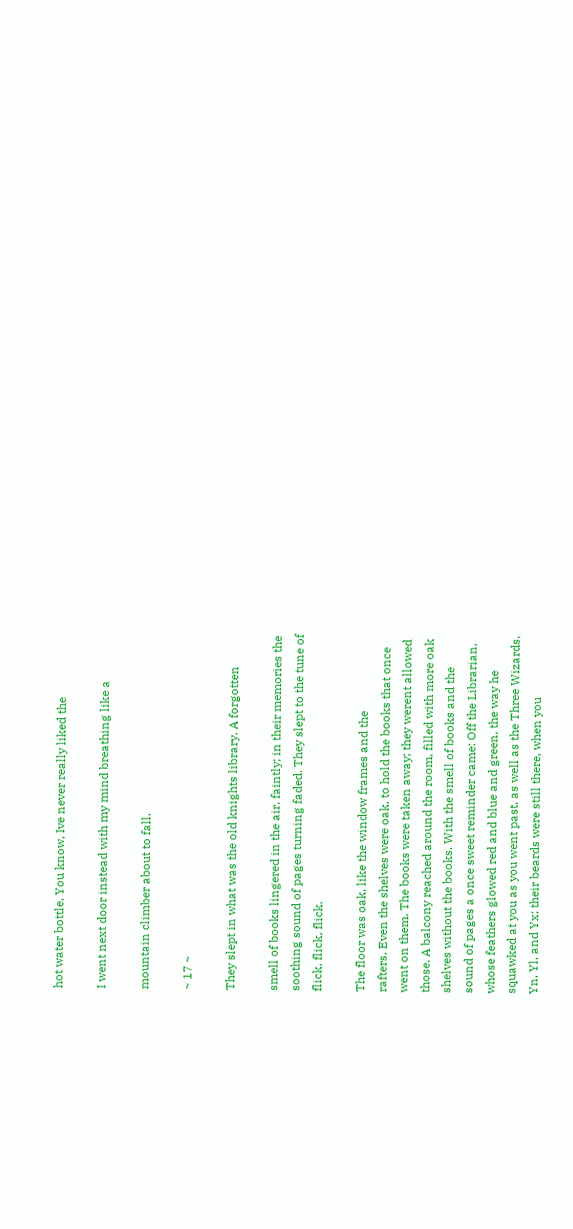hot water bottle, You know, Ive never really liked the

I went next door instead with my mind breathing like a

mountain climber about to fall.

~ 17 ~

They slept in what was the old knights library. A forgotten

smell of books lingered in the air, faintly; in their memories the
soothing sound of pages turning faded. They slept to the tune of
flick, flick, flick.

The floor was oak, like the window frames and the
rafters. Even the shelves were oak, to hold the books that once
went on them. The books were taken away; they werent allowed
those. A balcony reached around the room, filled with more oak
shelves without the books. With the smell of books and the
sound of pages a once sweet reminder came: Off the Librarian,
whose feathers glowed red and blue and green, the way he
squawked at you as you went past, as well as the Three Wizards,
Yn, Yl, and Yx; their beards were still there, when you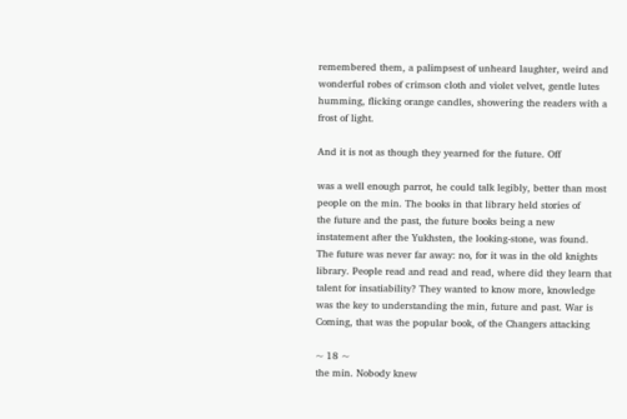remembered them, a palimpsest of unheard laughter, weird and
wonderful robes of crimson cloth and violet velvet, gentle lutes
humming, flicking orange candles, showering the readers with a
frost of light.

And it is not as though they yearned for the future. Off

was a well enough parrot, he could talk legibly, better than most
people on the min. The books in that library held stories of
the future and the past, the future books being a new
instatement after the Yukhsten, the looking-stone, was found.
The future was never far away: no, for it was in the old knights
library. People read and read and read, where did they learn that
talent for insatiability? They wanted to know more, knowledge
was the key to understanding the min, future and past. War is
Coming, that was the popular book, of the Changers attacking

~ 18 ~
the min. Nobody knew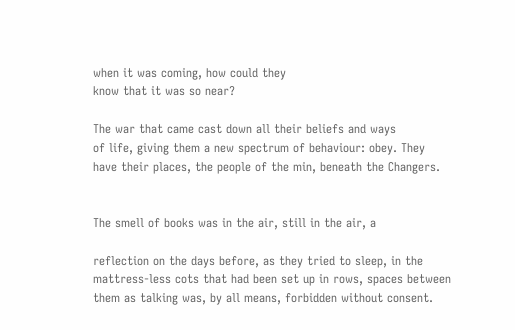when it was coming, how could they
know that it was so near?

The war that came cast down all their beliefs and ways
of life, giving them a new spectrum of behaviour: obey. They
have their places, the people of the min, beneath the Changers.


The smell of books was in the air, still in the air, a

reflection on the days before, as they tried to sleep, in the
mattress-less cots that had been set up in rows, spaces between
them as talking was, by all means, forbidden without consent.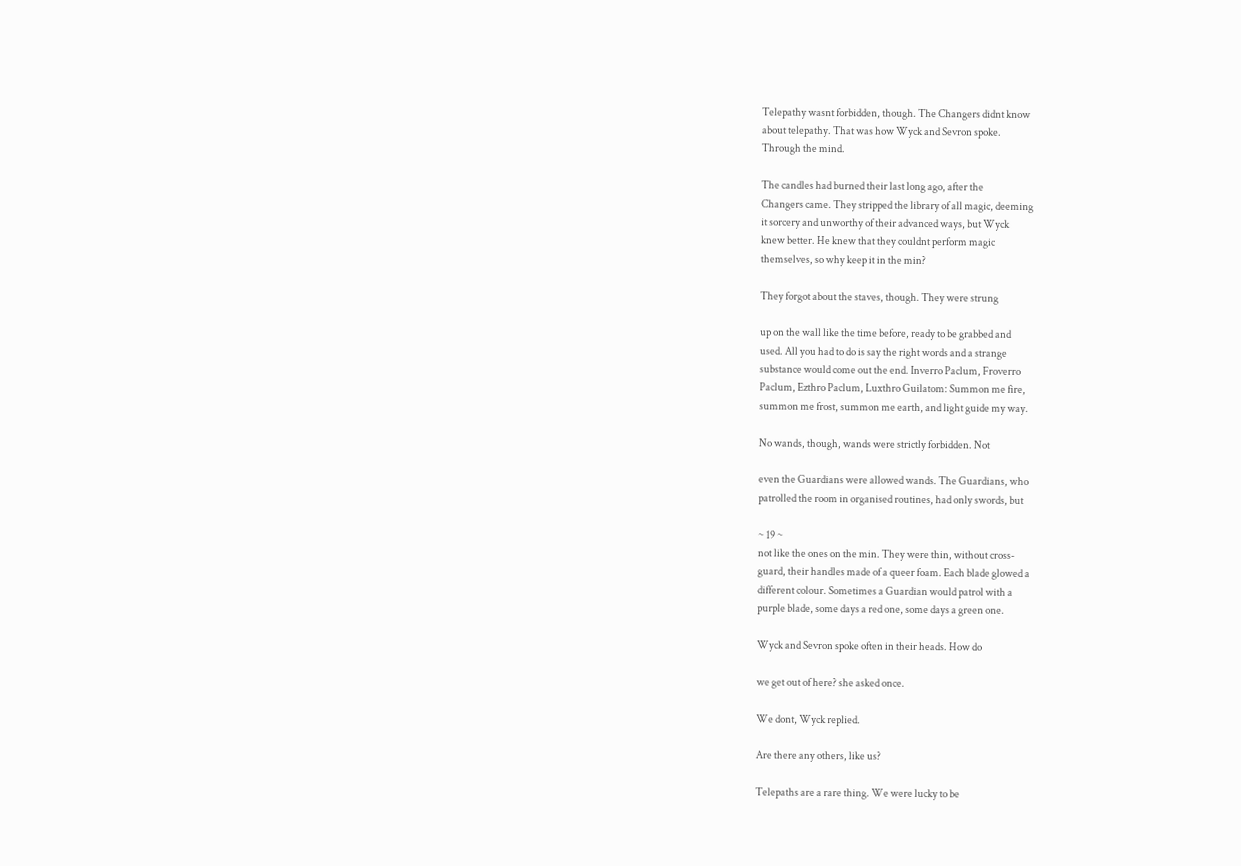Telepathy wasnt forbidden, though. The Changers didnt know
about telepathy. That was how Wyck and Sevron spoke.
Through the mind.

The candles had burned their last long ago, after the
Changers came. They stripped the library of all magic, deeming
it sorcery and unworthy of their advanced ways, but Wyck
knew better. He knew that they couldnt perform magic
themselves, so why keep it in the min?

They forgot about the staves, though. They were strung

up on the wall like the time before, ready to be grabbed and
used. All you had to do is say the right words and a strange
substance would come out the end. Inverro Paclum, Froverro
Paclum, Ezthro Paclum, Luxthro Guilatom: Summon me fire,
summon me frost, summon me earth, and light guide my way.

No wands, though, wands were strictly forbidden. Not

even the Guardians were allowed wands. The Guardians, who
patrolled the room in organised routines, had only swords, but

~ 19 ~
not like the ones on the min. They were thin, without cross-
guard, their handles made of a queer foam. Each blade glowed a
different colour. Sometimes a Guardian would patrol with a
purple blade, some days a red one, some days a green one.

Wyck and Sevron spoke often in their heads. How do

we get out of here? she asked once.

We dont, Wyck replied.

Are there any others, like us?

Telepaths are a rare thing. We were lucky to be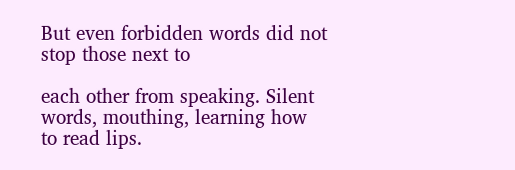But even forbidden words did not stop those next to

each other from speaking. Silent words, mouthing, learning how
to read lips.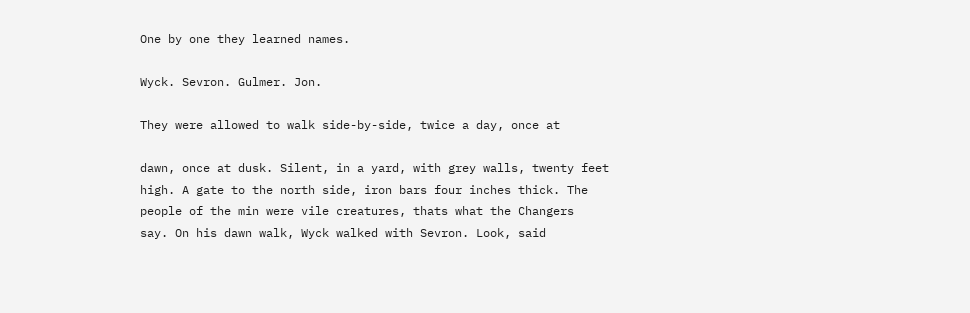One by one they learned names.

Wyck. Sevron. Gulmer. Jon.

They were allowed to walk side-by-side, twice a day, once at

dawn, once at dusk. Silent, in a yard, with grey walls, twenty feet
high. A gate to the north side, iron bars four inches thick. The
people of the min were vile creatures, thats what the Changers
say. On his dawn walk, Wyck walked with Sevron. Look, said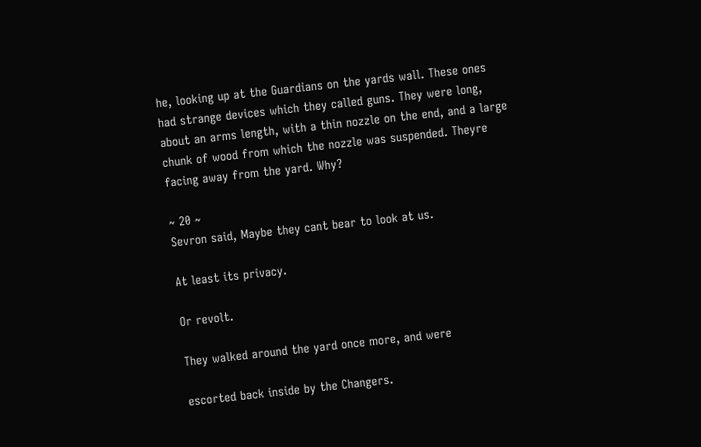he, looking up at the Guardians on the yards wall. These ones
had strange devices which they called guns. They were long,
about an arms length, with a thin nozzle on the end, and a large
chunk of wood from which the nozzle was suspended. Theyre
facing away from the yard. Why?

~ 20 ~
Sevron said, Maybe they cant bear to look at us.

At least its privacy.

Or revolt.

They walked around the yard once more, and were

escorted back inside by the Changers.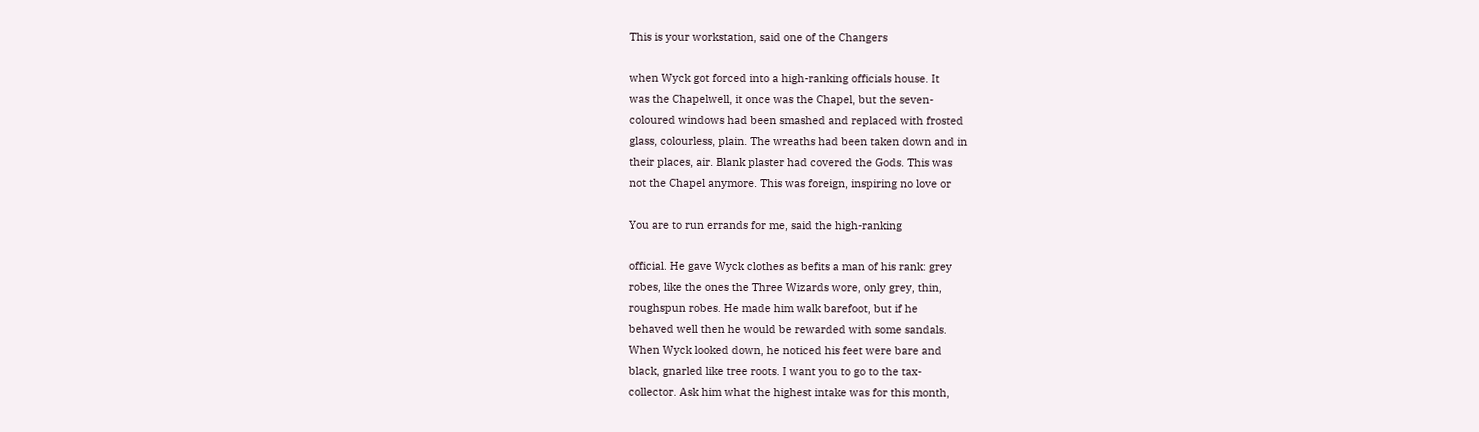This is your workstation, said one of the Changers

when Wyck got forced into a high-ranking officials house. It
was the Chapelwell, it once was the Chapel, but the seven-
coloured windows had been smashed and replaced with frosted
glass, colourless, plain. The wreaths had been taken down and in
their places, air. Blank plaster had covered the Gods. This was
not the Chapel anymore. This was foreign, inspiring no love or

You are to run errands for me, said the high-ranking

official. He gave Wyck clothes as befits a man of his rank: grey
robes, like the ones the Three Wizards wore, only grey, thin,
roughspun robes. He made him walk barefoot, but if he
behaved well then he would be rewarded with some sandals.
When Wyck looked down, he noticed his feet were bare and
black, gnarled like tree roots. I want you to go to the tax-
collector. Ask him what the highest intake was for this month,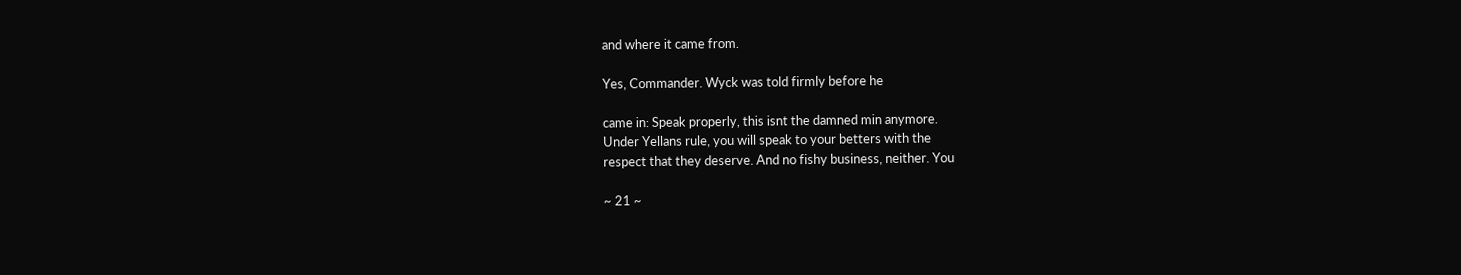and where it came from.

Yes, Commander. Wyck was told firmly before he

came in: Speak properly, this isnt the damned min anymore.
Under Yellans rule, you will speak to your betters with the
respect that they deserve. And no fishy business, neither. You

~ 21 ~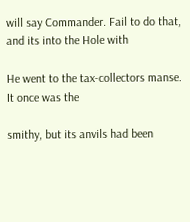will say Commander. Fail to do that, and its into the Hole with

He went to the tax-collectors manse. It once was the

smithy, but its anvils had been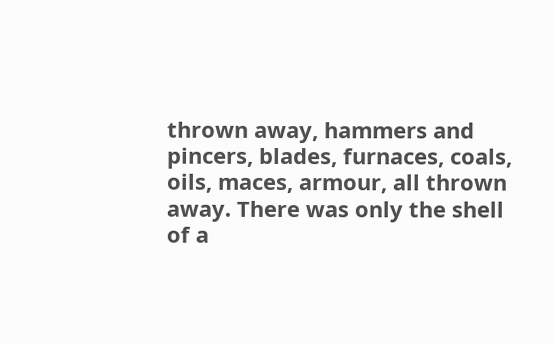thrown away, hammers and
pincers, blades, furnaces, coals, oils, maces, armour, all thrown
away. There was only the shell of a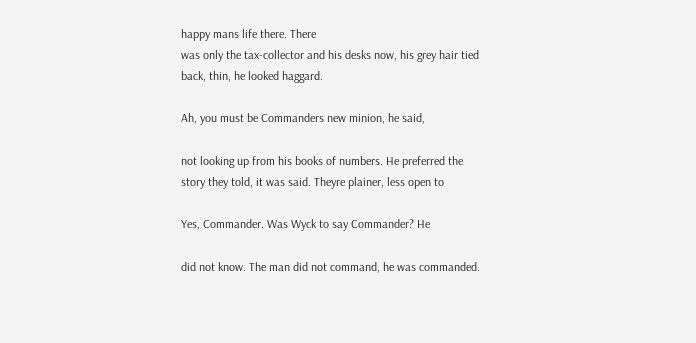happy mans life there. There
was only the tax-collector and his desks now, his grey hair tied
back, thin, he looked haggard.

Ah, you must be Commanders new minion, he said,

not looking up from his books of numbers. He preferred the
story they told, it was said. Theyre plainer, less open to

Yes, Commander. Was Wyck to say Commander? He

did not know. The man did not command, he was commanded.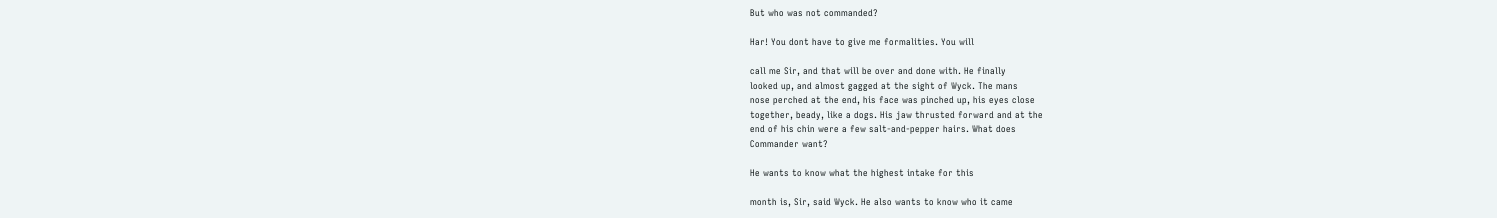But who was not commanded?

Har! You dont have to give me formalities. You will

call me Sir, and that will be over and done with. He finally
looked up, and almost gagged at the sight of Wyck. The mans
nose perched at the end, his face was pinched up, his eyes close
together, beady, like a dogs. His jaw thrusted forward and at the
end of his chin were a few salt-and-pepper hairs. What does
Commander want?

He wants to know what the highest intake for this

month is, Sir, said Wyck. He also wants to know who it came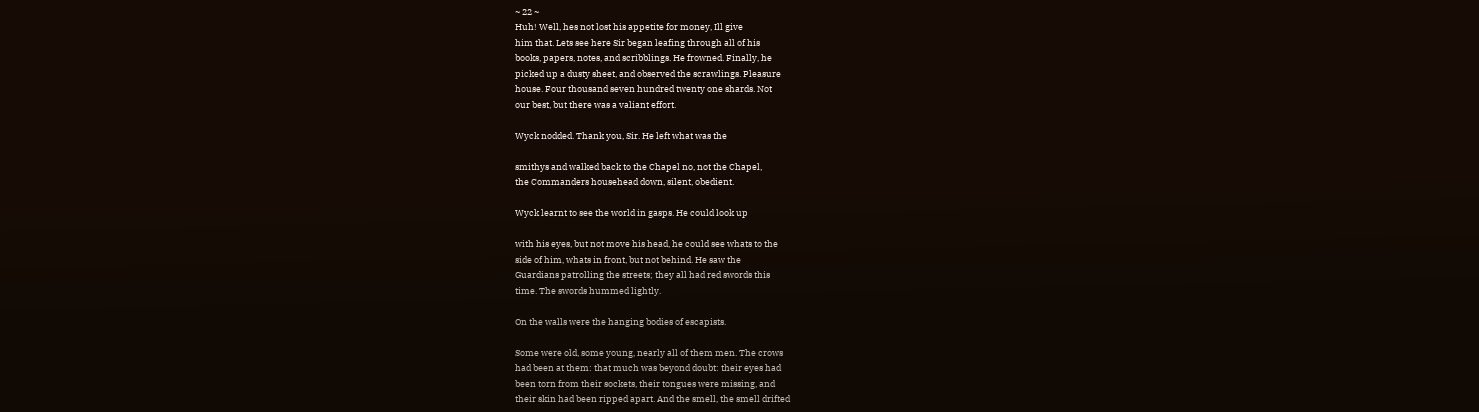~ 22 ~
Huh! Well, hes not lost his appetite for money, Ill give
him that. Lets see here Sir began leafing through all of his
books, papers, notes, and scribblings. He frowned. Finally, he
picked up a dusty sheet, and observed the scrawlings. Pleasure
house. Four thousand seven hundred twenty one shards. Not
our best, but there was a valiant effort.

Wyck nodded. Thank you, Sir. He left what was the

smithys and walked back to the Chapel no, not the Chapel,
the Commanders househead down, silent, obedient.

Wyck learnt to see the world in gasps. He could look up

with his eyes, but not move his head, he could see whats to the
side of him, whats in front, but not behind. He saw the
Guardians patrolling the streets; they all had red swords this
time. The swords hummed lightly.

On the walls were the hanging bodies of escapists.

Some were old, some young, nearly all of them men. The crows
had been at them: that much was beyond doubt: their eyes had
been torn from their sockets, their tongues were missing, and
their skin had been ripped apart. And the smell, the smell drifted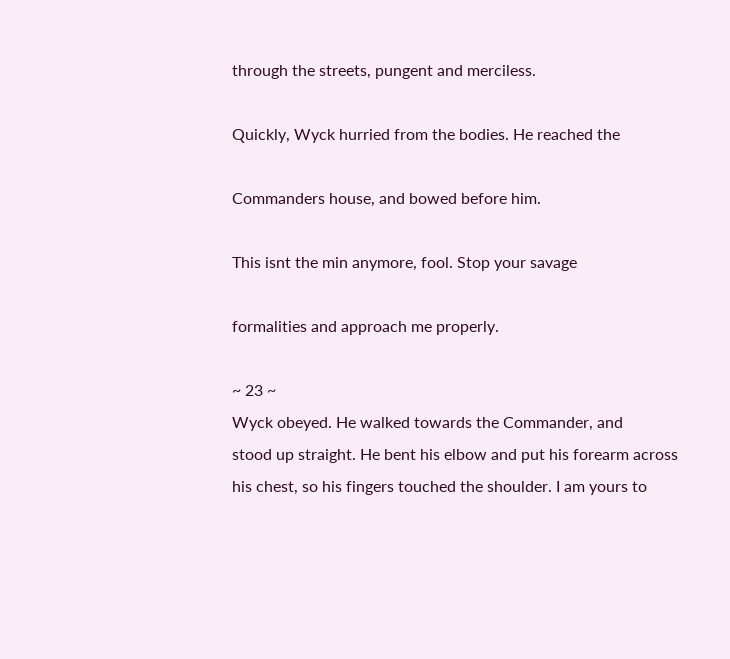through the streets, pungent and merciless.

Quickly, Wyck hurried from the bodies. He reached the

Commanders house, and bowed before him.

This isnt the min anymore, fool. Stop your savage

formalities and approach me properly.

~ 23 ~
Wyck obeyed. He walked towards the Commander, and
stood up straight. He bent his elbow and put his forearm across
his chest, so his fingers touched the shoulder. I am yours to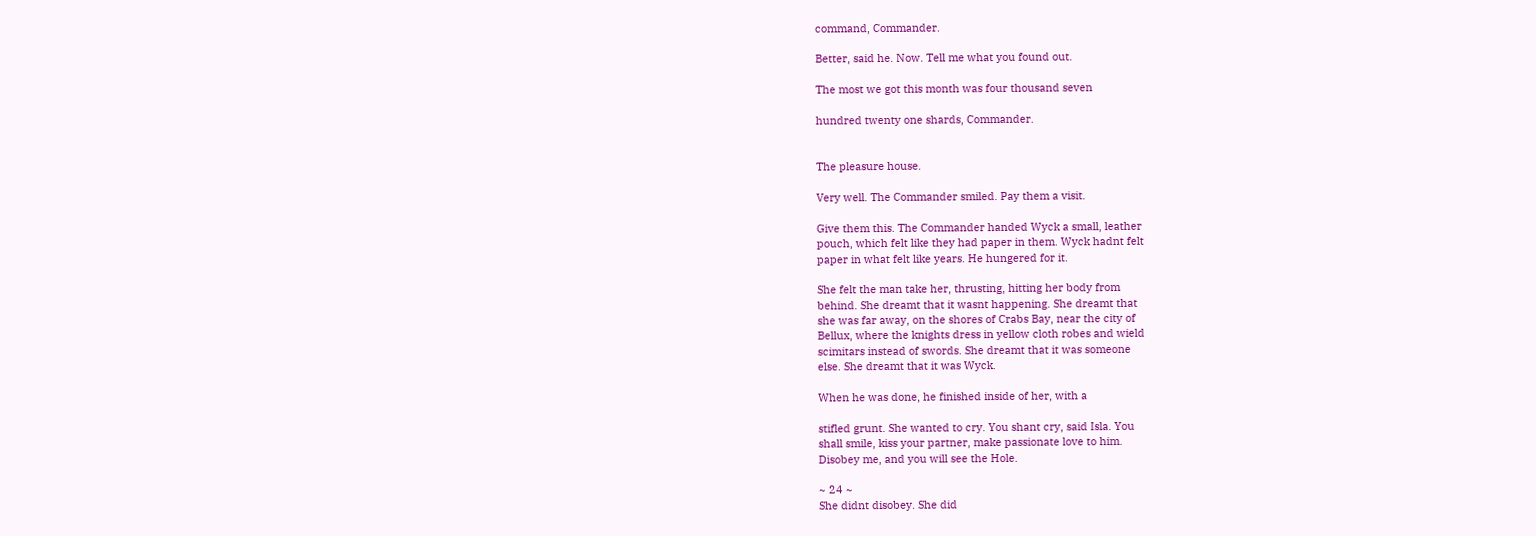command, Commander.

Better, said he. Now. Tell me what you found out.

The most we got this month was four thousand seven

hundred twenty one shards, Commander.


The pleasure house.

Very well. The Commander smiled. Pay them a visit.

Give them this. The Commander handed Wyck a small, leather
pouch, which felt like they had paper in them. Wyck hadnt felt
paper in what felt like years. He hungered for it.

She felt the man take her, thrusting, hitting her body from
behind. She dreamt that it wasnt happening. She dreamt that
she was far away, on the shores of Crabs Bay, near the city of
Bellux, where the knights dress in yellow cloth robes and wield
scimitars instead of swords. She dreamt that it was someone
else. She dreamt that it was Wyck.

When he was done, he finished inside of her, with a

stifled grunt. She wanted to cry. You shant cry, said Isla. You
shall smile, kiss your partner, make passionate love to him.
Disobey me, and you will see the Hole.

~ 24 ~
She didnt disobey. She did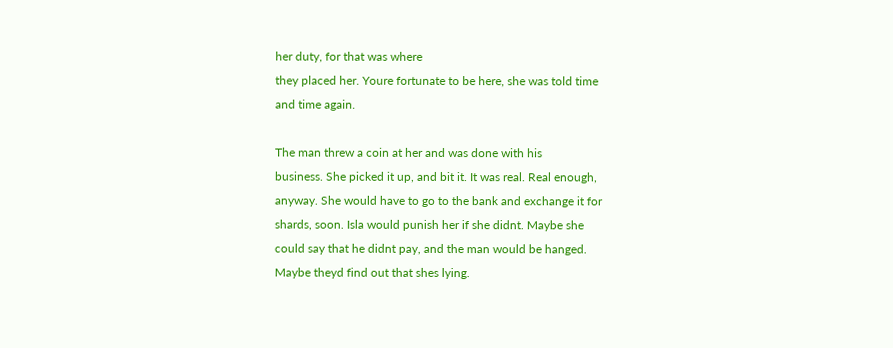her duty, for that was where
they placed her. Youre fortunate to be here, she was told time
and time again.

The man threw a coin at her and was done with his
business. She picked it up, and bit it. It was real. Real enough,
anyway. She would have to go to the bank and exchange it for
shards, soon. Isla would punish her if she didnt. Maybe she
could say that he didnt pay, and the man would be hanged.
Maybe theyd find out that shes lying.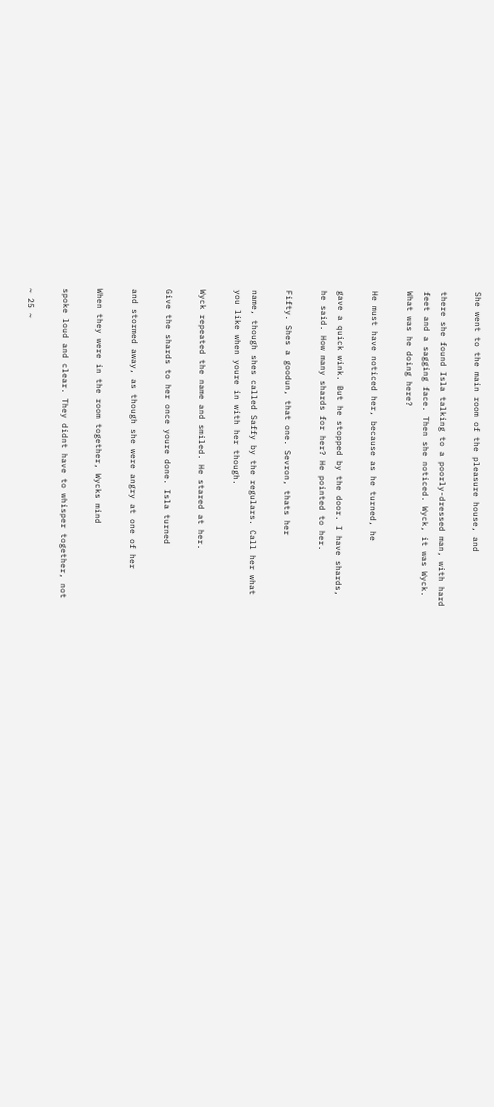She went to the main room of the pleasure house, and

there she found Isla talking to a poorly-dressed man, with hard
feet and a sagging face. Then she noticed. Wyck, it was Wyck.
What was he doing here?

He must have noticed her, because as he turned, he

gave a quick wink. But he stopped by the door. I have shards,
he said. How many shards for her? He pointed to her.

Fifty. Shes a goodun, that one. Sevron, thats her

name, though shes called Saffy by the regulars. Call her what
you like when youre in with her though.

Wyck repeated the name and smiled. He stared at her.

Give the shards to her once youre done. Isla turned

and stormed away, as though she were angry at one of her

When they were in the room together, Wycks mind

spoke loud and clear. They didnt have to whisper together, not

~ 25 ~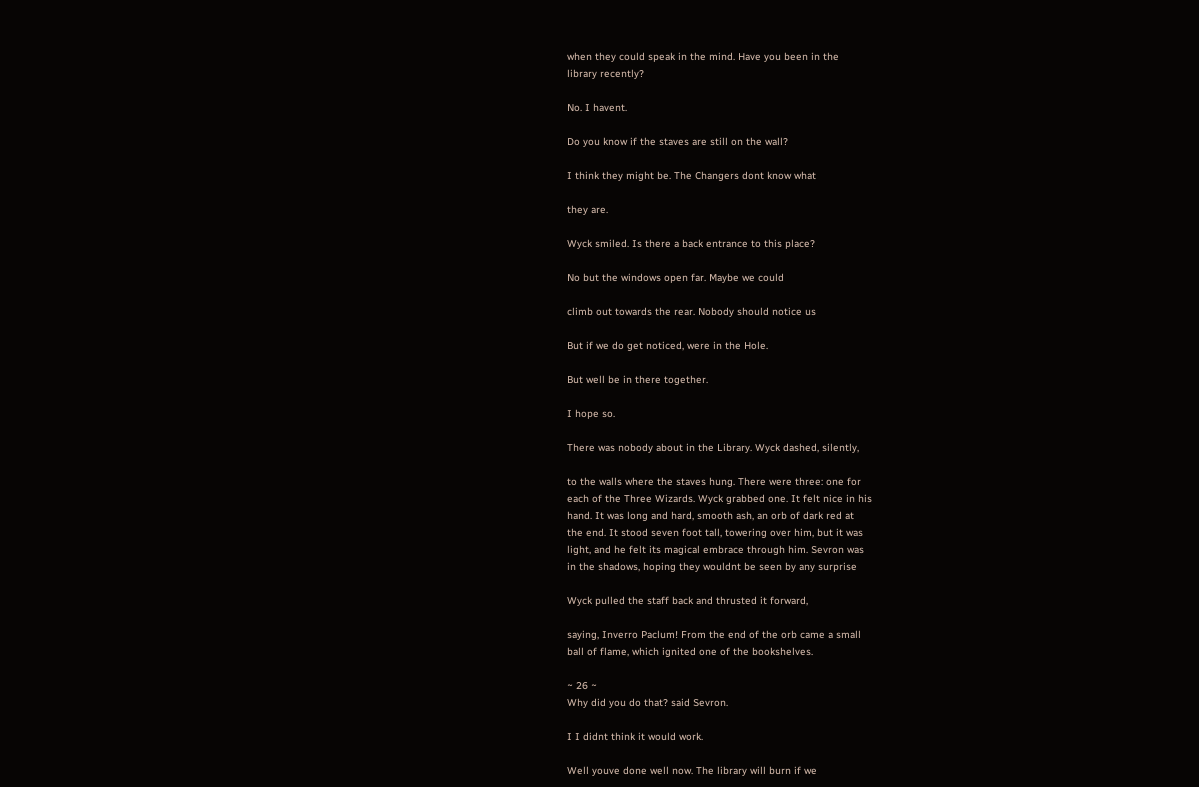when they could speak in the mind. Have you been in the
library recently?

No. I havent.

Do you know if the staves are still on the wall?

I think they might be. The Changers dont know what

they are.

Wyck smiled. Is there a back entrance to this place?

No but the windows open far. Maybe we could

climb out towards the rear. Nobody should notice us

But if we do get noticed, were in the Hole.

But well be in there together.

I hope so.

There was nobody about in the Library. Wyck dashed, silently,

to the walls where the staves hung. There were three: one for
each of the Three Wizards. Wyck grabbed one. It felt nice in his
hand. It was long and hard, smooth ash, an orb of dark red at
the end. It stood seven foot tall, towering over him, but it was
light, and he felt its magical embrace through him. Sevron was
in the shadows, hoping they wouldnt be seen by any surprise

Wyck pulled the staff back and thrusted it forward,

saying, Inverro Paclum! From the end of the orb came a small
ball of flame, which ignited one of the bookshelves.

~ 26 ~
Why did you do that? said Sevron.

I I didnt think it would work.

Well youve done well now. The library will burn if we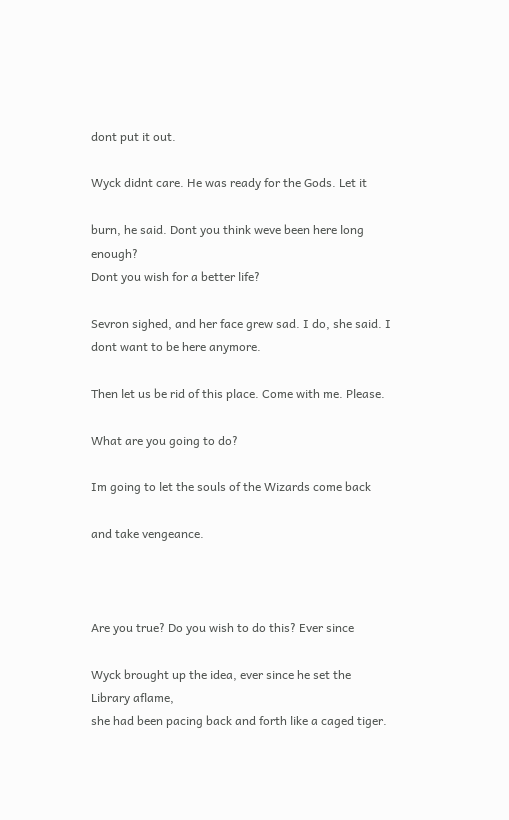dont put it out.

Wyck didnt care. He was ready for the Gods. Let it

burn, he said. Dont you think weve been here long enough?
Dont you wish for a better life?

Sevron sighed, and her face grew sad. I do, she said. I
dont want to be here anymore.

Then let us be rid of this place. Come with me. Please.

What are you going to do?

Im going to let the souls of the Wizards come back

and take vengeance.



Are you true? Do you wish to do this? Ever since

Wyck brought up the idea, ever since he set the Library aflame,
she had been pacing back and forth like a caged tiger.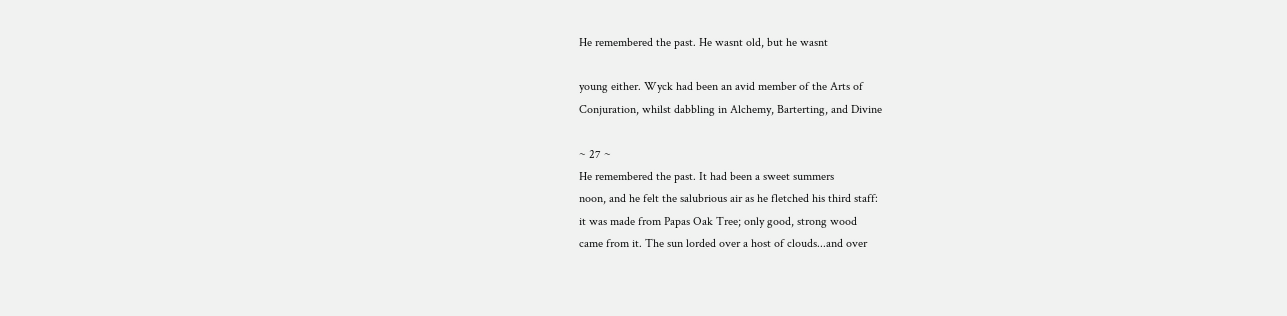He remembered the past. He wasnt old, but he wasnt

young either. Wyck had been an avid member of the Arts of
Conjuration, whilst dabbling in Alchemy, Barterting, and Divine

~ 27 ~
He remembered the past. It had been a sweet summers
noon, and he felt the salubrious air as he fletched his third staff:
it was made from Papas Oak Tree; only good, strong wood
came from it. The sun lorded over a host of clouds...and over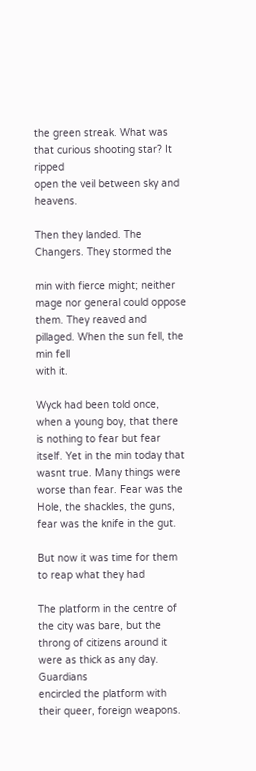the green streak. What was that curious shooting star? It ripped
open the veil between sky and heavens.

Then they landed. The Changers. They stormed the

min with fierce might; neither mage nor general could oppose
them. They reaved and pillaged. When the sun fell, the min fell
with it.

Wyck had been told once, when a young boy, that there
is nothing to fear but fear itself. Yet in the min today that
wasnt true. Many things were worse than fear. Fear was the
Hole, the shackles, the guns, fear was the knife in the gut.

But now it was time for them to reap what they had

The platform in the centre of the city was bare, but the
throng of citizens around it were as thick as any day. Guardians
encircled the platform with their queer, foreign weapons.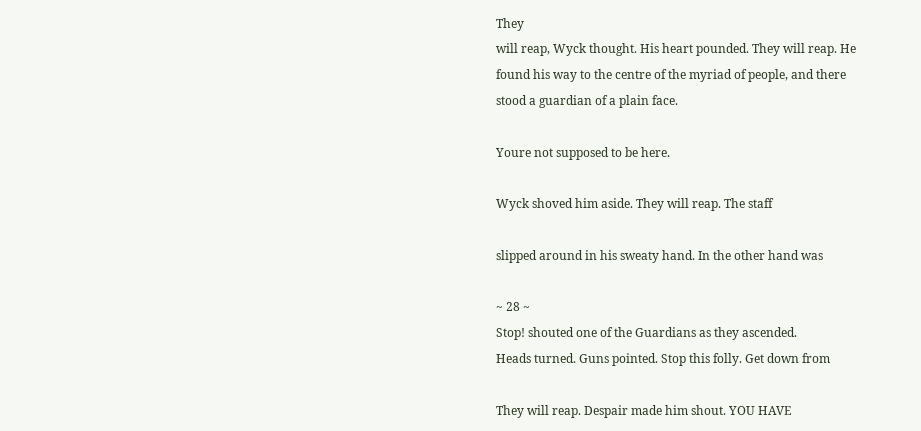They
will reap, Wyck thought. His heart pounded. They will reap. He
found his way to the centre of the myriad of people, and there
stood a guardian of a plain face.

Youre not supposed to be here.

Wyck shoved him aside. They will reap. The staff

slipped around in his sweaty hand. In the other hand was

~ 28 ~
Stop! shouted one of the Guardians as they ascended.
Heads turned. Guns pointed. Stop this folly. Get down from

They will reap. Despair made him shout. YOU HAVE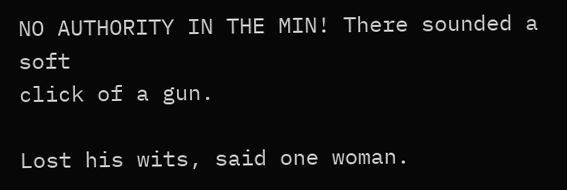NO AUTHORITY IN THE MIN! There sounded a soft
click of a gun.

Lost his wits, said one woman.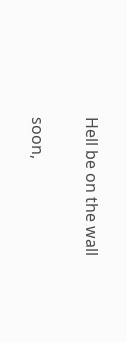Hell be on the wall

soon,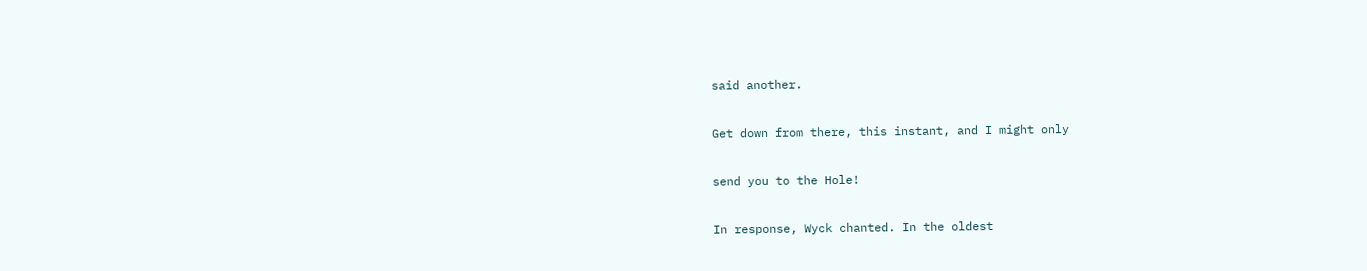said another.

Get down from there, this instant, and I might only

send you to the Hole!

In response, Wyck chanted. In the oldest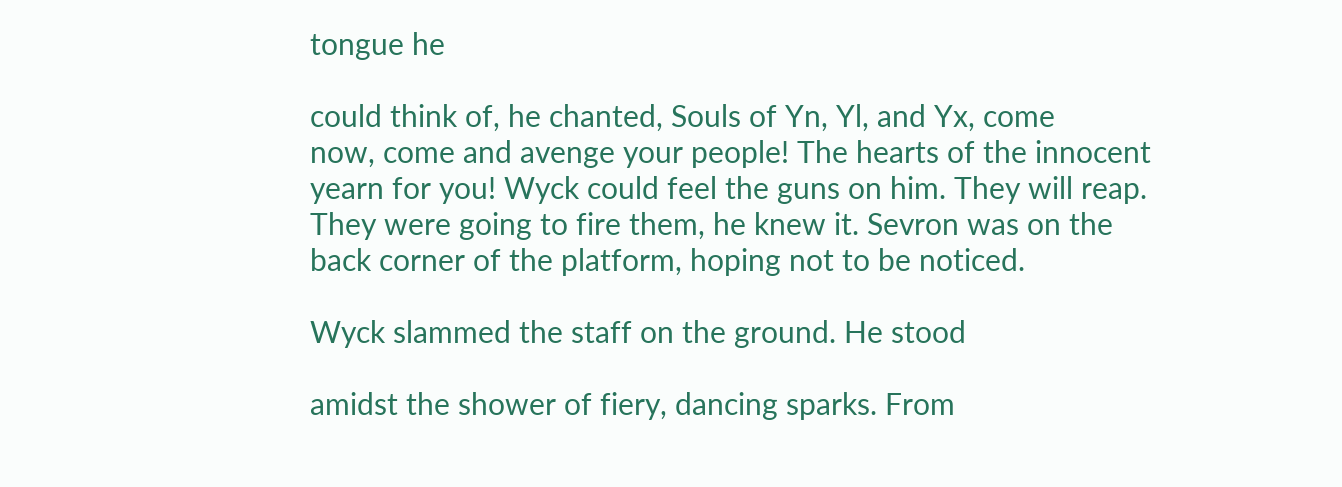tongue he

could think of, he chanted, Souls of Yn, Yl, and Yx, come
now, come and avenge your people! The hearts of the innocent
yearn for you! Wyck could feel the guns on him. They will reap.
They were going to fire them, he knew it. Sevron was on the
back corner of the platform, hoping not to be noticed.

Wyck slammed the staff on the ground. He stood

amidst the shower of fiery, dancing sparks. From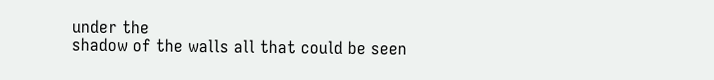under the
shadow of the walls all that could be seen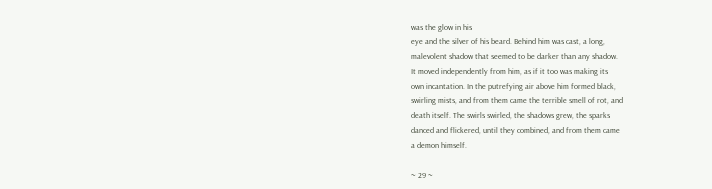was the glow in his
eye and the silver of his beard. Behind him was cast, a long,
malevolent shadow that seemed to be darker than any shadow.
It moved independently from him, as if it too was making its
own incantation. In the putrefying air above him formed black,
swirling mists, and from them came the terrible smell of rot, and
death itself. The swirls swirled, the shadows grew, the sparks
danced and flickered, until they combined, and from them came
a demon himself.

~ 29 ~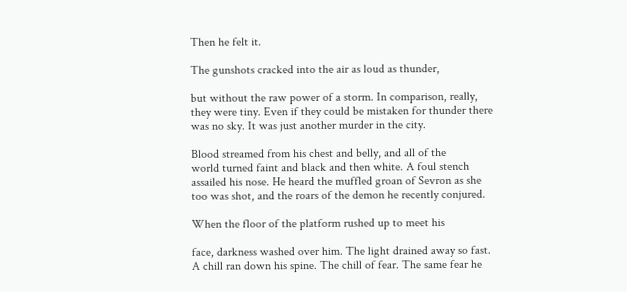Then he felt it.

The gunshots cracked into the air as loud as thunder,

but without the raw power of a storm. In comparison, really,
they were tiny. Even if they could be mistaken for thunder there
was no sky. It was just another murder in the city.

Blood streamed from his chest and belly, and all of the
world turned faint and black and then white. A foul stench
assailed his nose. He heard the muffled groan of Sevron as she
too was shot, and the roars of the demon he recently conjured.

When the floor of the platform rushed up to meet his

face, darkness washed over him. The light drained away so fast.
A chill ran down his spine. The chill of fear. The same fear he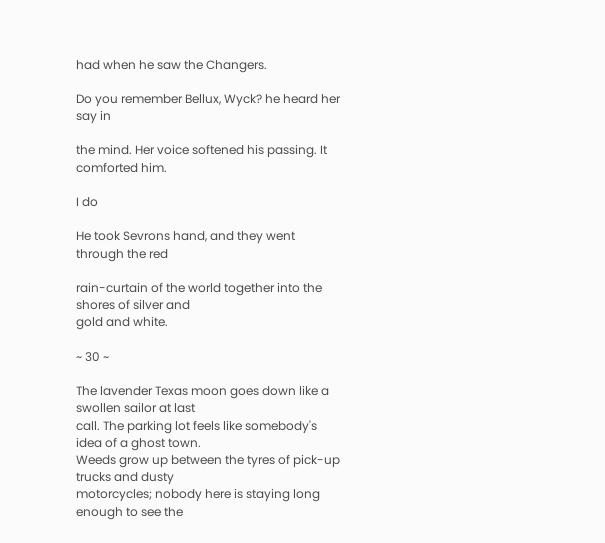had when he saw the Changers.

Do you remember Bellux, Wyck? he heard her say in

the mind. Her voice softened his passing. It comforted him.

I do

He took Sevrons hand, and they went through the red

rain-curtain of the world together into the shores of silver and
gold and white.

~ 30 ~

The lavender Texas moon goes down like a swollen sailor at last
call. The parking lot feels like somebody's idea of a ghost town.
Weeds grow up between the tyres of pick-up trucks and dusty
motorcycles; nobody here is staying long enough to see the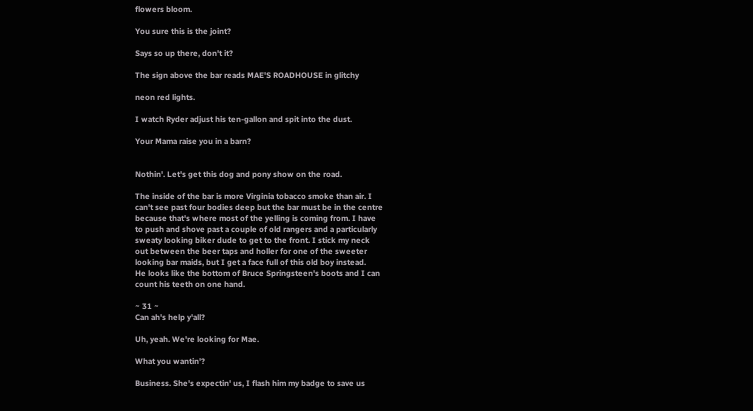flowers bloom.

You sure this is the joint?

Says so up there, don't it?

The sign above the bar reads MAE'S ROADHOUSE in glitchy

neon red lights.

I watch Ryder adjust his ten-gallon and spit into the dust.

Your Mama raise you in a barn?


Nothin'. Let's get this dog and pony show on the road.

The inside of the bar is more Virginia tobacco smoke than air. I
can't see past four bodies deep but the bar must be in the centre
because that's where most of the yelling is coming from. I have
to push and shove past a couple of old rangers and a particularly
sweaty looking biker dude to get to the front. I stick my neck
out between the beer taps and holler for one of the sweeter
looking bar maids, but I get a face full of this old boy instead.
He looks like the bottom of Bruce Springsteen's boots and I can
count his teeth on one hand.

~ 31 ~
Can ah's help y'all?

Uh, yeah. We're looking for Mae.

What you wantin'?

Business. She's expectin' us, I flash him my badge to save us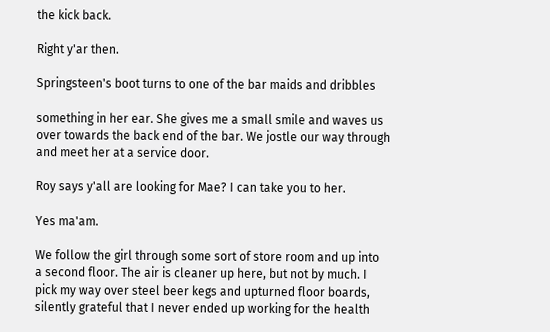the kick back.

Right y'ar then.

Springsteen's boot turns to one of the bar maids and dribbles

something in her ear. She gives me a small smile and waves us
over towards the back end of the bar. We jostle our way through
and meet her at a service door.

Roy says y'all are looking for Mae? I can take you to her.

Yes ma'am.

We follow the girl through some sort of store room and up into
a second floor. The air is cleaner up here, but not by much. I
pick my way over steel beer kegs and upturned floor boards,
silently grateful that I never ended up working for the health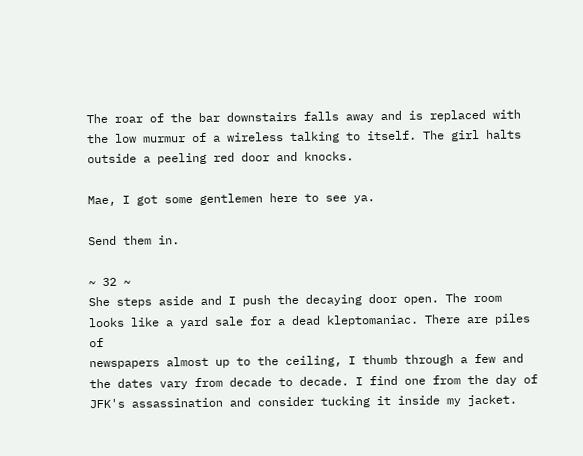The roar of the bar downstairs falls away and is replaced with
the low murmur of a wireless talking to itself. The girl halts
outside a peeling red door and knocks.

Mae, I got some gentlemen here to see ya.

Send them in.

~ 32 ~
She steps aside and I push the decaying door open. The room
looks like a yard sale for a dead kleptomaniac. There are piles of
newspapers almost up to the ceiling, I thumb through a few and
the dates vary from decade to decade. I find one from the day of
JFK's assassination and consider tucking it inside my jacket.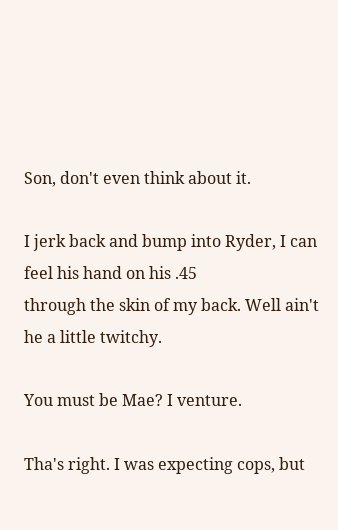Son, don't even think about it.

I jerk back and bump into Ryder, I can feel his hand on his .45
through the skin of my back. Well ain't he a little twitchy.

You must be Mae? I venture.

Tha's right. I was expecting cops, but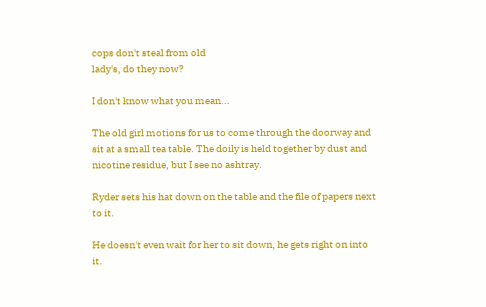cops don't steal from old
lady's, do they now?

I don't know what you mean...

The old girl motions for us to come through the doorway and
sit at a small tea table. The doily is held together by dust and
nicotine residue, but I see no ashtray.

Ryder sets his hat down on the table and the file of papers next
to it.

He doesn't even wait for her to sit down, he gets right on into it.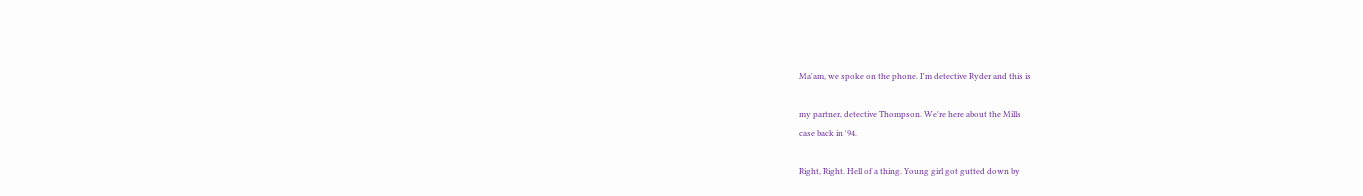Ma'am, we spoke on the phone. I'm detective Ryder and this is

my partner, detective Thompson. We're here about the Mills
case back in '94.

Right, Right. Hell of a thing. Young girl got gutted down by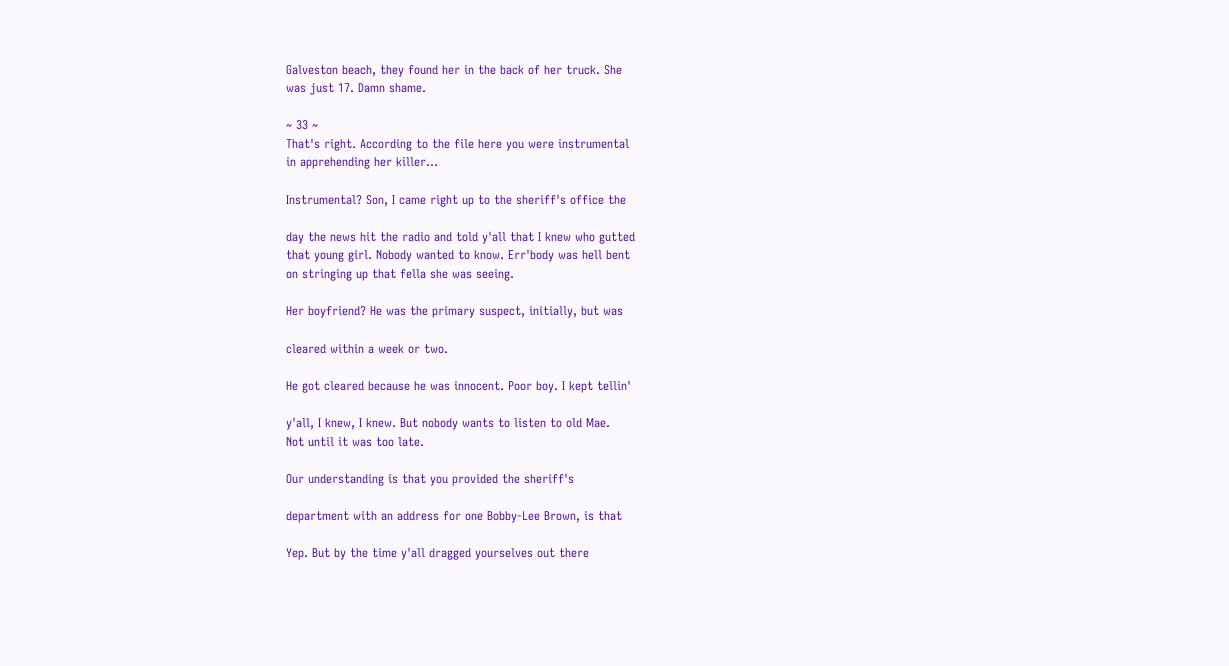Galveston beach, they found her in the back of her truck. She
was just 17. Damn shame.

~ 33 ~
That's right. According to the file here you were instrumental
in apprehending her killer...

Instrumental? Son, I came right up to the sheriff's office the

day the news hit the radio and told y'all that I knew who gutted
that young girl. Nobody wanted to know. Err'body was hell bent
on stringing up that fella she was seeing.

Her boyfriend? He was the primary suspect, initially, but was

cleared within a week or two.

He got cleared because he was innocent. Poor boy. I kept tellin'

y'all, I knew, I knew. But nobody wants to listen to old Mae.
Not until it was too late.

Our understanding is that you provided the sheriff's

department with an address for one Bobby-Lee Brown, is that

Yep. But by the time y'all dragged yourselves out there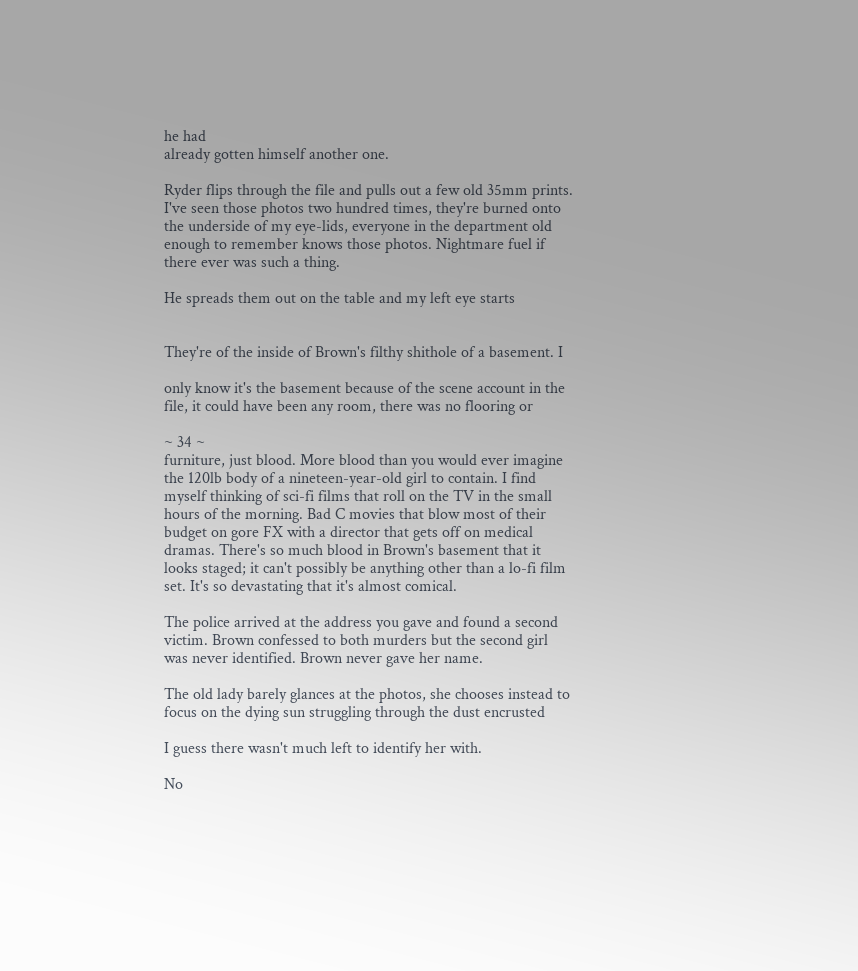he had
already gotten himself another one.

Ryder flips through the file and pulls out a few old 35mm prints.
I've seen those photos two hundred times, they're burned onto
the underside of my eye-lids, everyone in the department old
enough to remember knows those photos. Nightmare fuel if
there ever was such a thing.

He spreads them out on the table and my left eye starts


They're of the inside of Brown's filthy shithole of a basement. I

only know it's the basement because of the scene account in the
file, it could have been any room, there was no flooring or

~ 34 ~
furniture, just blood. More blood than you would ever imagine
the 120lb body of a nineteen-year-old girl to contain. I find
myself thinking of sci-fi films that roll on the TV in the small
hours of the morning. Bad C movies that blow most of their
budget on gore FX with a director that gets off on medical
dramas. There's so much blood in Brown's basement that it
looks staged; it can't possibly be anything other than a lo-fi film
set. It's so devastating that it's almost comical.

The police arrived at the address you gave and found a second
victim. Brown confessed to both murders but the second girl
was never identified. Brown never gave her name.

The old lady barely glances at the photos, she chooses instead to
focus on the dying sun struggling through the dust encrusted

I guess there wasn't much left to identify her with.

No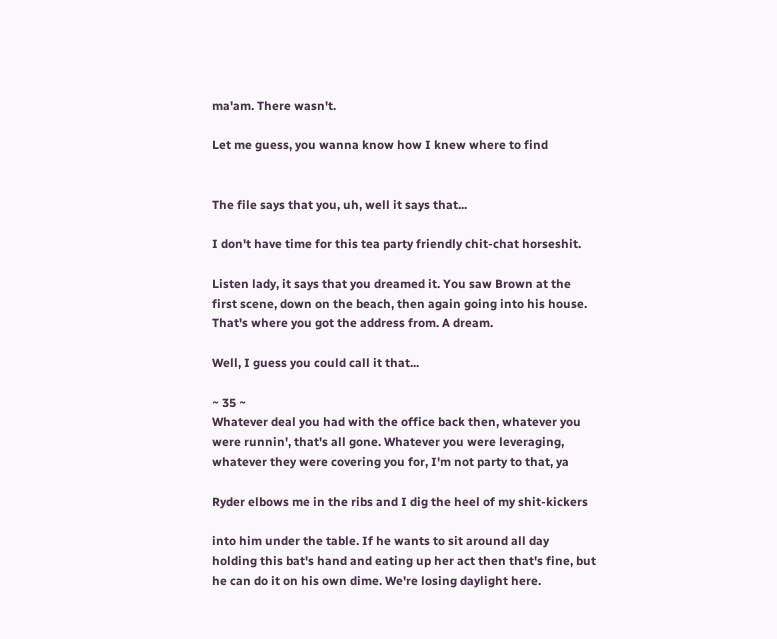ma'am. There wasn't.

Let me guess, you wanna know how I knew where to find


The file says that you, uh, well it says that...

I don't have time for this tea party friendly chit-chat horseshit.

Listen lady, it says that you dreamed it. You saw Brown at the
first scene, down on the beach, then again going into his house.
That's where you got the address from. A dream.

Well, I guess you could call it that...

~ 35 ~
Whatever deal you had with the office back then, whatever you
were runnin', that's all gone. Whatever you were leveraging,
whatever they were covering you for, I'm not party to that, ya

Ryder elbows me in the ribs and I dig the heel of my shit-kickers

into him under the table. If he wants to sit around all day
holding this bat's hand and eating up her act then that's fine, but
he can do it on his own dime. We're losing daylight here.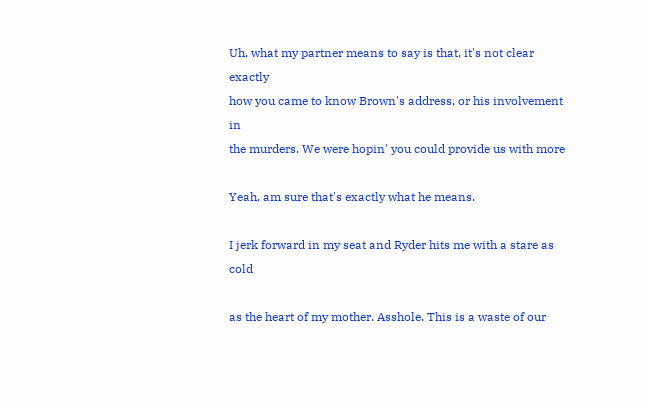Uh, what my partner means to say is that, it's not clear exactly
how you came to know Brown's address, or his involvement in
the murders. We were hopin' you could provide us with more

Yeah, am sure that's exactly what he means.

I jerk forward in my seat and Ryder hits me with a stare as cold

as the heart of my mother. Asshole. This is a waste of our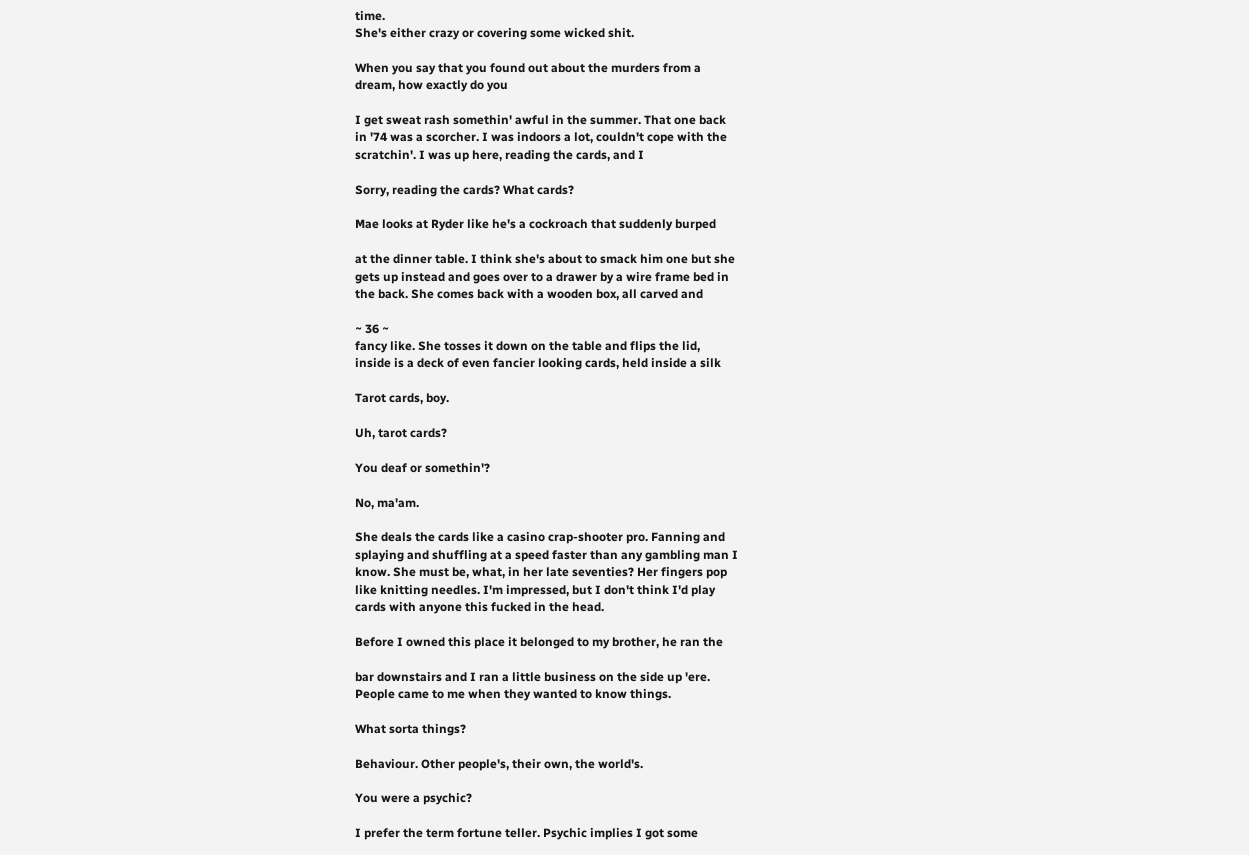time.
She's either crazy or covering some wicked shit.

When you say that you found out about the murders from a
dream, how exactly do you

I get sweat rash somethin' awful in the summer. That one back
in '74 was a scorcher. I was indoors a lot, couldn't cope with the
scratchin'. I was up here, reading the cards, and I

Sorry, reading the cards? What cards?

Mae looks at Ryder like he's a cockroach that suddenly burped

at the dinner table. I think she's about to smack him one but she
gets up instead and goes over to a drawer by a wire frame bed in
the back. She comes back with a wooden box, all carved and

~ 36 ~
fancy like. She tosses it down on the table and flips the lid,
inside is a deck of even fancier looking cards, held inside a silk

Tarot cards, boy.

Uh, tarot cards?

You deaf or somethin'?

No, ma'am.

She deals the cards like a casino crap-shooter pro. Fanning and
splaying and shuffling at a speed faster than any gambling man I
know. She must be, what, in her late seventies? Her fingers pop
like knitting needles. I'm impressed, but I don't think I'd play
cards with anyone this fucked in the head.

Before I owned this place it belonged to my brother, he ran the

bar downstairs and I ran a little business on the side up 'ere.
People came to me when they wanted to know things.

What sorta things?

Behaviour. Other people's, their own, the world's.

You were a psychic?

I prefer the term fortune teller. Psychic implies I got some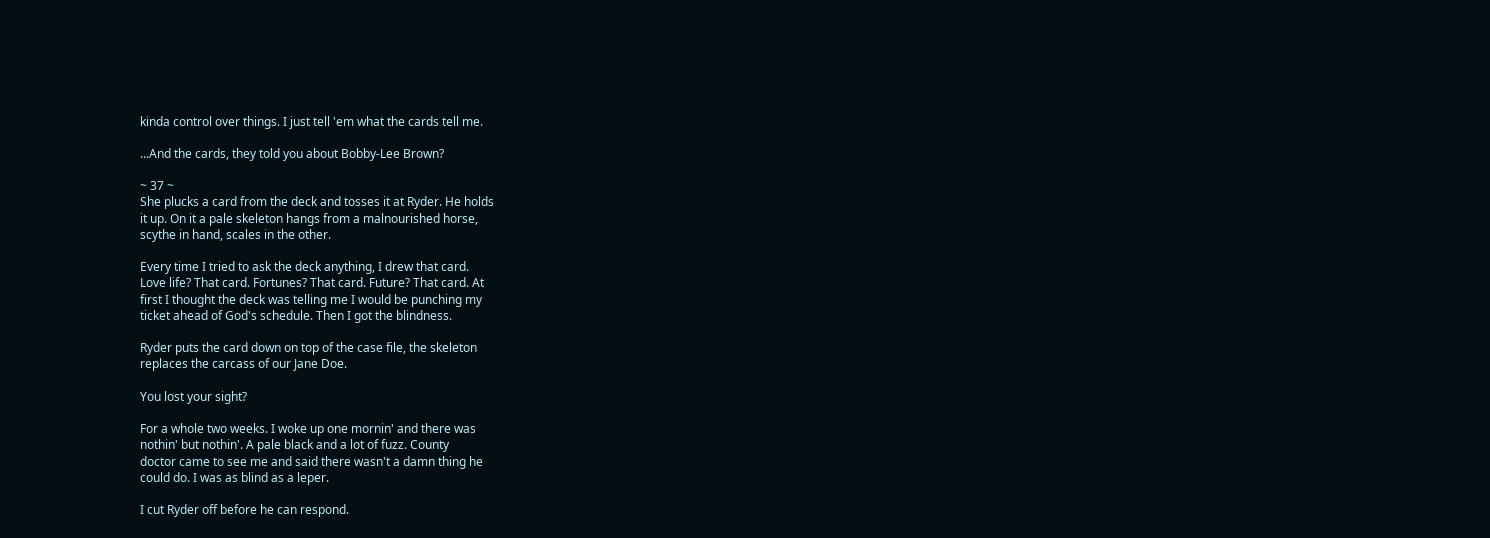kinda control over things. I just tell 'em what the cards tell me.

...And the cards, they told you about Bobby-Lee Brown?

~ 37 ~
She plucks a card from the deck and tosses it at Ryder. He holds
it up. On it a pale skeleton hangs from a malnourished horse,
scythe in hand, scales in the other.

Every time I tried to ask the deck anything, I drew that card.
Love life? That card. Fortunes? That card. Future? That card. At
first I thought the deck was telling me I would be punching my
ticket ahead of God's schedule. Then I got the blindness.

Ryder puts the card down on top of the case file, the skeleton
replaces the carcass of our Jane Doe.

You lost your sight?

For a whole two weeks. I woke up one mornin' and there was
nothin' but nothin'. A pale black and a lot of fuzz. County
doctor came to see me and said there wasn't a damn thing he
could do. I was as blind as a leper.

I cut Ryder off before he can respond.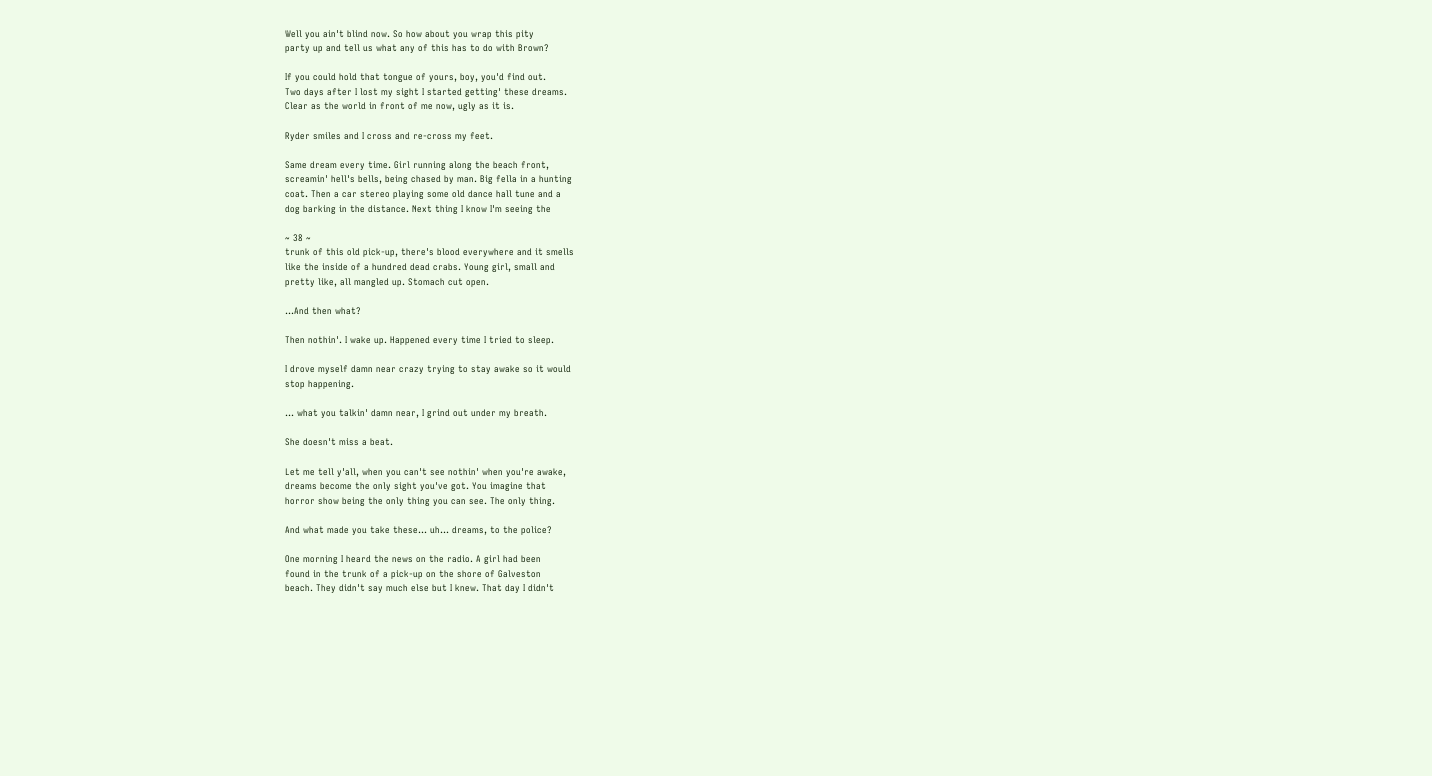Well you ain't blind now. So how about you wrap this pity
party up and tell us what any of this has to do with Brown?

If you could hold that tongue of yours, boy, you'd find out.
Two days after I lost my sight I started getting' these dreams.
Clear as the world in front of me now, ugly as it is.

Ryder smiles and I cross and re-cross my feet.

Same dream every time. Girl running along the beach front,
screamin' hell's bells, being chased by man. Big fella in a hunting
coat. Then a car stereo playing some old dance hall tune and a
dog barking in the distance. Next thing I know I'm seeing the

~ 38 ~
trunk of this old pick-up, there's blood everywhere and it smells
like the inside of a hundred dead crabs. Young girl, small and
pretty like, all mangled up. Stomach cut open.

...And then what?

Then nothin'. I wake up. Happened every time I tried to sleep.

I drove myself damn near crazy trying to stay awake so it would
stop happening.

... what you talkin' damn near, I grind out under my breath.

She doesn't miss a beat.

Let me tell y'all, when you can't see nothin' when you're awake,
dreams become the only sight you've got. You imagine that
horror show being the only thing you can see. The only thing.

And what made you take these... uh... dreams, to the police?

One morning I heard the news on the radio. A girl had been
found in the trunk of a pick-up on the shore of Galveston
beach. They didn't say much else but I knew. That day I didn't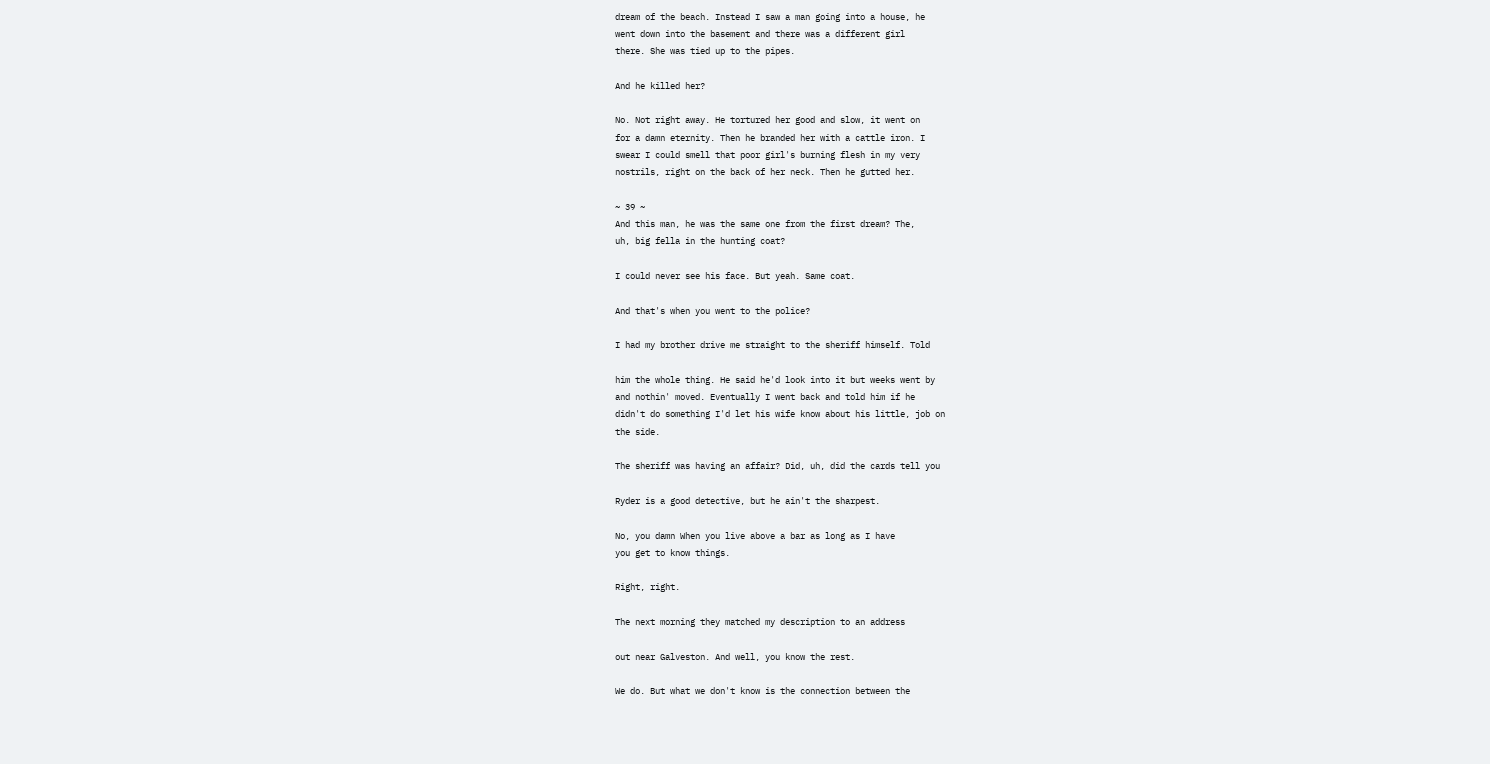dream of the beach. Instead I saw a man going into a house, he
went down into the basement and there was a different girl
there. She was tied up to the pipes.

And he killed her?

No. Not right away. He tortured her good and slow, it went on
for a damn eternity. Then he branded her with a cattle iron. I
swear I could smell that poor girl's burning flesh in my very
nostrils, right on the back of her neck. Then he gutted her.

~ 39 ~
And this man, he was the same one from the first dream? The,
uh, big fella in the hunting coat?

I could never see his face. But yeah. Same coat.

And that's when you went to the police?

I had my brother drive me straight to the sheriff himself. Told

him the whole thing. He said he'd look into it but weeks went by
and nothin' moved. Eventually I went back and told him if he
didn't do something I'd let his wife know about his little, job on
the side.

The sheriff was having an affair? Did, uh, did the cards tell you

Ryder is a good detective, but he ain't the sharpest.

No, you damn When you live above a bar as long as I have
you get to know things.

Right, right.

The next morning they matched my description to an address

out near Galveston. And well, you know the rest.

We do. But what we don't know is the connection between the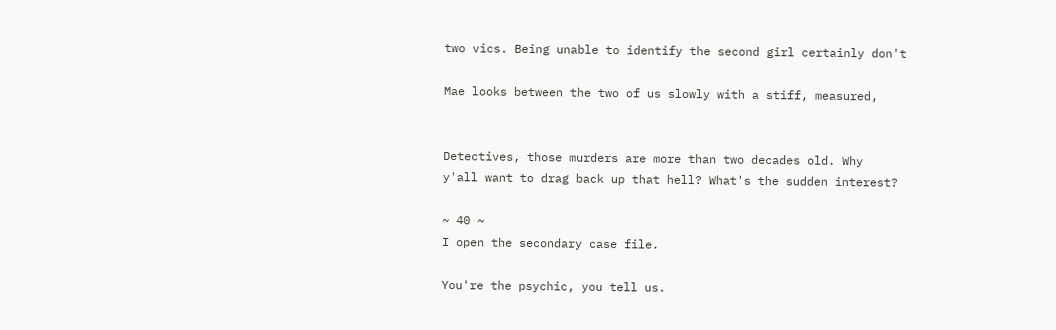two vics. Being unable to identify the second girl certainly don't

Mae looks between the two of us slowly with a stiff, measured,


Detectives, those murders are more than two decades old. Why
y'all want to drag back up that hell? What's the sudden interest?

~ 40 ~
I open the secondary case file.

You're the psychic, you tell us.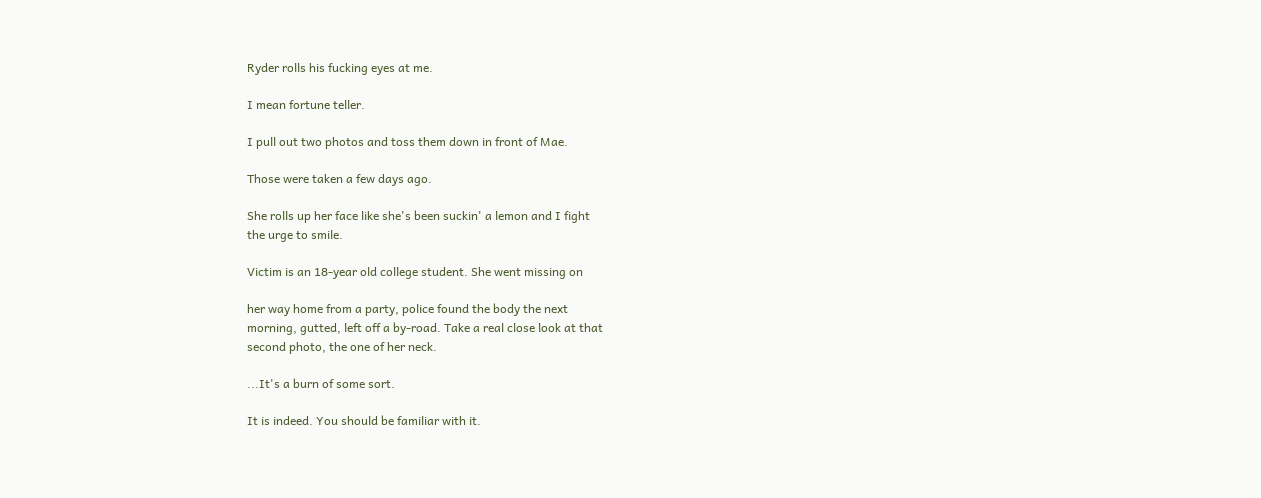Ryder rolls his fucking eyes at me.

I mean fortune teller.

I pull out two photos and toss them down in front of Mae.

Those were taken a few days ago.

She rolls up her face like she's been suckin' a lemon and I fight
the urge to smile.

Victim is an 18-year old college student. She went missing on

her way home from a party, police found the body the next
morning, gutted, left off a by-road. Take a real close look at that
second photo, the one of her neck.

...It's a burn of some sort.

It is indeed. You should be familiar with it.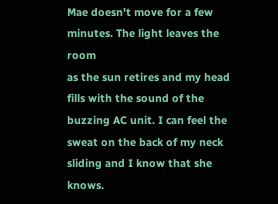Mae doesn't move for a few minutes. The light leaves the room
as the sun retires and my head fills with the sound of the
buzzing AC unit. I can feel the sweat on the back of my neck
sliding and I know that she knows.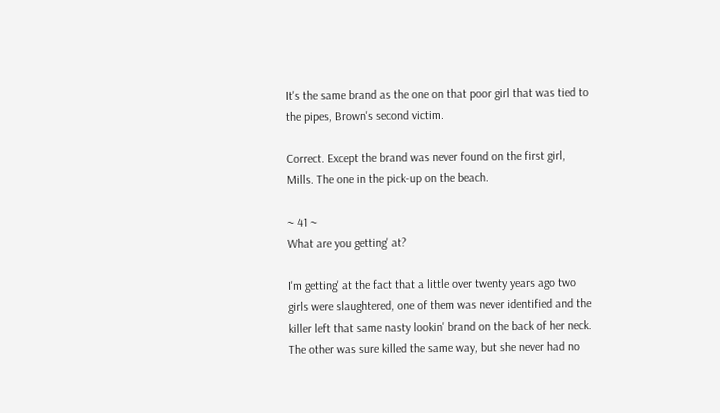It's the same brand as the one on that poor girl that was tied to
the pipes, Brown's second victim.

Correct. Except the brand was never found on the first girl,
Mills. The one in the pick-up on the beach.

~ 41 ~
What are you getting' at?

I'm getting' at the fact that a little over twenty years ago two
girls were slaughtered, one of them was never identified and the
killer left that same nasty lookin' brand on the back of her neck.
The other was sure killed the same way, but she never had no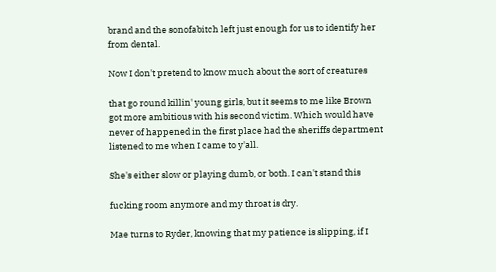brand and the sonofabitch left just enough for us to identify her
from dental.

Now I don't pretend to know much about the sort of creatures

that go round killin' young girls, but it seems to me like Brown
got more ambitious with his second victim. Which would have
never of happened in the first place had the sheriffs department
listened to me when I came to y'all.

She's either slow or playing dumb, or both. I can't stand this

fucking room anymore and my throat is dry.

Mae turns to Ryder, knowing that my patience is slipping, if I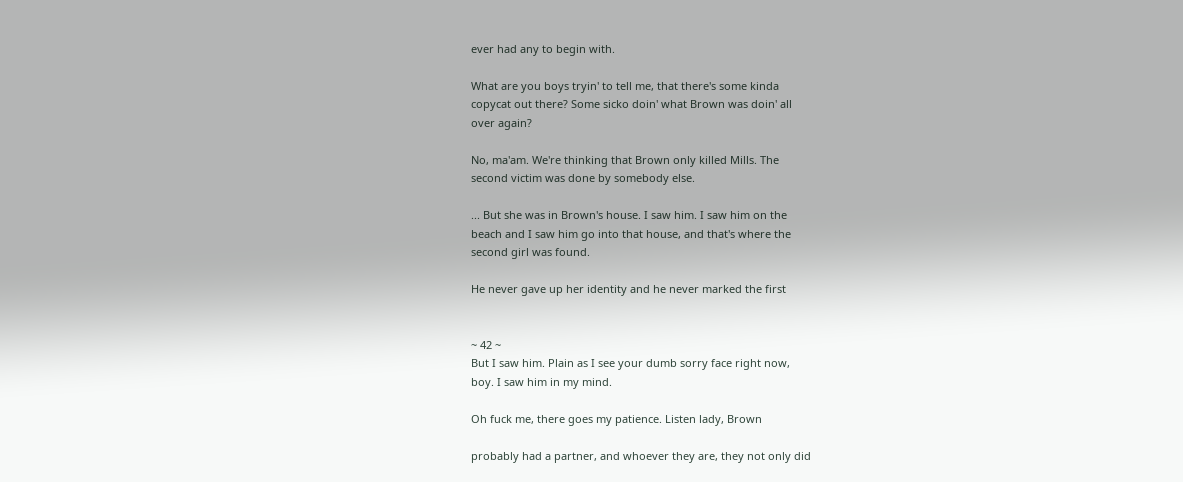ever had any to begin with.

What are you boys tryin' to tell me, that there's some kinda
copycat out there? Some sicko doin' what Brown was doin' all
over again?

No, ma'am. We're thinking that Brown only killed Mills. The
second victim was done by somebody else.

... But she was in Brown's house. I saw him. I saw him on the
beach and I saw him go into that house, and that's where the
second girl was found.

He never gave up her identity and he never marked the first


~ 42 ~
But I saw him. Plain as I see your dumb sorry face right now,
boy. I saw him in my mind.

Oh fuck me, there goes my patience. Listen lady, Brown

probably had a partner, and whoever they are, they not only did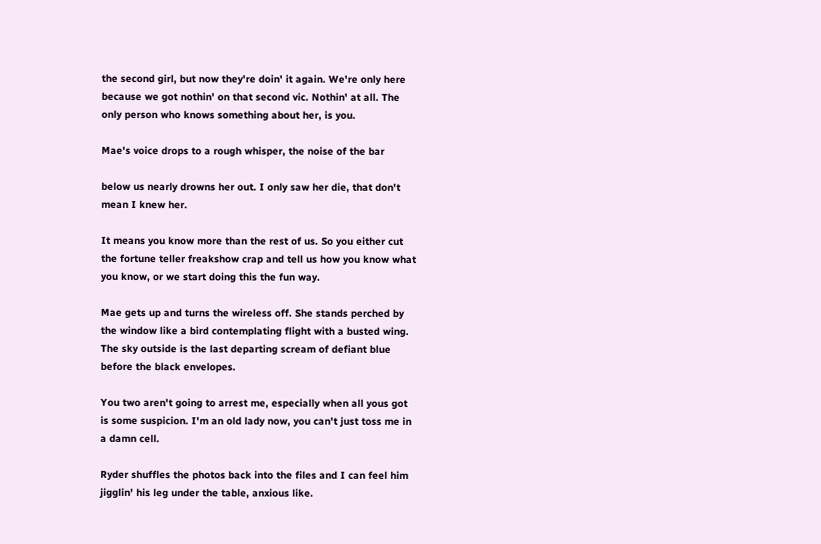the second girl, but now they're doin' it again. We're only here
because we got nothin' on that second vic. Nothin' at all. The
only person who knows something about her, is you.

Mae's voice drops to a rough whisper, the noise of the bar

below us nearly drowns her out. I only saw her die, that don't
mean I knew her.

It means you know more than the rest of us. So you either cut
the fortune teller freakshow crap and tell us how you know what
you know, or we start doing this the fun way.

Mae gets up and turns the wireless off. She stands perched by
the window like a bird contemplating flight with a busted wing.
The sky outside is the last departing scream of defiant blue
before the black envelopes.

You two aren't going to arrest me, especially when all yous got
is some suspicion. I'm an old lady now, you can't just toss me in
a damn cell.

Ryder shuffles the photos back into the files and I can feel him
jigglin' his leg under the table, anxious like.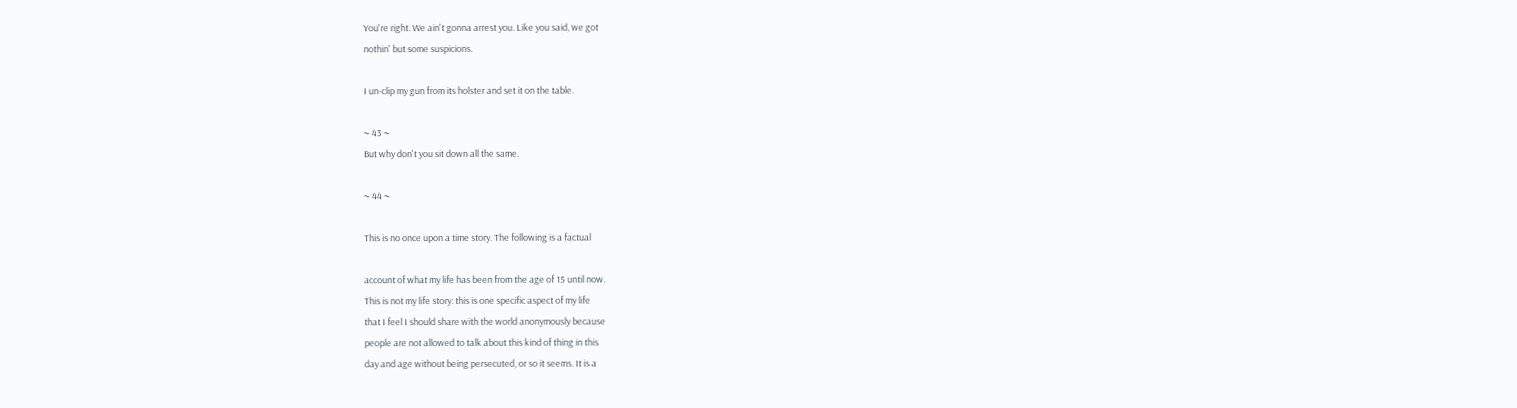You're right. We ain't gonna arrest you. Like you said, we got
nothin' but some suspicions.

I un-clip my gun from its holster and set it on the table.

~ 43 ~
But why don't you sit down all the same.

~ 44 ~

This is no once upon a time story. The following is a factual

account of what my life has been from the age of 15 until now.
This is not my life story: this is one specific aspect of my life
that I feel I should share with the world anonymously because
people are not allowed to talk about this kind of thing in this
day and age without being persecuted, or so it seems. It is a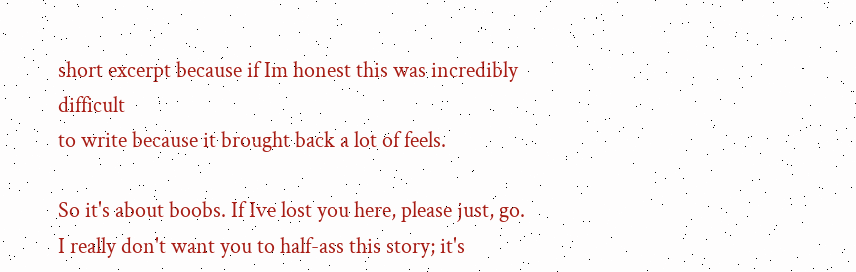short excerpt because if Im honest this was incredibly difficult
to write because it brought back a lot of feels.

So it's about boobs. If Ive lost you here, please just, go.
I really don't want you to half-ass this story; it's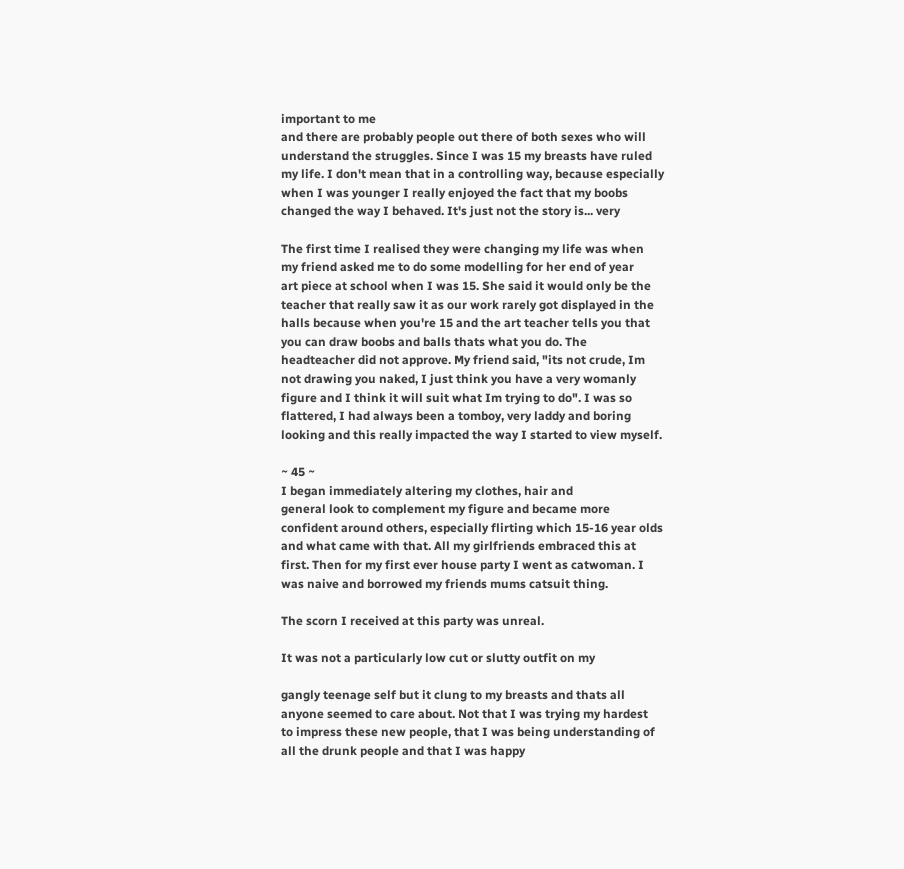important to me
and there are probably people out there of both sexes who will
understand the struggles. Since I was 15 my breasts have ruled
my life. I don't mean that in a controlling way, because especially
when I was younger I really enjoyed the fact that my boobs
changed the way I behaved. It's just not the story is... very

The first time I realised they were changing my life was when
my friend asked me to do some modelling for her end of year
art piece at school when I was 15. She said it would only be the
teacher that really saw it as our work rarely got displayed in the
halls because when you're 15 and the art teacher tells you that
you can draw boobs and balls thats what you do. The
headteacher did not approve. My friend said, "its not crude, Im
not drawing you naked, I just think you have a very womanly
figure and I think it will suit what Im trying to do". I was so
flattered, I had always been a tomboy, very laddy and boring
looking and this really impacted the way I started to view myself.

~ 45 ~
I began immediately altering my clothes, hair and
general look to complement my figure and became more
confident around others, especially flirting which 15-16 year olds
and what came with that. All my girlfriends embraced this at
first. Then for my first ever house party I went as catwoman. I
was naive and borrowed my friends mums catsuit thing.

The scorn I received at this party was unreal.

It was not a particularly low cut or slutty outfit on my

gangly teenage self but it clung to my breasts and thats all
anyone seemed to care about. Not that I was trying my hardest
to impress these new people, that I was being understanding of
all the drunk people and that I was happy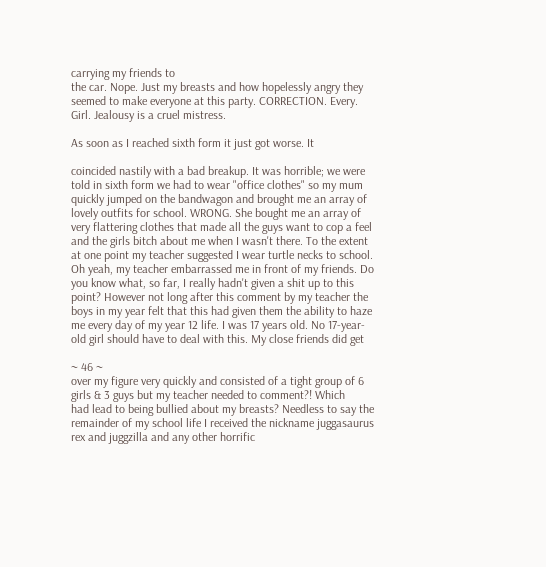carrying my friends to
the car. Nope. Just my breasts and how hopelessly angry they
seemed to make everyone at this party. CORRECTION. Every.
Girl. Jealousy is a cruel mistress.

As soon as I reached sixth form it just got worse. It

coincided nastily with a bad breakup. It was horrible; we were
told in sixth form we had to wear "office clothes" so my mum
quickly jumped on the bandwagon and brought me an array of
lovely outfits for school. WRONG. She bought me an array of
very flattering clothes that made all the guys want to cop a feel
and the girls bitch about me when I wasn't there. To the extent
at one point my teacher suggested I wear turtle necks to school.
Oh yeah, my teacher embarrassed me in front of my friends. Do
you know what, so far, I really hadn't given a shit up to this
point? However not long after this comment by my teacher the
boys in my year felt that this had given them the ability to haze
me every day of my year 12 life. I was 17 years old. No 17-year-
old girl should have to deal with this. My close friends did get

~ 46 ~
over my figure very quickly and consisted of a tight group of 6
girls & 3 guys but my teacher needed to comment?! Which
had lead to being bullied about my breasts? Needless to say the
remainder of my school life I received the nickname juggasaurus
rex and juggzilla and any other horrific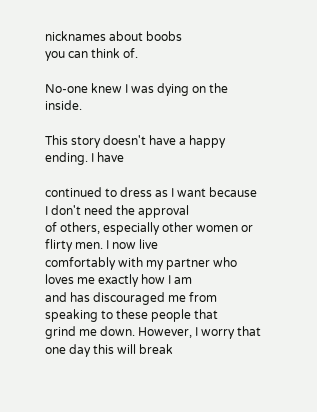nicknames about boobs
you can think of.

No-one knew I was dying on the inside.

This story doesn't have a happy ending. I have

continued to dress as I want because I don't need the approval
of others, especially other women or flirty men. I now live
comfortably with my partner who loves me exactly how I am
and has discouraged me from speaking to these people that
grind me down. However, I worry that one day this will break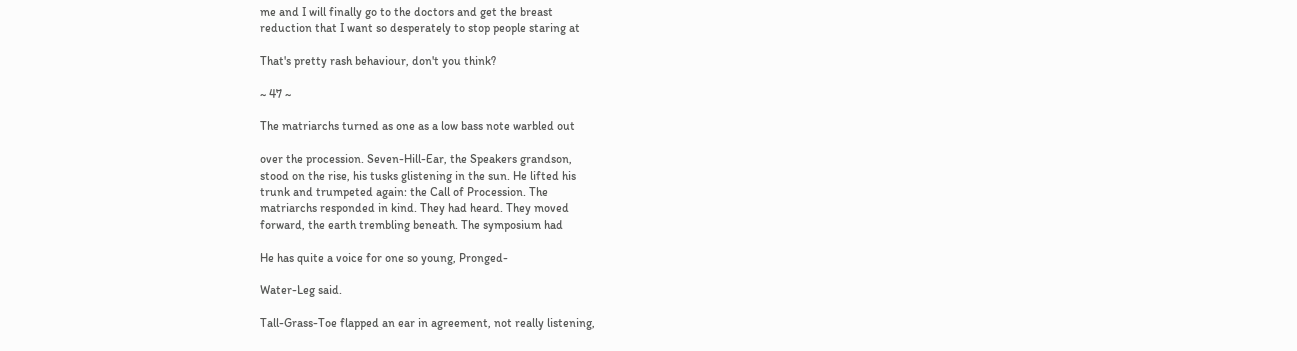me and I will finally go to the doctors and get the breast
reduction that I want so desperately to stop people staring at

That's pretty rash behaviour, don't you think?

~ 47 ~

The matriarchs turned as one as a low bass note warbled out

over the procession. Seven-Hill-Ear, the Speakers grandson,
stood on the rise, his tusks glistening in the sun. He lifted his
trunk and trumpeted again: the Call of Procession. The
matriarchs responded in kind. They had heard. They moved
forward, the earth trembling beneath. The symposium had

He has quite a voice for one so young, Pronged-

Water-Leg said.

Tall-Grass-Toe flapped an ear in agreement, not really listening,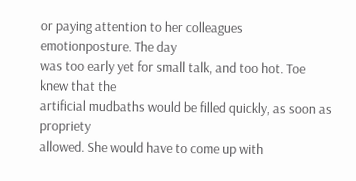or paying attention to her colleagues emotionposture. The day
was too early yet for small talk, and too hot. Toe knew that the
artificial mudbaths would be filled quickly, as soon as propriety
allowed. She would have to come up with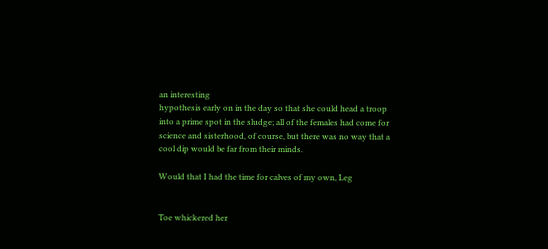an interesting
hypothesis early on in the day so that she could head a troop
into a prime spot in the sludge; all of the females had come for
science and sisterhood, of course, but there was no way that a
cool dip would be far from their minds.

Would that I had the time for calves of my own, Leg


Toe whickered her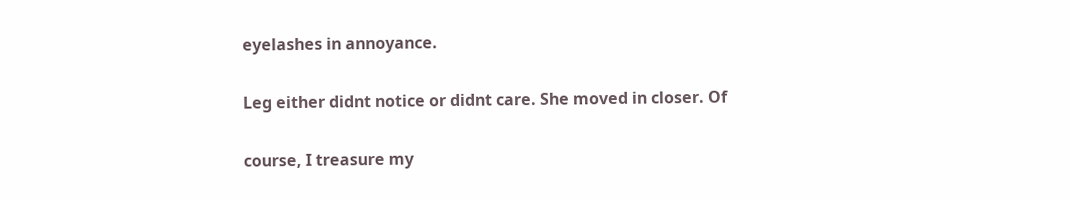eyelashes in annoyance.

Leg either didnt notice or didnt care. She moved in closer. Of

course, I treasure my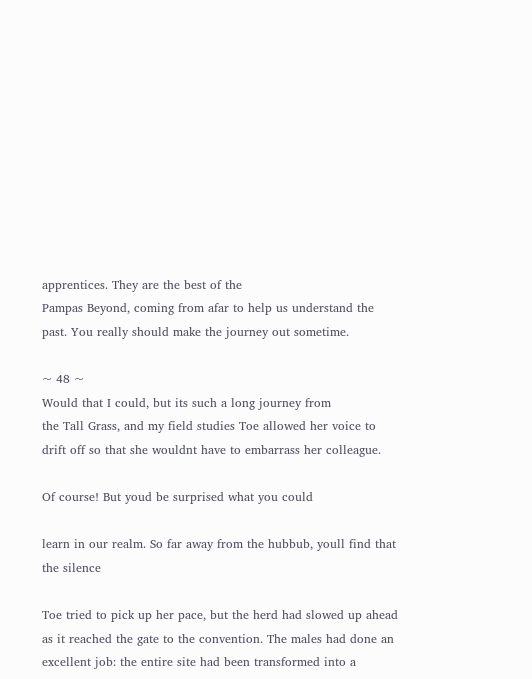apprentices. They are the best of the
Pampas Beyond, coming from afar to help us understand the
past. You really should make the journey out sometime.

~ 48 ~
Would that I could, but its such a long journey from
the Tall Grass, and my field studies Toe allowed her voice to
drift off so that she wouldnt have to embarrass her colleague.

Of course! But youd be surprised what you could

learn in our realm. So far away from the hubbub, youll find that
the silence

Toe tried to pick up her pace, but the herd had slowed up ahead
as it reached the gate to the convention. The males had done an
excellent job: the entire site had been transformed into a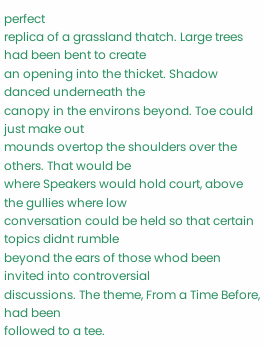perfect
replica of a grassland thatch. Large trees had been bent to create
an opening into the thicket. Shadow danced underneath the
canopy in the environs beyond. Toe could just make out
mounds overtop the shoulders over the others. That would be
where Speakers would hold court, above the gullies where low
conversation could be held so that certain topics didnt rumble
beyond the ears of those whod been invited into controversial
discussions. The theme, From a Time Before, had been
followed to a tee.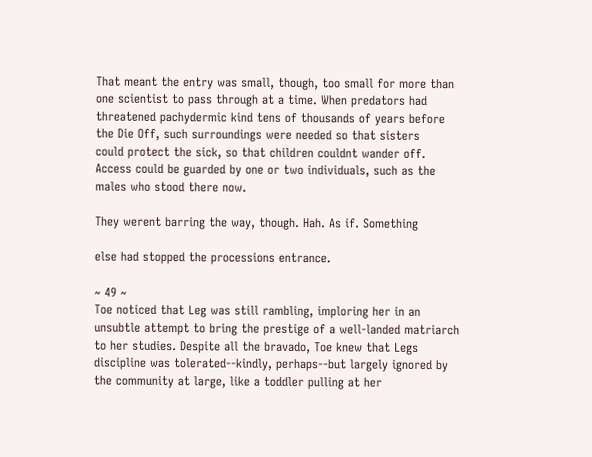That meant the entry was small, though, too small for more than
one scientist to pass through at a time. When predators had
threatened pachydermic kind tens of thousands of years before
the Die Off, such surroundings were needed so that sisters
could protect the sick, so that children couldnt wander off.
Access could be guarded by one or two individuals, such as the
males who stood there now.

They werent barring the way, though. Hah. As if. Something

else had stopped the processions entrance.

~ 49 ~
Toe noticed that Leg was still rambling, imploring her in an
unsubtle attempt to bring the prestige of a well-landed matriarch
to her studies. Despite all the bravado, Toe knew that Legs
discipline was tolerated--kindly, perhaps--but largely ignored by
the community at large, like a toddler pulling at her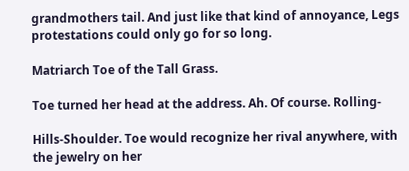grandmothers tail. And just like that kind of annoyance, Legs
protestations could only go for so long.

Matriarch Toe of the Tall Grass.

Toe turned her head at the address. Ah. Of course. Rolling-

Hills-Shoulder. Toe would recognize her rival anywhere, with
the jewelry on her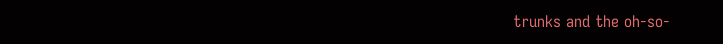trunks and the oh-so-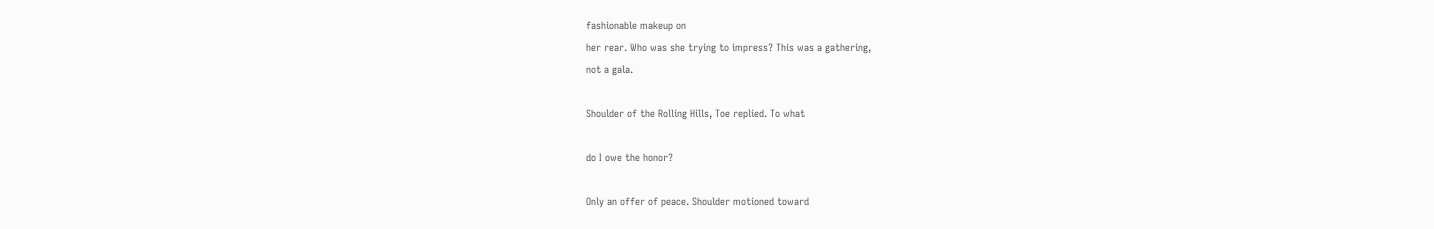fashionable makeup on
her rear. Who was she trying to impress? This was a gathering,
not a gala.

Shoulder of the Rolling Hills, Toe replied. To what

do I owe the honor?

Only an offer of peace. Shoulder motioned toward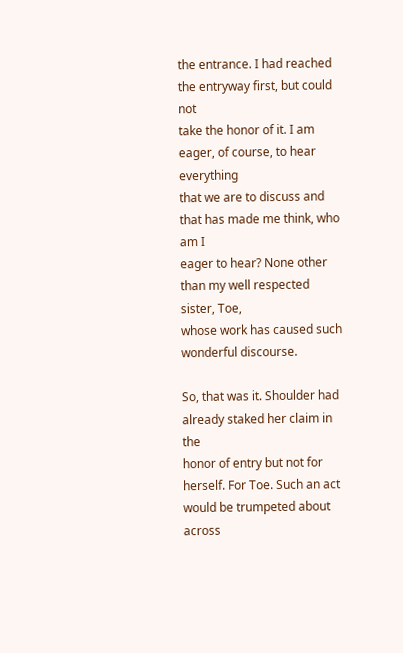the entrance. I had reached the entryway first, but could not
take the honor of it. I am eager, of course, to hear everything
that we are to discuss and that has made me think, who am I
eager to hear? None other than my well respected sister, Toe,
whose work has caused such wonderful discourse.

So, that was it. Shoulder had already staked her claim in the
honor of entry but not for herself. For Toe. Such an act
would be trumpeted about across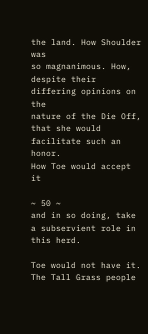the land. How Shoulder was
so magnanimous. How, despite their differing opinions on the
nature of the Die Off, that she would facilitate such an honor.
How Toe would accept it

~ 50 ~
and in so doing, take a subservient role in this herd.

Toe would not have it. The Tall Grass people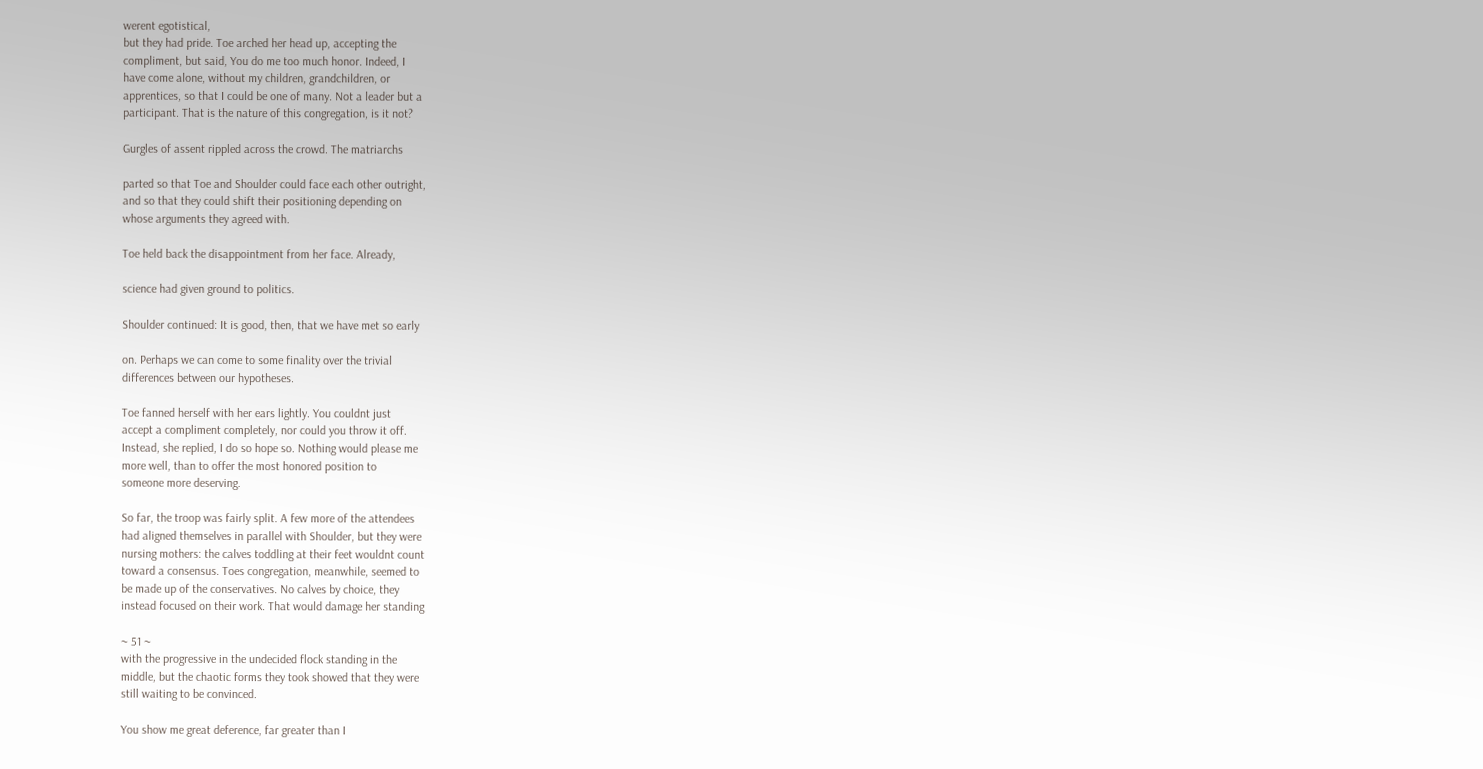werent egotistical,
but they had pride. Toe arched her head up, accepting the
compliment, but said, You do me too much honor. Indeed, I
have come alone, without my children, grandchildren, or
apprentices, so that I could be one of many. Not a leader but a
participant. That is the nature of this congregation, is it not?

Gurgles of assent rippled across the crowd. The matriarchs

parted so that Toe and Shoulder could face each other outright,
and so that they could shift their positioning depending on
whose arguments they agreed with.

Toe held back the disappointment from her face. Already,

science had given ground to politics.

Shoulder continued: It is good, then, that we have met so early

on. Perhaps we can come to some finality over the trivial
differences between our hypotheses.

Toe fanned herself with her ears lightly. You couldnt just
accept a compliment completely, nor could you throw it off.
Instead, she replied, I do so hope so. Nothing would please me
more well, than to offer the most honored position to
someone more deserving.

So far, the troop was fairly split. A few more of the attendees
had aligned themselves in parallel with Shoulder, but they were
nursing mothers: the calves toddling at their feet wouldnt count
toward a consensus. Toes congregation, meanwhile, seemed to
be made up of the conservatives. No calves by choice, they
instead focused on their work. That would damage her standing

~ 51 ~
with the progressive in the undecided flock standing in the
middle, but the chaotic forms they took showed that they were
still waiting to be convinced.

You show me great deference, far greater than I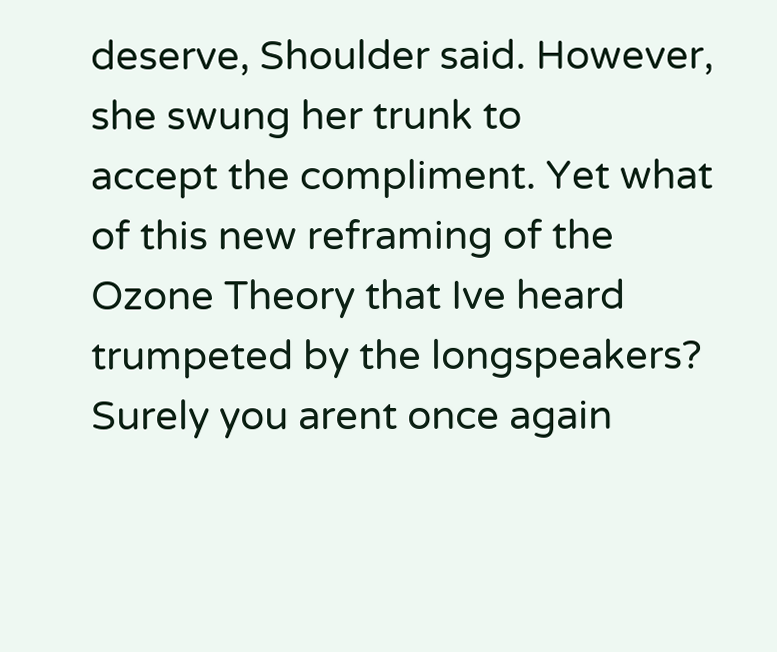deserve, Shoulder said. However, she swung her trunk to
accept the compliment. Yet what of this new reframing of the
Ozone Theory that Ive heard trumpeted by the longspeakers?
Surely you arent once again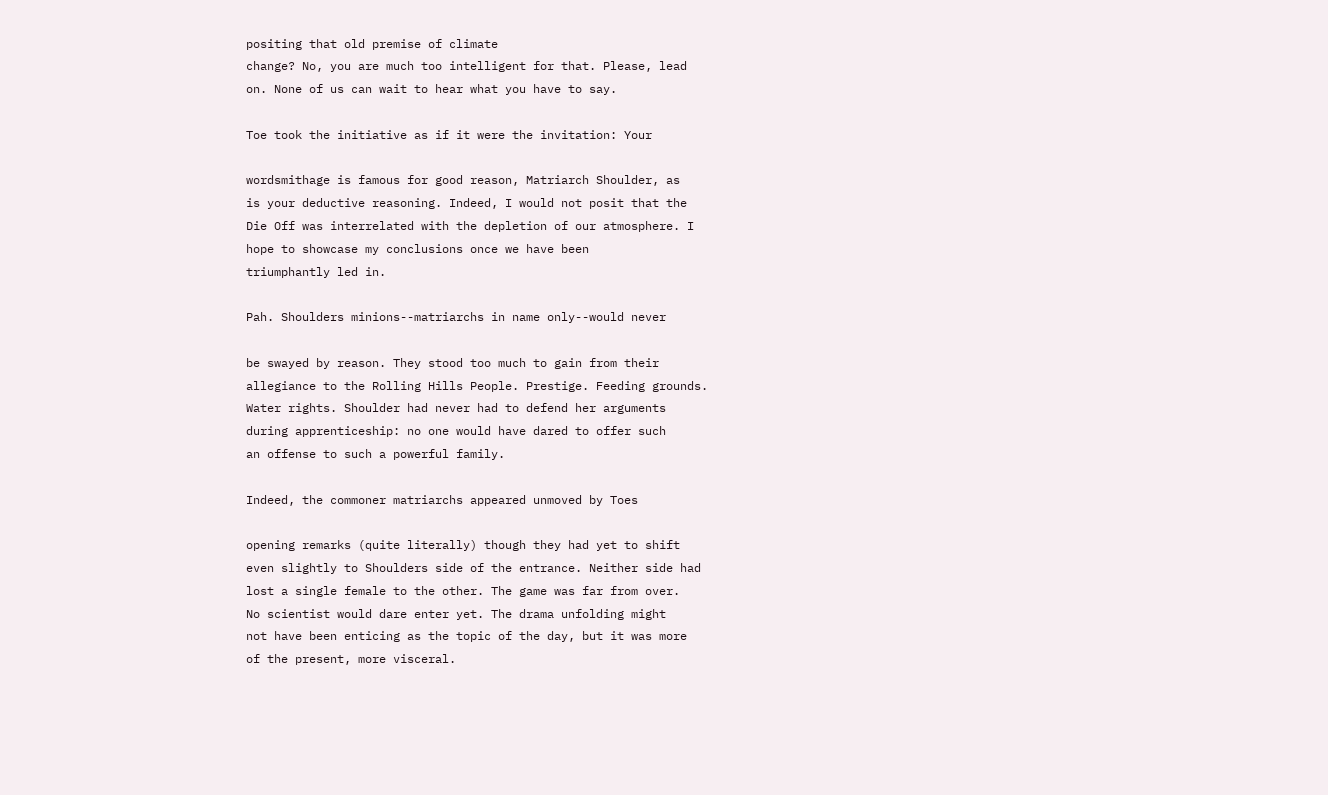positing that old premise of climate
change? No, you are much too intelligent for that. Please, lead
on. None of us can wait to hear what you have to say.

Toe took the initiative as if it were the invitation: Your

wordsmithage is famous for good reason, Matriarch Shoulder, as
is your deductive reasoning. Indeed, I would not posit that the
Die Off was interrelated with the depletion of our atmosphere. I
hope to showcase my conclusions once we have been
triumphantly led in.

Pah. Shoulders minions--matriarchs in name only--would never

be swayed by reason. They stood too much to gain from their
allegiance to the Rolling Hills People. Prestige. Feeding grounds.
Water rights. Shoulder had never had to defend her arguments
during apprenticeship: no one would have dared to offer such
an offense to such a powerful family.

Indeed, the commoner matriarchs appeared unmoved by Toes

opening remarks (quite literally) though they had yet to shift
even slightly to Shoulders side of the entrance. Neither side had
lost a single female to the other. The game was far from over.
No scientist would dare enter yet. The drama unfolding might
not have been enticing as the topic of the day, but it was more
of the present, more visceral.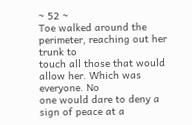~ 52 ~
Toe walked around the perimeter, reaching out her trunk to
touch all those that would allow her. Which was everyone. No
one would dare to deny a sign of peace at a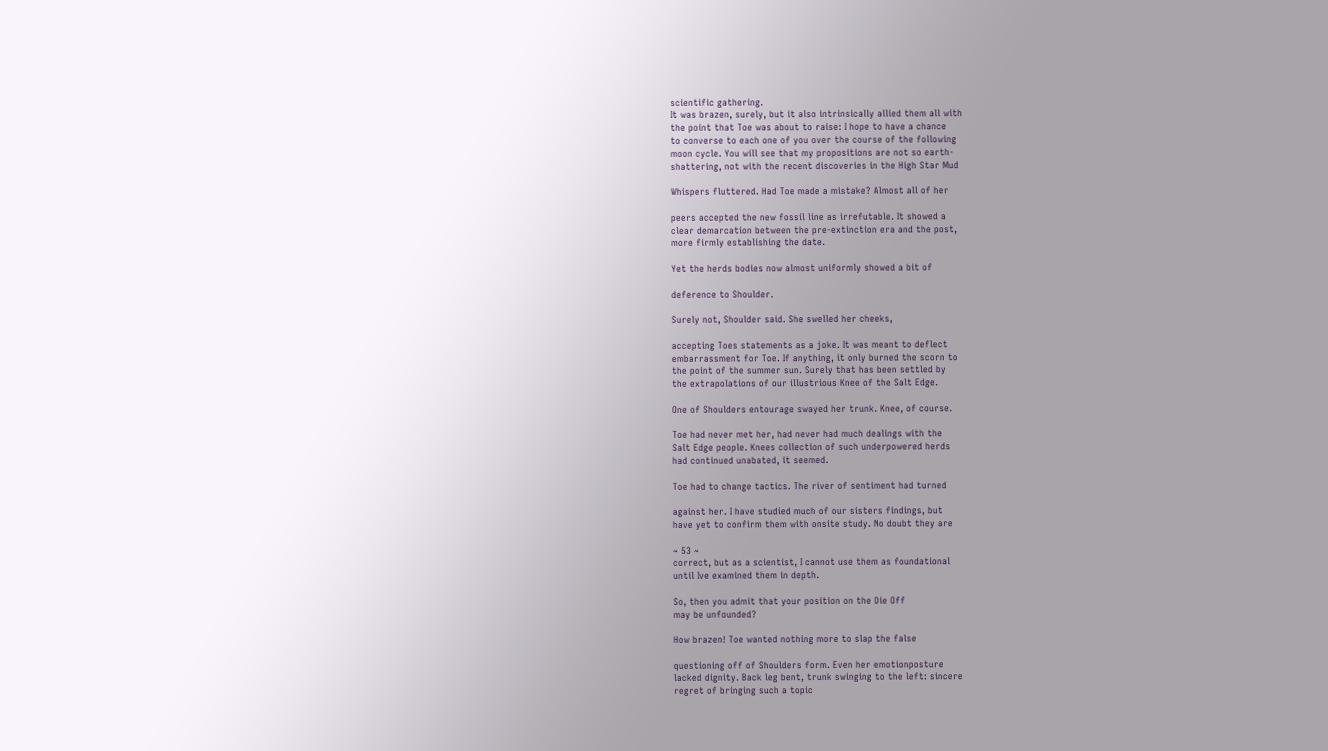scientific gathering.
It was brazen, surely, but it also intrinsically allied them all with
the point that Toe was about to raise: I hope to have a chance
to converse to each one of you over the course of the following
moon cycle. You will see that my propositions are not so earth-
shattering, not with the recent discoveries in the High Star Mud

Whispers fluttered. Had Toe made a mistake? Almost all of her

peers accepted the new fossil line as irrefutable. It showed a
clear demarcation between the pre-extinction era and the post,
more firmly establishing the date.

Yet the herds bodies now almost uniformly showed a bit of

deference to Shoulder.

Surely not, Shoulder said. She swelled her cheeks,

accepting Toes statements as a joke. It was meant to deflect
embarrassment for Toe. If anything, it only burned the scorn to
the point of the summer sun. Surely that has been settled by
the extrapolations of our illustrious Knee of the Salt Edge.

One of Shoulders entourage swayed her trunk. Knee, of course.

Toe had never met her, had never had much dealings with the
Salt Edge people. Knees collection of such underpowered herds
had continued unabated, it seemed.

Toe had to change tactics. The river of sentiment had turned

against her. I have studied much of our sisters findings, but
have yet to confirm them with onsite study. No doubt they are

~ 53 ~
correct, but as a scientist, I cannot use them as foundational
until Ive examined them in depth.

So, then you admit that your position on the Die Off
may be unfounded?

How brazen! Toe wanted nothing more to slap the false

questioning off of Shoulders form. Even her emotionposture
lacked dignity. Back leg bent, trunk swinging to the left: sincere
regret of bringing such a topic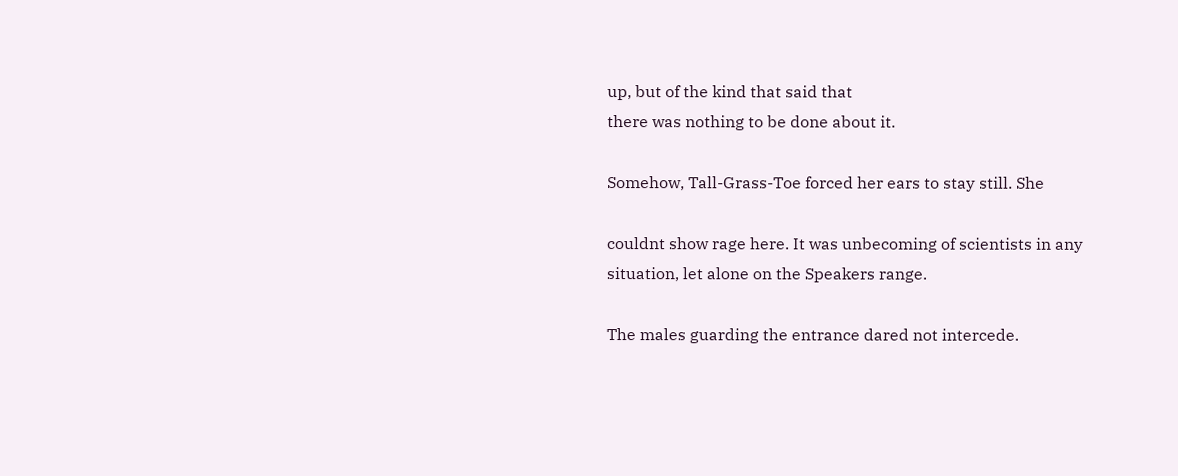up, but of the kind that said that
there was nothing to be done about it.

Somehow, Tall-Grass-Toe forced her ears to stay still. She

couldnt show rage here. It was unbecoming of scientists in any
situation, let alone on the Speakers range.

The males guarding the entrance dared not intercede.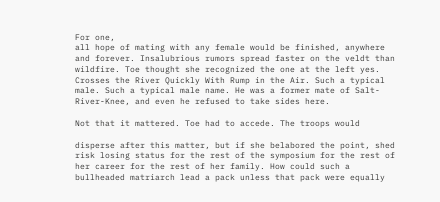For one,
all hope of mating with any female would be finished, anywhere
and forever. Insalubrious rumors spread faster on the veldt than
wildfire. Toe thought she recognized the one at the left yes.
Crosses the River Quickly With Rump in the Air. Such a typical
male. Such a typical male name. He was a former mate of Salt-
River-Knee, and even he refused to take sides here.

Not that it mattered. Toe had to accede. The troops would

disperse after this matter, but if she belabored the point, shed
risk losing status for the rest of the symposium for the rest of
her career for the rest of her family. How could such a
bullheaded matriarch lead a pack unless that pack were equally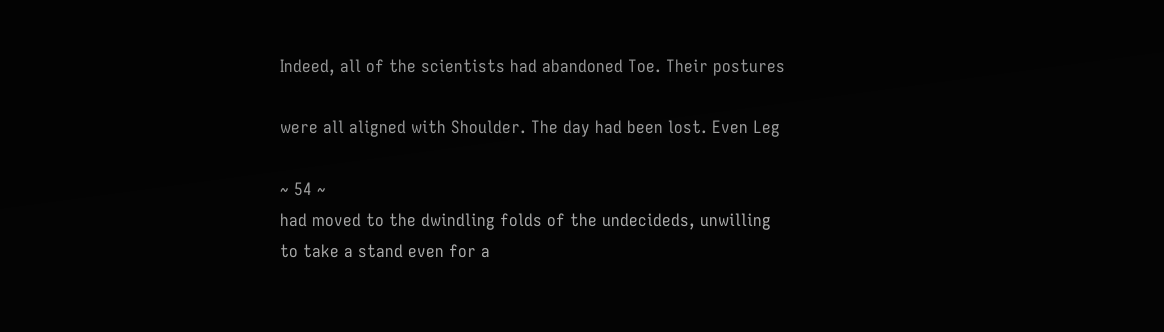Indeed, all of the scientists had abandoned Toe. Their postures

were all aligned with Shoulder. The day had been lost. Even Leg

~ 54 ~
had moved to the dwindling folds of the undecideds, unwilling
to take a stand even for a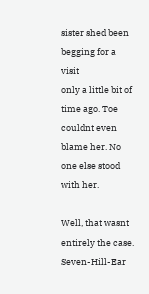sister shed been begging for a visit
only a little bit of time ago. Toe couldnt even blame her. No
one else stood with her.

Well, that wasnt entirely the case. Seven-Hill-Ear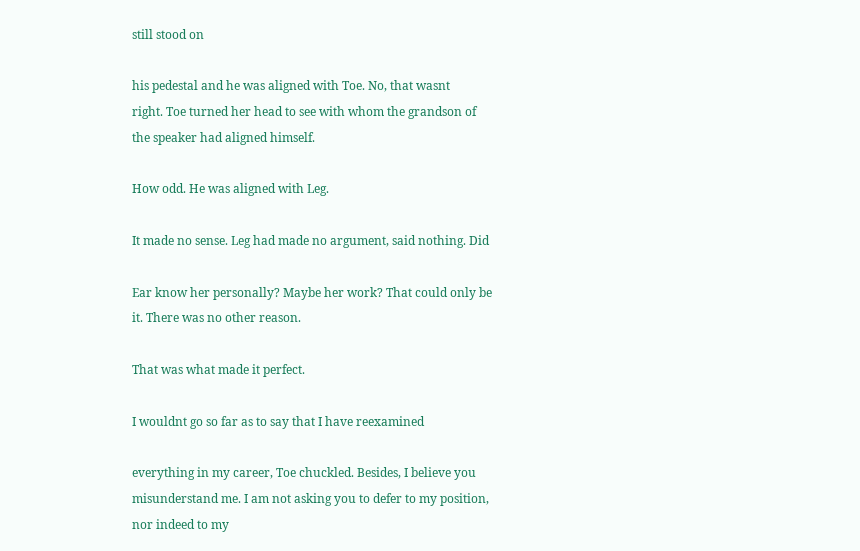still stood on

his pedestal and he was aligned with Toe. No, that wasnt
right. Toe turned her head to see with whom the grandson of
the speaker had aligned himself.

How odd. He was aligned with Leg.

It made no sense. Leg had made no argument, said nothing. Did

Ear know her personally? Maybe her work? That could only be
it. There was no other reason.

That was what made it perfect.

I wouldnt go so far as to say that I have reexamined

everything in my career, Toe chuckled. Besides, I believe you
misunderstand me. I am not asking you to defer to my position,
nor indeed to my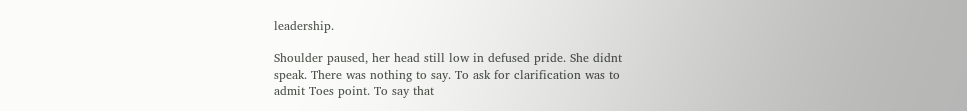leadership.

Shoulder paused, her head still low in defused pride. She didnt
speak. There was nothing to say. To ask for clarification was to
admit Toes point. To say that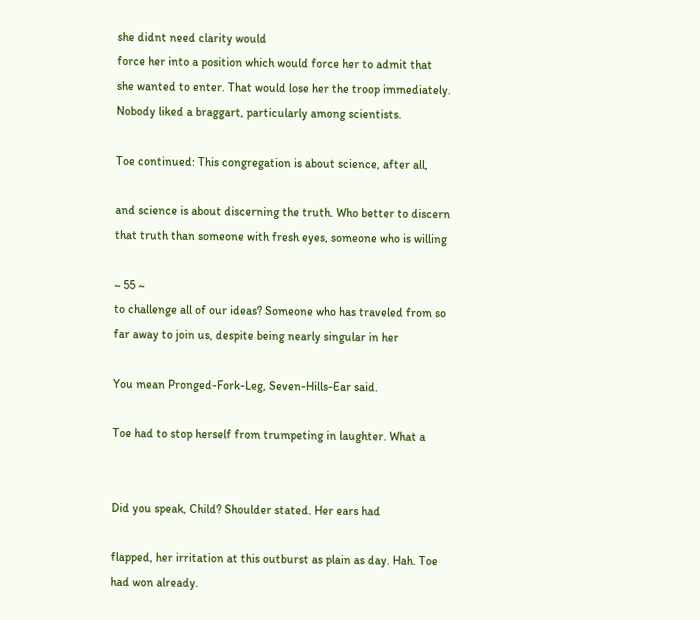she didnt need clarity would
force her into a position which would force her to admit that
she wanted to enter. That would lose her the troop immediately.
Nobody liked a braggart, particularly among scientists.

Toe continued: This congregation is about science, after all,

and science is about discerning the truth. Who better to discern
that truth than someone with fresh eyes, someone who is willing

~ 55 ~
to challenge all of our ideas? Someone who has traveled from so
far away to join us, despite being nearly singular in her

You mean Pronged-Fork-Leg, Seven-Hills-Ear said.

Toe had to stop herself from trumpeting in laughter. What a


Did you speak, Child? Shoulder stated. Her ears had

flapped, her irritation at this outburst as plain as day. Hah. Toe
had won already.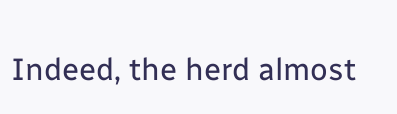Indeed, the herd almost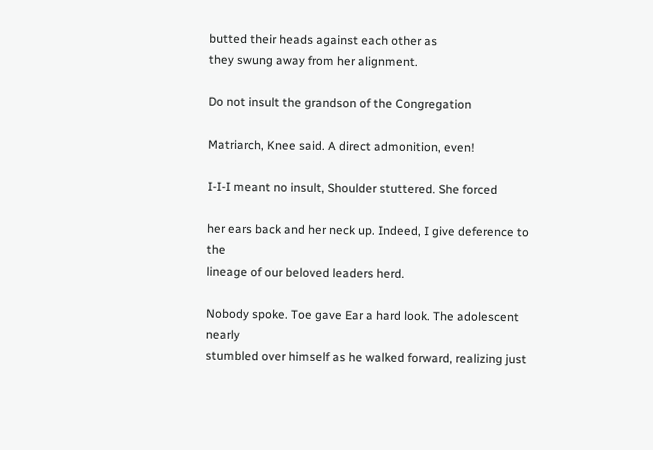butted their heads against each other as
they swung away from her alignment.

Do not insult the grandson of the Congregation

Matriarch, Knee said. A direct admonition, even!

I-I-I meant no insult, Shoulder stuttered. She forced

her ears back and her neck up. Indeed, I give deference to the
lineage of our beloved leaders herd.

Nobody spoke. Toe gave Ear a hard look. The adolescent nearly
stumbled over himself as he walked forward, realizing just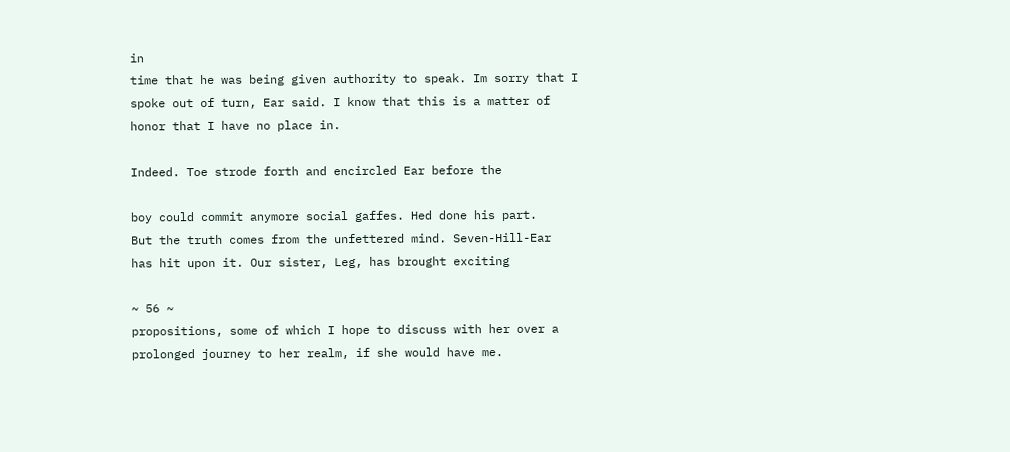in
time that he was being given authority to speak. Im sorry that I
spoke out of turn, Ear said. I know that this is a matter of
honor that I have no place in.

Indeed. Toe strode forth and encircled Ear before the

boy could commit anymore social gaffes. Hed done his part.
But the truth comes from the unfettered mind. Seven-Hill-Ear
has hit upon it. Our sister, Leg, has brought exciting

~ 56 ~
propositions, some of which I hope to discuss with her over a
prolonged journey to her realm, if she would have me.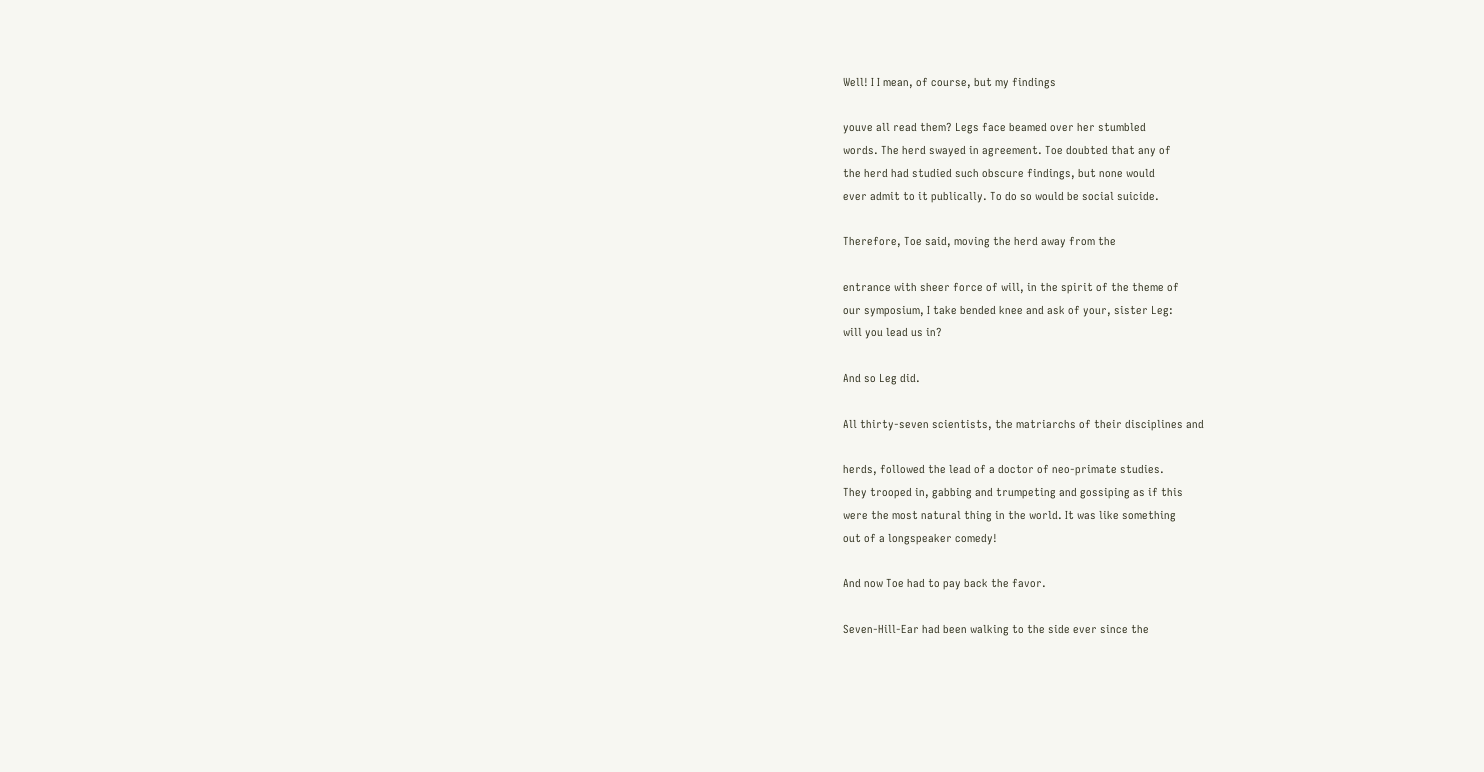Well! I I mean, of course, but my findings

youve all read them? Legs face beamed over her stumbled
words. The herd swayed in agreement. Toe doubted that any of
the herd had studied such obscure findings, but none would
ever admit to it publically. To do so would be social suicide.

Therefore, Toe said, moving the herd away from the

entrance with sheer force of will, in the spirit of the theme of
our symposium, I take bended knee and ask of your, sister Leg:
will you lead us in?

And so Leg did.

All thirty-seven scientists, the matriarchs of their disciplines and

herds, followed the lead of a doctor of neo-primate studies.
They trooped in, gabbing and trumpeting and gossiping as if this
were the most natural thing in the world. It was like something
out of a longspeaker comedy!

And now Toe had to pay back the favor.

Seven-Hill-Ear had been walking to the side ever since the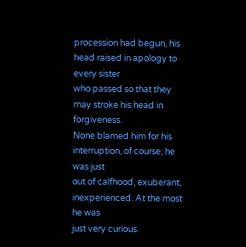procession had begun, his head raised in apology to every sister
who passed so that they may stroke his head in forgiveness.
None blamed him for his interruption, of course; he was just
out of calfhood, exuberant, inexperienced. At the most he was
just very curious.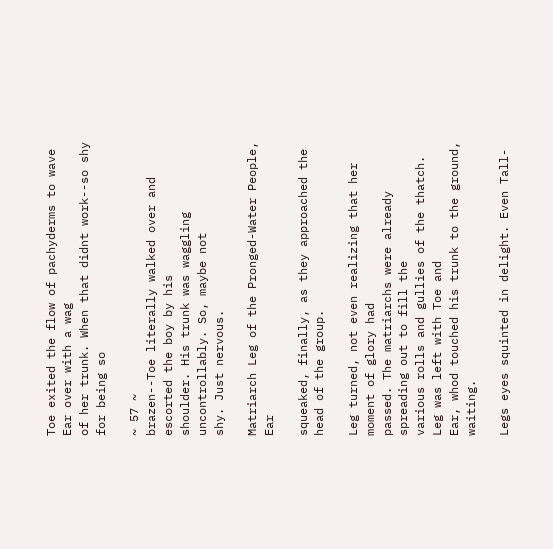Toe exited the flow of pachyderms to wave Ear over with a wag
of her trunk. When that didnt work--so shy for being so

~ 57 ~
brazen--Toe literally walked over and escorted the boy by his
shoulder. His trunk was waggling uncontrollably. So, maybe not
shy. Just nervous.

Matriarch Leg of the Pronged-Water People, Ear

squeaked, finally, as they approached the head of the group.

Leg turned, not even realizing that her moment of glory had
passed. The matriarchs were already spreading out to fill the
various rolls and gullies of the thatch. Leg was left with Toe and
Ear, whod touched his trunk to the ground, waiting.

Legs eyes squinted in delight. Even Tall-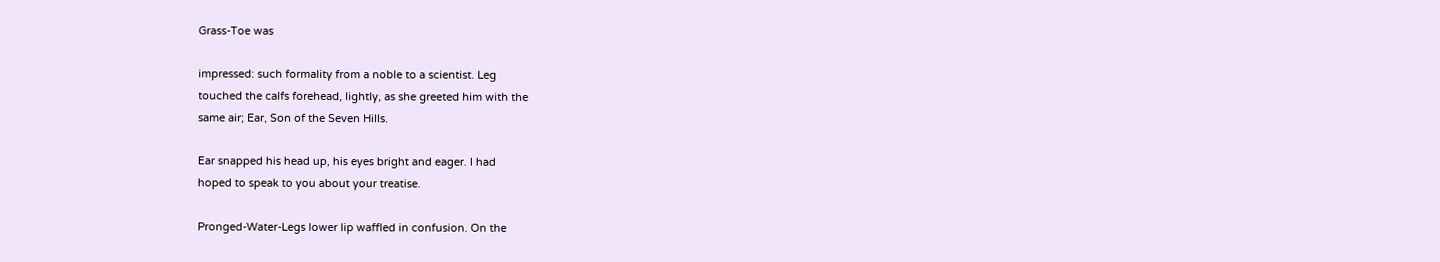Grass-Toe was

impressed: such formality from a noble to a scientist. Leg
touched the calfs forehead, lightly, as she greeted him with the
same air; Ear, Son of the Seven Hills.

Ear snapped his head up, his eyes bright and eager. I had
hoped to speak to you about your treatise.

Pronged-Water-Legs lower lip waffled in confusion. On the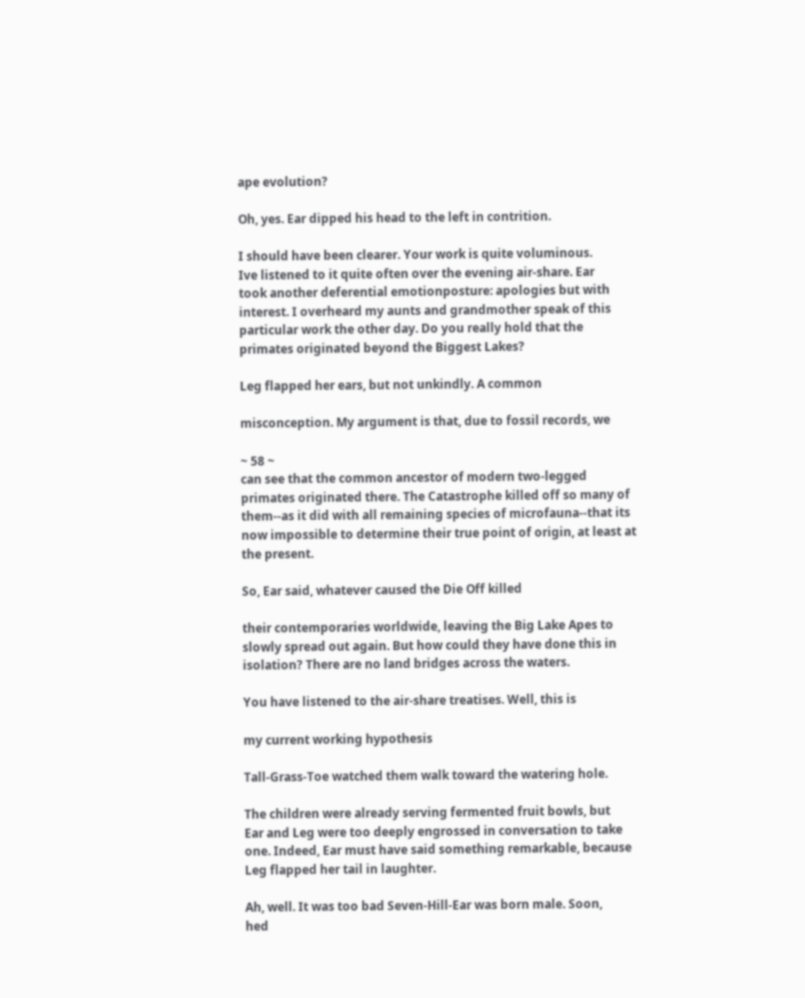ape evolution?

Oh, yes. Ear dipped his head to the left in contrition.

I should have been clearer. Your work is quite voluminous.
Ive listened to it quite often over the evening air-share. Ear
took another deferential emotionposture: apologies but with
interest. I overheard my aunts and grandmother speak of this
particular work the other day. Do you really hold that the
primates originated beyond the Biggest Lakes?

Leg flapped her ears, but not unkindly. A common

misconception. My argument is that, due to fossil records, we

~ 58 ~
can see that the common ancestor of modern two-legged
primates originated there. The Catastrophe killed off so many of
them--as it did with all remaining species of microfauna--that its
now impossible to determine their true point of origin, at least at
the present.

So, Ear said, whatever caused the Die Off killed

their contemporaries worldwide, leaving the Big Lake Apes to
slowly spread out again. But how could they have done this in
isolation? There are no land bridges across the waters.

You have listened to the air-share treatises. Well, this is

my current working hypothesis

Tall-Grass-Toe watched them walk toward the watering hole.

The children were already serving fermented fruit bowls, but
Ear and Leg were too deeply engrossed in conversation to take
one. Indeed, Ear must have said something remarkable, because
Leg flapped her tail in laughter.

Ah, well. It was too bad Seven-Hill-Ear was born male. Soon,
hed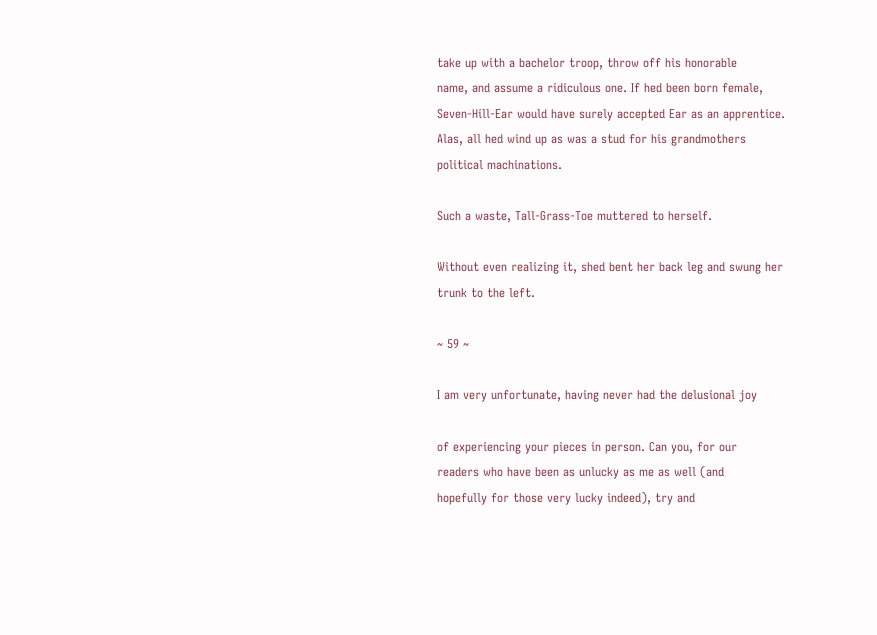take up with a bachelor troop, throw off his honorable
name, and assume a ridiculous one. If hed been born female,
Seven-Hill-Ear would have surely accepted Ear as an apprentice.
Alas, all hed wind up as was a stud for his grandmothers
political machinations.

Such a waste, Tall-Grass-Toe muttered to herself.

Without even realizing it, shed bent her back leg and swung her
trunk to the left.

~ 59 ~

I am very unfortunate, having never had the delusional joy

of experiencing your pieces in person. Can you, for our
readers who have been as unlucky as me as well (and
hopefully for those very lucky indeed), try and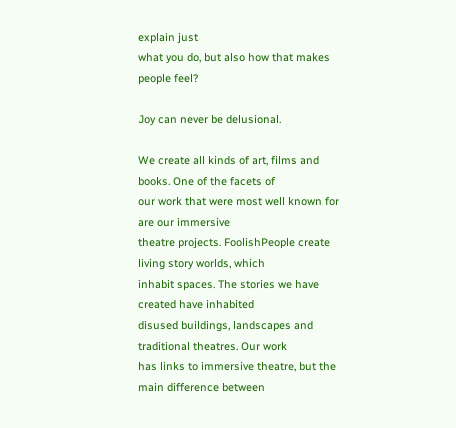explain just
what you do, but also how that makes people feel?

Joy can never be delusional.

We create all kinds of art, films and books. One of the facets of
our work that were most well known for are our immersive
theatre projects. FoolishPeople create living story worlds, which
inhabit spaces. The stories we have created have inhabited
disused buildings, landscapes and traditional theatres. Our work
has links to immersive theatre, but the main difference between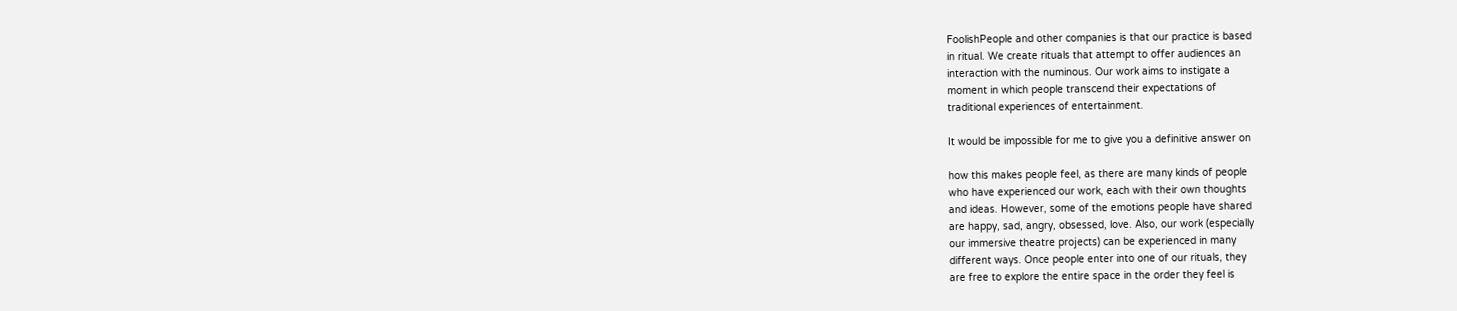FoolishPeople and other companies is that our practice is based
in ritual. We create rituals that attempt to offer audiences an
interaction with the numinous. Our work aims to instigate a
moment in which people transcend their expectations of
traditional experiences of entertainment.

It would be impossible for me to give you a definitive answer on

how this makes people feel, as there are many kinds of people
who have experienced our work, each with their own thoughts
and ideas. However, some of the emotions people have shared
are happy, sad, angry, obsessed, love. Also, our work (especially
our immersive theatre projects) can be experienced in many
different ways. Once people enter into one of our rituals, they
are free to explore the entire space in the order they feel is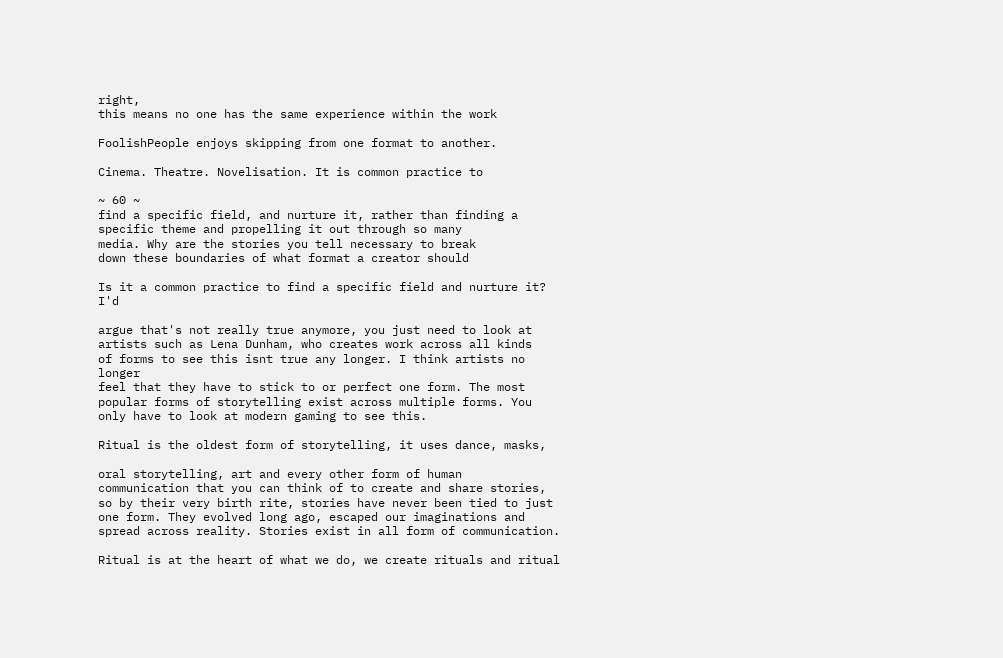right,
this means no one has the same experience within the work

FoolishPeople enjoys skipping from one format to another.

Cinema. Theatre. Novelisation. It is common practice to

~ 60 ~
find a specific field, and nurture it, rather than finding a
specific theme and propelling it out through so many
media. Why are the stories you tell necessary to break
down these boundaries of what format a creator should

Is it a common practice to find a specific field and nurture it? I'd

argue that's not really true anymore, you just need to look at
artists such as Lena Dunham, who creates work across all kinds
of forms to see this isnt true any longer. I think artists no longer
feel that they have to stick to or perfect one form. The most
popular forms of storytelling exist across multiple forms. You
only have to look at modern gaming to see this.

Ritual is the oldest form of storytelling, it uses dance, masks,

oral storytelling, art and every other form of human
communication that you can think of to create and share stories,
so by their very birth rite, stories have never been tied to just
one form. They evolved long ago, escaped our imaginations and
spread across reality. Stories exist in all form of communication.

Ritual is at the heart of what we do, we create rituals and ritual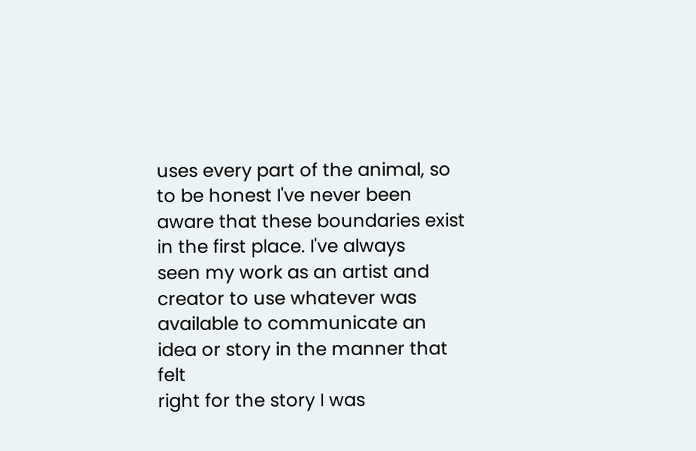uses every part of the animal, so to be honest I've never been
aware that these boundaries exist in the first place. I've always
seen my work as an artist and creator to use whatever was
available to communicate an idea or story in the manner that felt
right for the story I was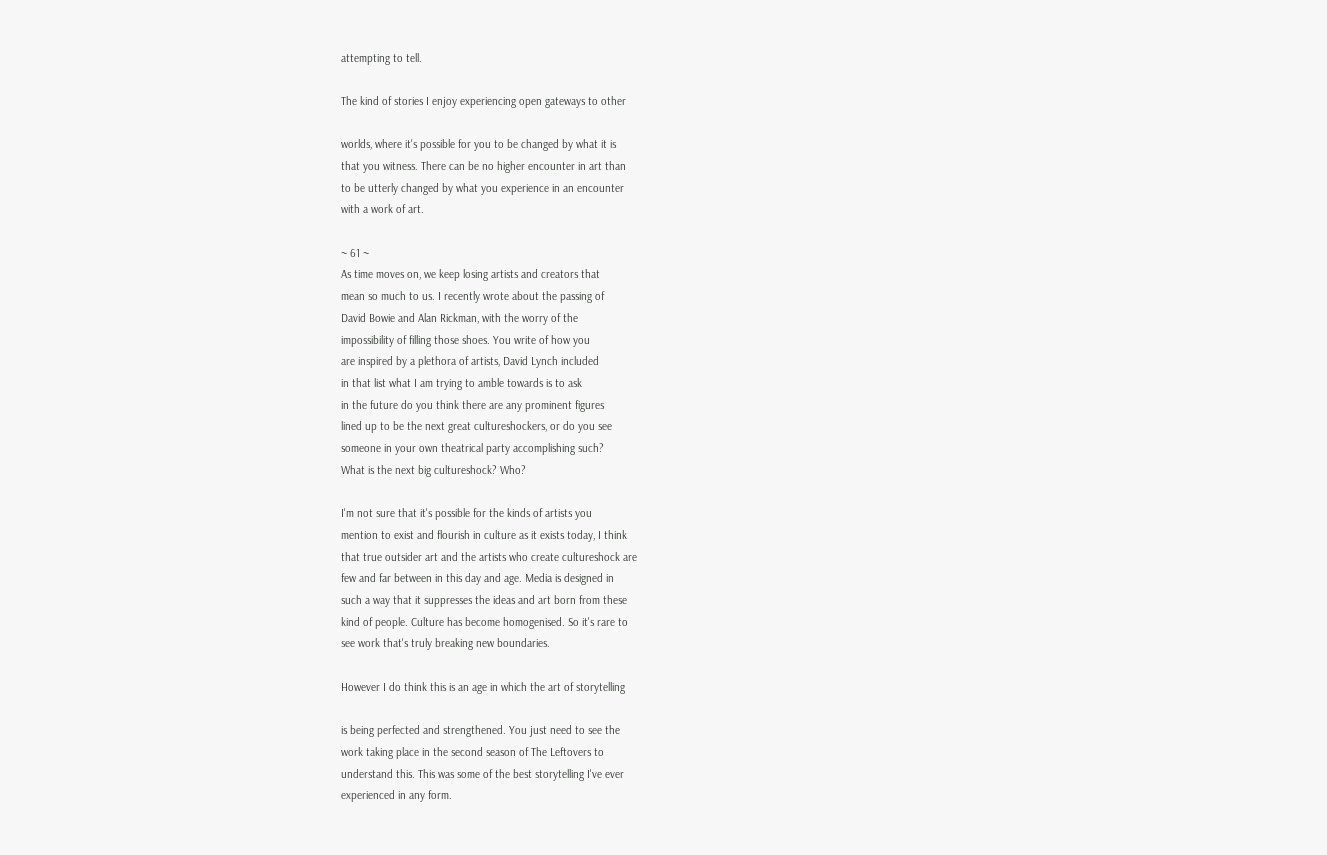attempting to tell.

The kind of stories I enjoy experiencing open gateways to other

worlds, where it's possible for you to be changed by what it is
that you witness. There can be no higher encounter in art than
to be utterly changed by what you experience in an encounter
with a work of art.

~ 61 ~
As time moves on, we keep losing artists and creators that
mean so much to us. I recently wrote about the passing of
David Bowie and Alan Rickman, with the worry of the
impossibility of filling those shoes. You write of how you
are inspired by a plethora of artists, David Lynch included
in that list what I am trying to amble towards is to ask
in the future do you think there are any prominent figures
lined up to be the next great cultureshockers, or do you see
someone in your own theatrical party accomplishing such?
What is the next big cultureshock? Who?

I'm not sure that it's possible for the kinds of artists you
mention to exist and flourish in culture as it exists today, I think
that true outsider art and the artists who create cultureshock are
few and far between in this day and age. Media is designed in
such a way that it suppresses the ideas and art born from these
kind of people. Culture has become homogenised. So it's rare to
see work that's truly breaking new boundaries.

However I do think this is an age in which the art of storytelling

is being perfected and strengthened. You just need to see the
work taking place in the second season of The Leftovers to
understand this. This was some of the best storytelling I've ever
experienced in any form.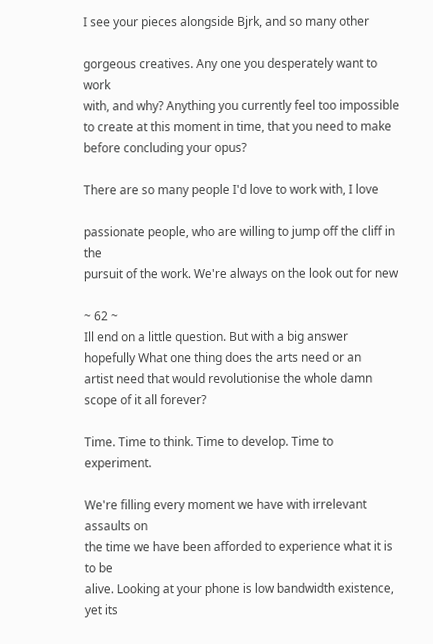I see your pieces alongside Bjrk, and so many other

gorgeous creatives. Any one you desperately want to work
with, and why? Anything you currently feel too impossible
to create at this moment in time, that you need to make
before concluding your opus?

There are so many people I'd love to work with, I love

passionate people, who are willing to jump off the cliff in the
pursuit of the work. We're always on the look out for new

~ 62 ~
Ill end on a little question. But with a big answer
hopefully What one thing does the arts need or an
artist need that would revolutionise the whole damn
scope of it all forever?

Time. Time to think. Time to develop. Time to experiment.

We're filling every moment we have with irrelevant assaults on
the time we have been afforded to experience what it is to be
alive. Looking at your phone is low bandwidth existence, yet its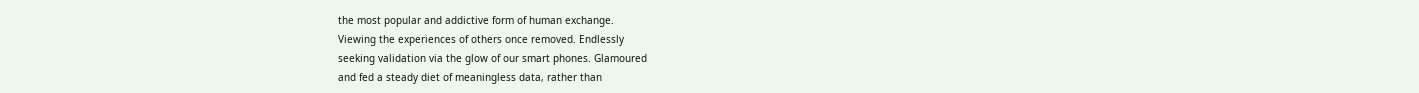the most popular and addictive form of human exchange.
Viewing the experiences of others once removed. Endlessly
seeking validation via the glow of our smart phones. Glamoured
and fed a steady diet of meaningless data, rather than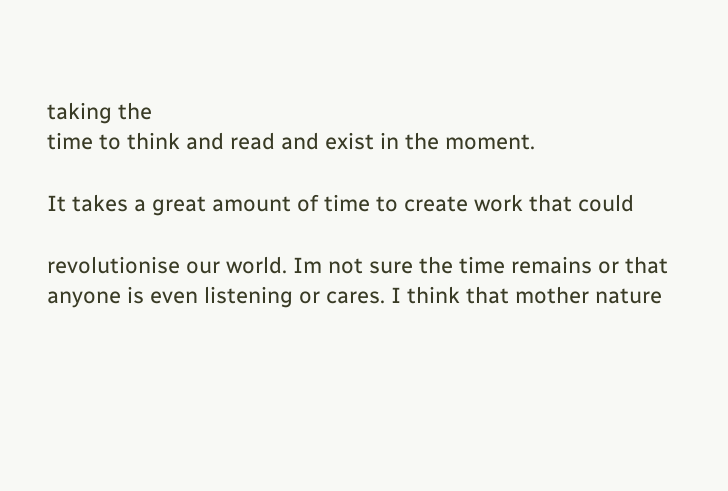taking the
time to think and read and exist in the moment.

It takes a great amount of time to create work that could

revolutionise our world. Im not sure the time remains or that
anyone is even listening or cares. I think that mother nature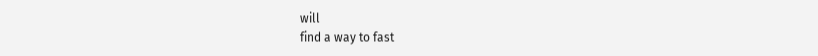will
find a way to fast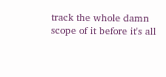track the whole damn scope of it before it's all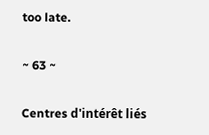too late.

~ 63 ~

Centres d'intérêt liés